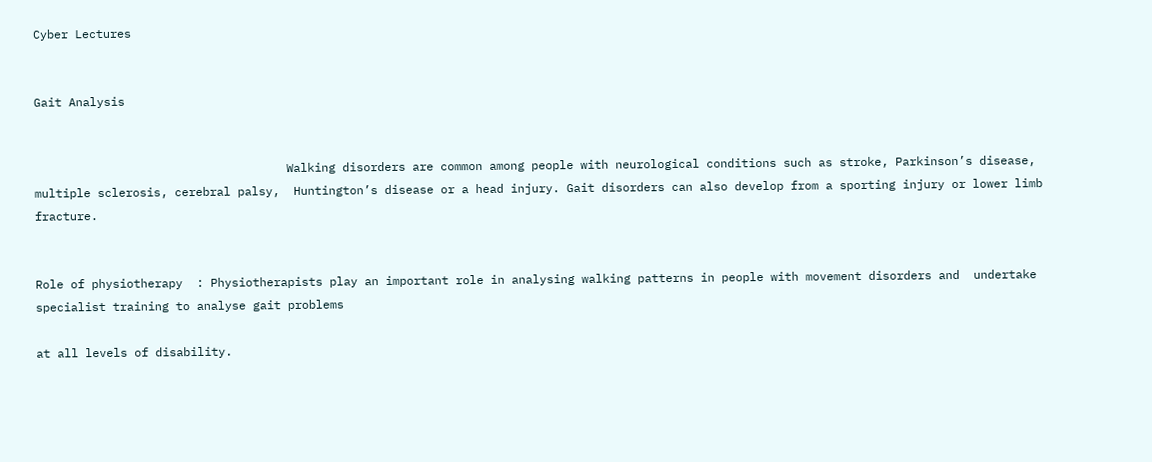Cyber Lectures


Gait Analysis


                                    Walking disorders are common among people with neurological conditions such as stroke, Parkinson’s disease, multiple sclerosis, cerebral palsy,  Huntington’s disease or a head injury. Gait disorders can also develop from a sporting injury or lower limb fracture.


Role of physiotherapy  : Physiotherapists play an important role in analysing walking patterns in people with movement disorders and  undertake specialist training to analyse gait problems

at all levels of disability.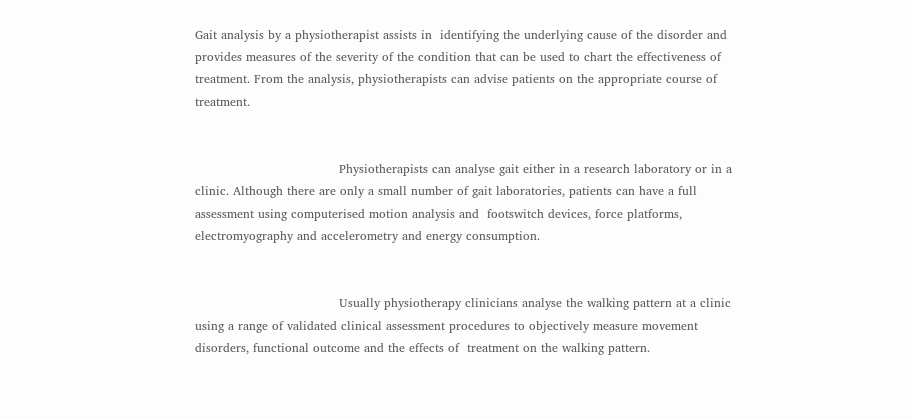Gait analysis by a physiotherapist assists in  identifying the underlying cause of the disorder and provides measures of the severity of the condition that can be used to chart the effectiveness of treatment. From the analysis, physiotherapists can advise patients on the appropriate course of treatment.


                                    Physiotherapists can analyse gait either in a research laboratory or in a clinic. Although there are only a small number of gait laboratories, patients can have a full assessment using computerised motion analysis and  footswitch devices, force platforms, electromyography and accelerometry and energy consumption.


                                    Usually physiotherapy clinicians analyse the walking pattern at a clinic using a range of validated clinical assessment procedures to objectively measure movement  disorders, functional outcome and the effects of  treatment on the walking pattern.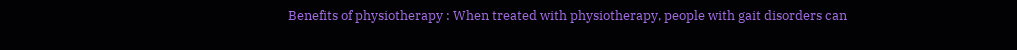Benefits of physiotherapy : When treated with physiotherapy, people with gait disorders can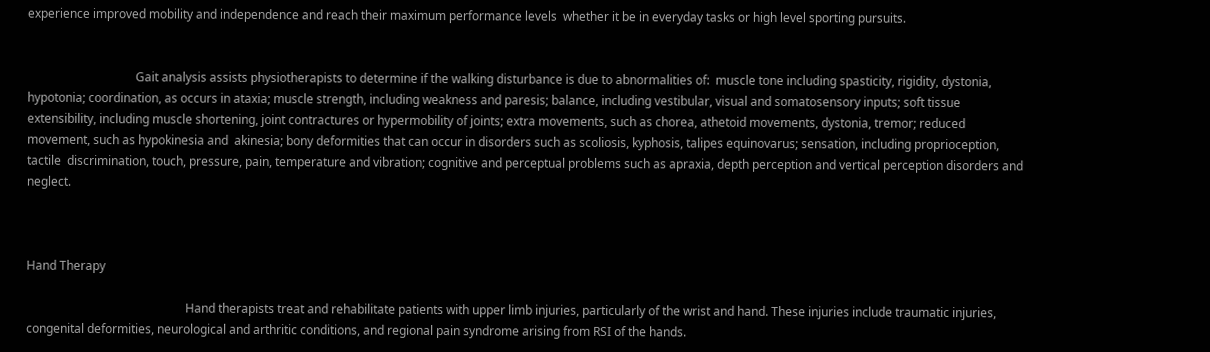experience improved mobility and independence and reach their maximum performance levels  whether it be in everyday tasks or high level sporting pursuits.


                                    Gait analysis assists physiotherapists to determine if the walking disturbance is due to abnormalities of:  muscle tone including spasticity, rigidity, dystonia, hypotonia; coordination, as occurs in ataxia; muscle strength, including weakness and paresis; balance, including vestibular, visual and somatosensory inputs; soft tissue extensibility, including muscle shortening, joint contractures or hypermobility of joints; extra movements, such as chorea, athetoid movements, dystonia, tremor; reduced movement, such as hypokinesia and  akinesia; bony deformities that can occur in disorders such as scoliosis, kyphosis, talipes equinovarus; sensation, including proprioception, tactile  discrimination, touch, pressure, pain, temperature and vibration; cognitive and perceptual problems such as apraxia, depth perception and vertical perception disorders and neglect.



Hand Therapy

                                                     Hand therapists treat and rehabilitate patients with upper limb injuries, particularly of the wrist and hand. These injuries include traumatic injuries, congenital deformities, neurological and arthritic conditions, and regional pain syndrome arising from RSI of the hands.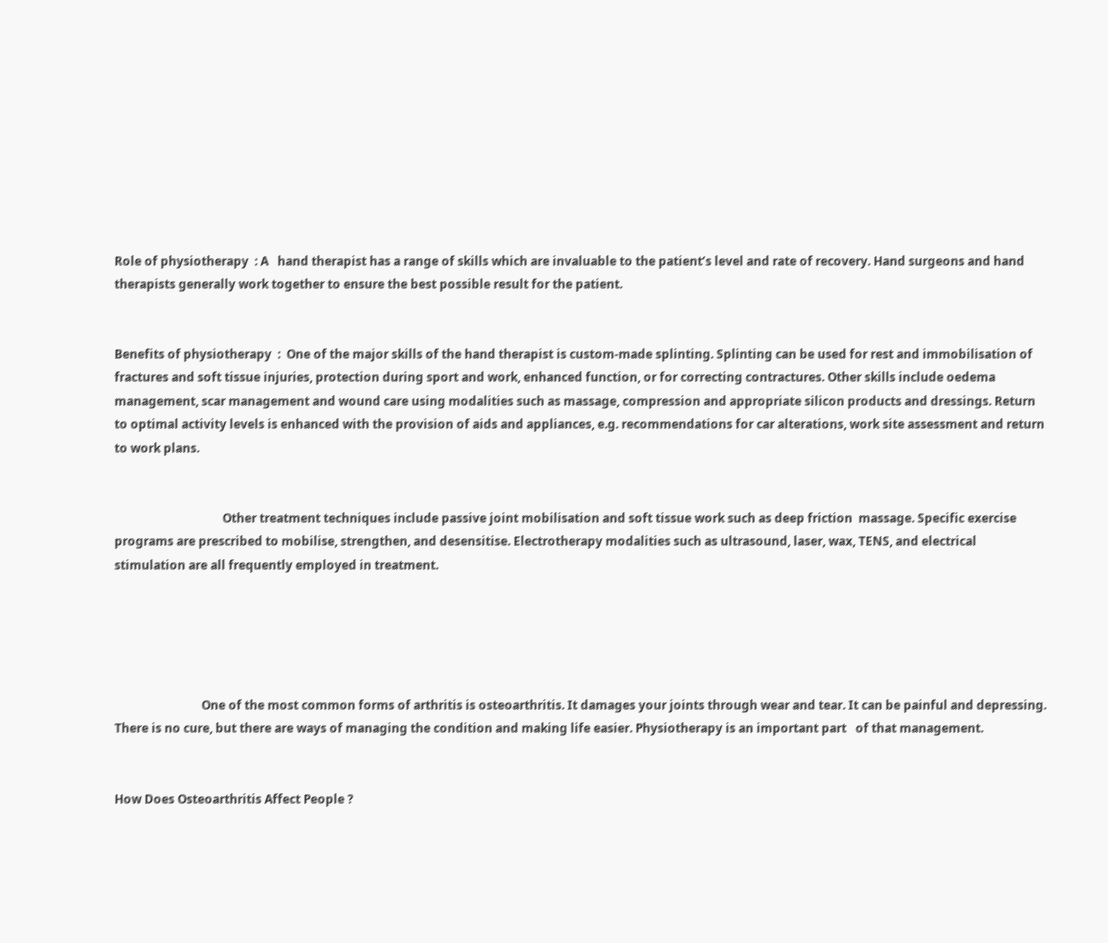Role of physiotherapy  : A   hand therapist has a range of skills which are invaluable to the patient’s level and rate of recovery. Hand surgeons and hand therapists generally work together to ensure the best possible result for the patient.


Benefits of physiotherapy  :  One of the major skills of the hand therapist is custom-made splinting. Splinting can be used for rest and immobilisation of fractures and soft tissue injuries, protection during sport and work, enhanced function, or for correcting contractures. Other skills include oedema management, scar management and wound care using modalities such as massage, compression and appropriate silicon products and dressings. Return to optimal activity levels is enhanced with the provision of aids and appliances, e.g. recommendations for car alterations, work site assessment and return to work plans.


                                    Other treatment techniques include passive joint mobilisation and soft tissue work such as deep friction  massage. Specific exercise programs are prescribed to mobilise, strengthen, and desensitise. Electrotherapy modalities such as ultrasound, laser, wax, TENS, and electrical stimulation are all frequently employed in treatment.





                             One of the most common forms of arthritis is osteoarthritis. It damages your joints through wear and tear. It can be painful and depressing. There is no cure, but there are ways of managing the condition and making life easier. Physiotherapy is an important part   of that management.


How Does Osteoarthritis Affect People ?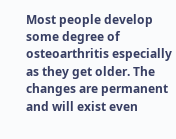Most people develop some degree of osteoarthritis especially as they get older. The changes are permanent and will exist even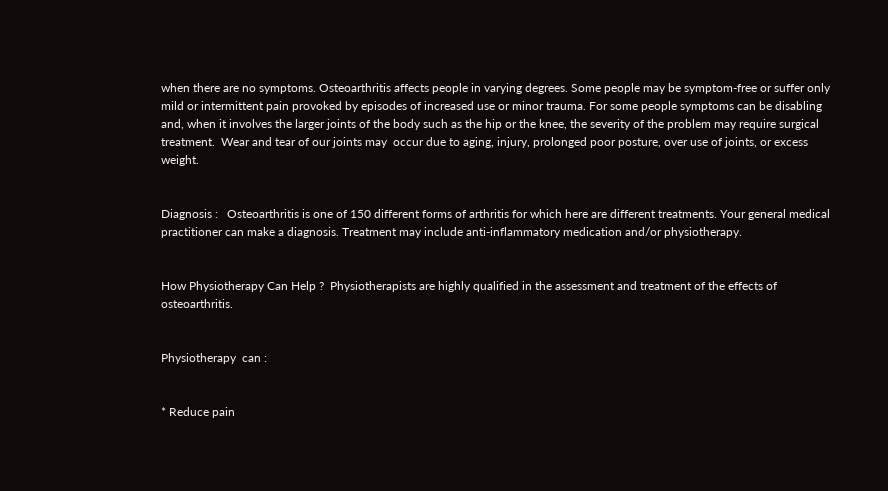when there are no symptoms. Osteoarthritis affects people in varying degrees. Some people may be symptom-free or suffer only mild or intermittent pain provoked by episodes of increased use or minor trauma. For some people symptoms can be disabling and, when it involves the larger joints of the body such as the hip or the knee, the severity of the problem may require surgical treatment.  Wear and tear of our joints may  occur due to aging, injury, prolonged poor posture, over use of joints, or excess weight.


Diagnosis :   Osteoarthritis is one of 150 different forms of arthritis for which here are different treatments. Your general medical practitioner can make a diagnosis. Treatment may include anti-inflammatory medication and/or physiotherapy.


How Physiotherapy Can Help ?  Physiotherapists are highly qualified in the assessment and treatment of the effects of osteoarthritis.


Physiotherapy  can :


* Reduce pain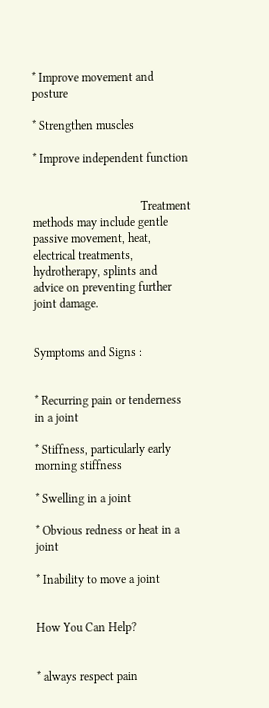* Improve movement and posture

* Strengthen muscles

* Improve independent function


                                    Treatment methods may include gentle passive movement, heat, electrical treatments, hydrotherapy, splints and  advice on preventing further joint damage.


Symptoms and Signs :


* Recurring pain or tenderness in a joint

* Stiffness, particularly early morning stiffness

* Swelling in a joint

* Obvious redness or heat in a joint

* Inability to move a joint


How You Can Help?


* always respect pain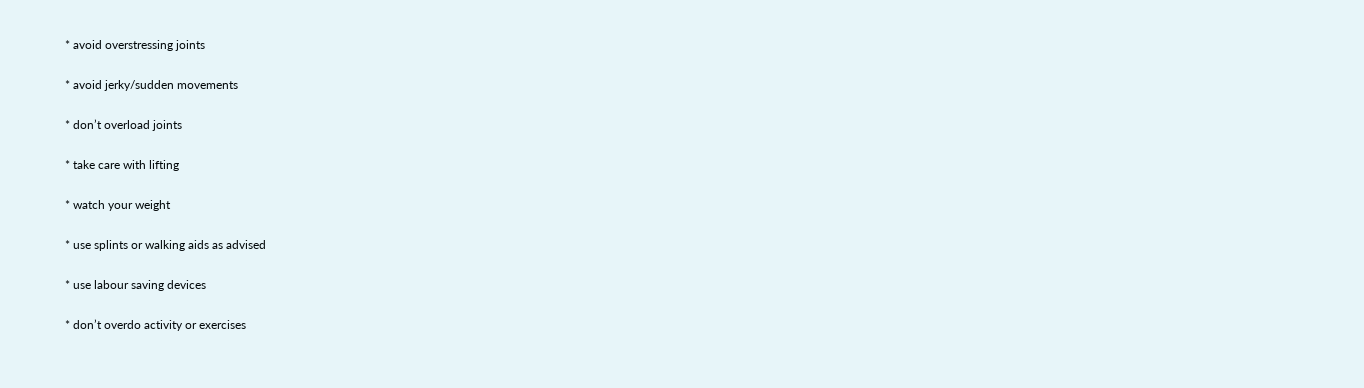* avoid overstressing joints

* avoid jerky/sudden movements

* don’t overload joints

* take care with lifting

* watch your weight

* use splints or walking aids as advised

* use labour saving devices

* don’t overdo activity or exercises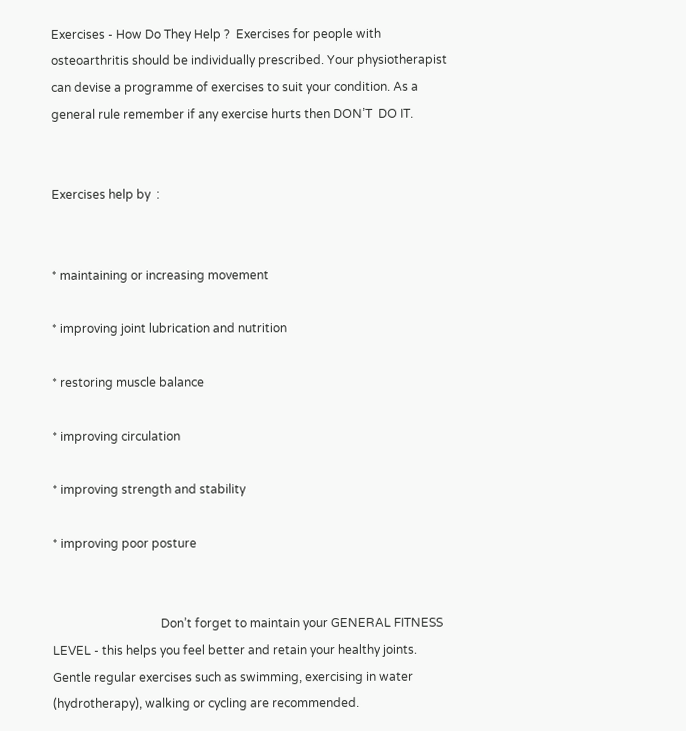Exercises - How Do They Help ?  Exercises for people with osteoarthritis should be individually prescribed. Your physiotherapist can devise a programme of exercises to suit your condition. As a general rule remember if any exercise hurts then DON’T  DO IT.


Exercises help by  :


* maintaining or increasing movement

* improving joint lubrication and nutrition

* restoring muscle balance

* improving circulation

* improving strength and stability

* improving poor posture


                                    Don’t forget to maintain your GENERAL FITNESS LEVEL - this helps you feel better and retain your healthy joints. Gentle regular exercises such as swimming, exercising in water (hydrotherapy), walking or cycling are recommended.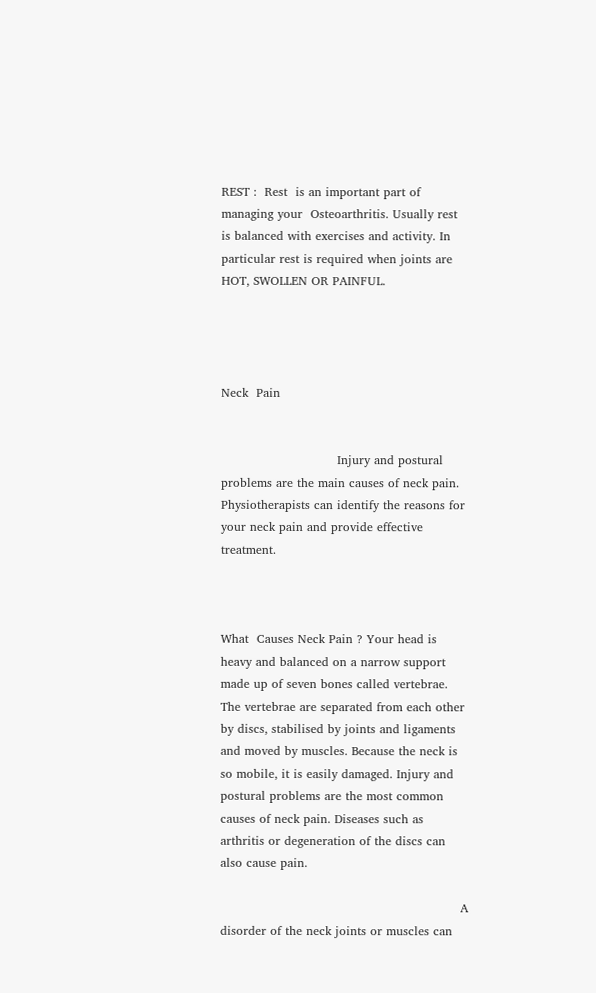REST :  Rest  is an important part of managing your  Osteoarthritis. Usually rest is balanced with exercises and activity. In particular rest is required when joints are HOT, SWOLLEN OR PAINFUL.




Neck  Pain


                             Injury and postural problems are the main causes of neck pain. Physiotherapists can identify the reasons for your neck pain and provide effective treatment.



What  Causes Neck Pain ? Your head is heavy and balanced on a narrow support made up of seven bones called vertebrae. The vertebrae are separated from each other by discs, stabilised by joints and ligaments and moved by muscles. Because the neck is so mobile, it is easily damaged. Injury and postural problems are the most common causes of neck pain. Diseases such as arthritis or degeneration of the discs can also cause pain.

                                                            A disorder of the neck joints or muscles can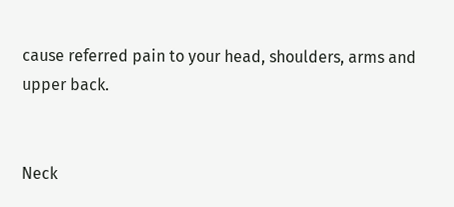cause referred pain to your head, shoulders, arms and upper back.


Neck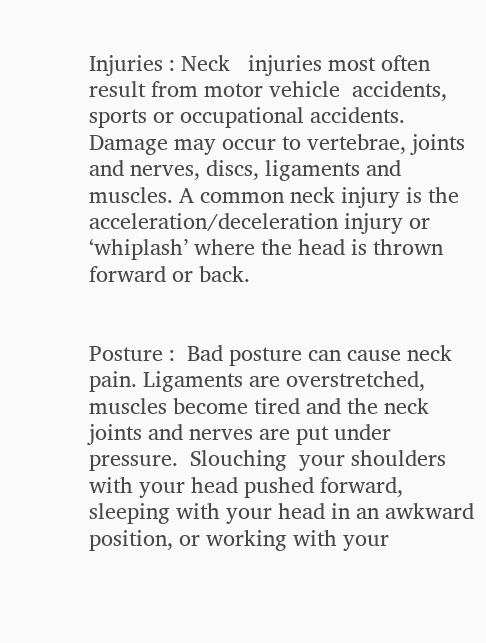Injuries : Neck   injuries most often result from motor vehicle  accidents, sports or occupational accidents. Damage may occur to vertebrae, joints and nerves, discs, ligaments and muscles. A common neck injury is the acceleration/deceleration injury or ‘whiplash’ where the head is thrown forward or back.


Posture :  Bad posture can cause neck pain. Ligaments are overstretched, muscles become tired and the neck joints and nerves are put under pressure.  Slouching  your shoulders with your head pushed forward, sleeping with your head in an awkward position, or working with your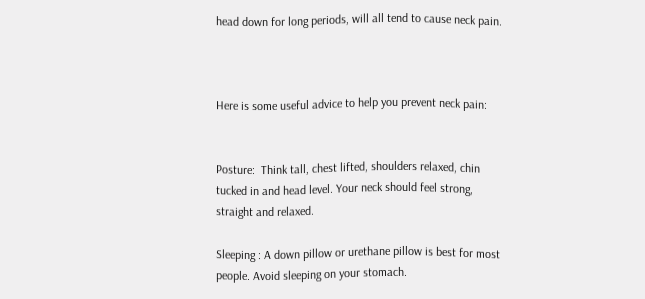head down for long periods, will all tend to cause neck pain.



Here is some useful advice to help you prevent neck pain:


Posture:  Think tall, chest lifted, shoulders relaxed, chin tucked in and head level. Your neck should feel strong, straight and relaxed.

Sleeping : A down pillow or urethane pillow is best for most people. Avoid sleeping on your stomach.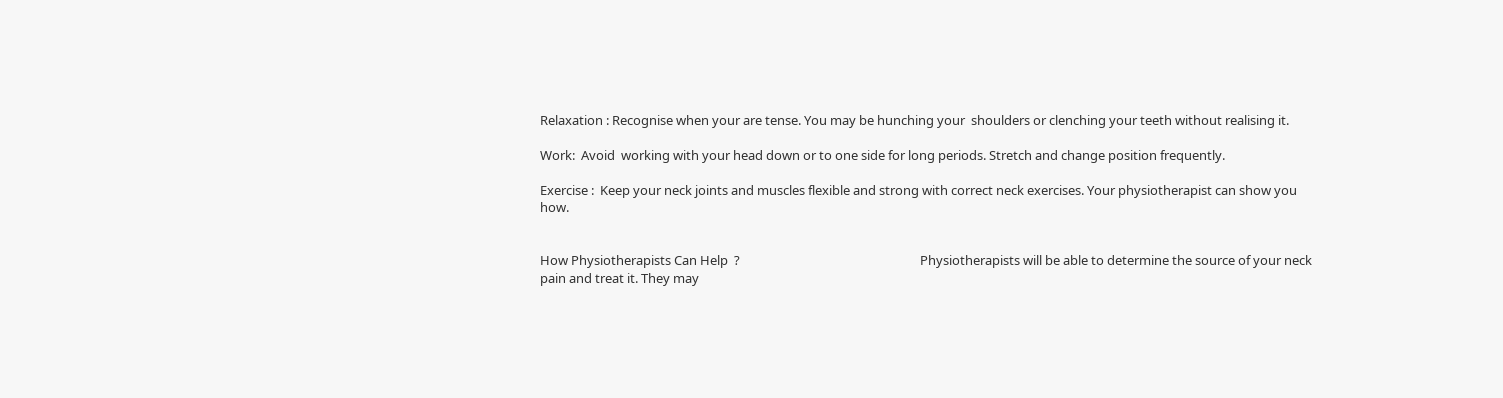Relaxation : Recognise when your are tense. You may be hunching your  shoulders or clenching your teeth without realising it.

Work:  Avoid  working with your head down or to one side for long periods. Stretch and change position frequently.

Exercise :  Keep your neck joints and muscles flexible and strong with correct neck exercises. Your physiotherapist can show you how.


How Physiotherapists Can Help  ?                                                            Physiotherapists will be able to determine the source of your neck pain and treat it. They may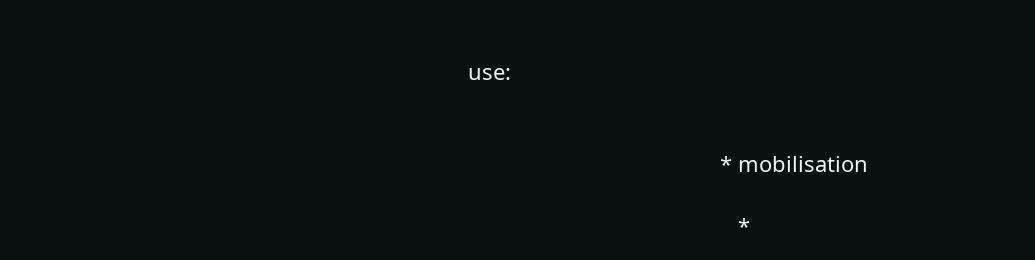use:


                                          * mobilisation

                                             *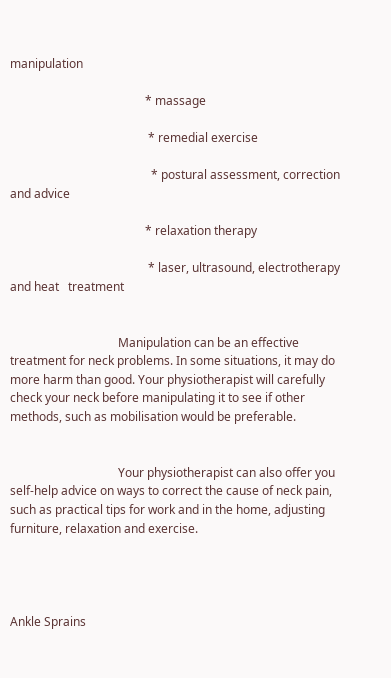manipulation

                                             * massage

                                              * remedial exercise

                                               * postural assessment, correction and advice

                                             * relaxation therapy

                                              * laser, ultrasound, electrotherapy and heat   treatment


                                    Manipulation can be an effective treatment for neck problems. In some situations, it may do more harm than good. Your physiotherapist will carefully check your neck before manipulating it to see if other methods, such as mobilisation would be preferable.


                                    Your physiotherapist can also offer you self-help advice on ways to correct the cause of neck pain, such as practical tips for work and in the home, adjusting furniture, relaxation and exercise.




Ankle Sprains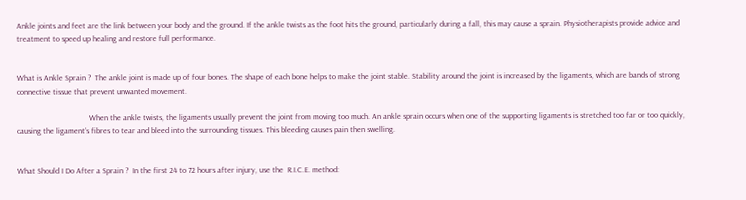Ankle joints and feet are the link between your body and the ground. If the ankle twists as the foot hits the ground, particularly during a fall, this may cause a sprain. Physiotherapists provide advice and treatment to speed up healing and restore full performance.


What is Ankle Sprain ?  The ankle joint is made up of four bones. The shape of each bone helps to make the joint stable. Stability around the joint is increased by the ligaments, which are bands of strong connective tissue that prevent unwanted movement.

                                    When the ankle twists, the ligaments usually prevent the joint from moving too much. An ankle sprain occurs when one of the supporting ligaments is stretched too far or too quickly, causing the ligament’s fibres to tear and bleed into the surrounding tissues. This bleeding causes pain then swelling.


What Should I Do After a Sprain ?  In the first 24 to 72 hours after injury, use the  R.I.C.E. method: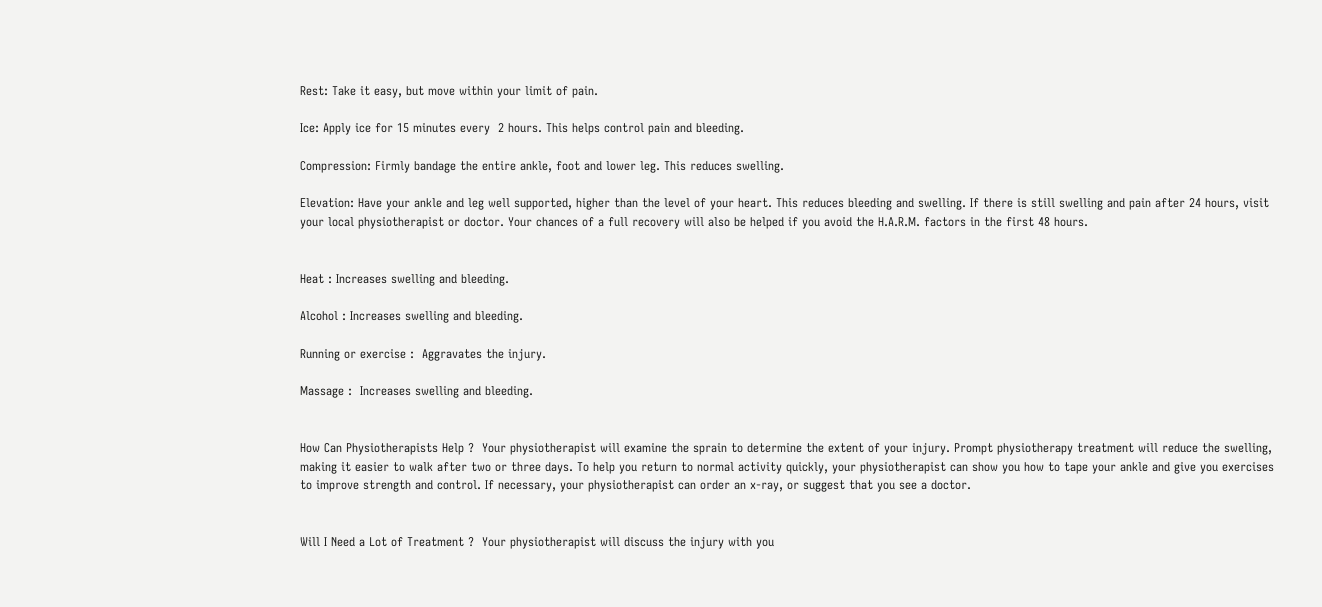Rest: Take it easy, but move within your limit of pain.

Ice: Apply ice for 15 minutes every  2 hours. This helps control pain and bleeding.

Compression: Firmly bandage the entire ankle, foot and lower leg. This reduces swelling.

Elevation: Have your ankle and leg well supported, higher than the level of your heart. This reduces bleeding and swelling. If there is still swelling and pain after 24 hours, visit your local physiotherapist or doctor. Your chances of a full recovery will also be helped if you avoid the H.A.R.M. factors in the first 48 hours.


Heat : Increases swelling and bleeding.

Alcohol : Increases swelling and bleeding.

Running or exercise :  Aggravates the injury.

Massage :  Increases swelling and bleeding.


How Can Physiotherapists Help ?  Your physiotherapist will examine the sprain to determine the extent of your injury. Prompt physiotherapy treatment will reduce the swelling, making it easier to walk after two or three days. To help you return to normal activity quickly, your physiotherapist can show you how to tape your ankle and give you exercises to improve strength and control. If necessary, your physiotherapist can order an x-ray, or suggest that you see a doctor.


Will I Need a Lot of Treatment ?  Your physiotherapist will discuss the injury with you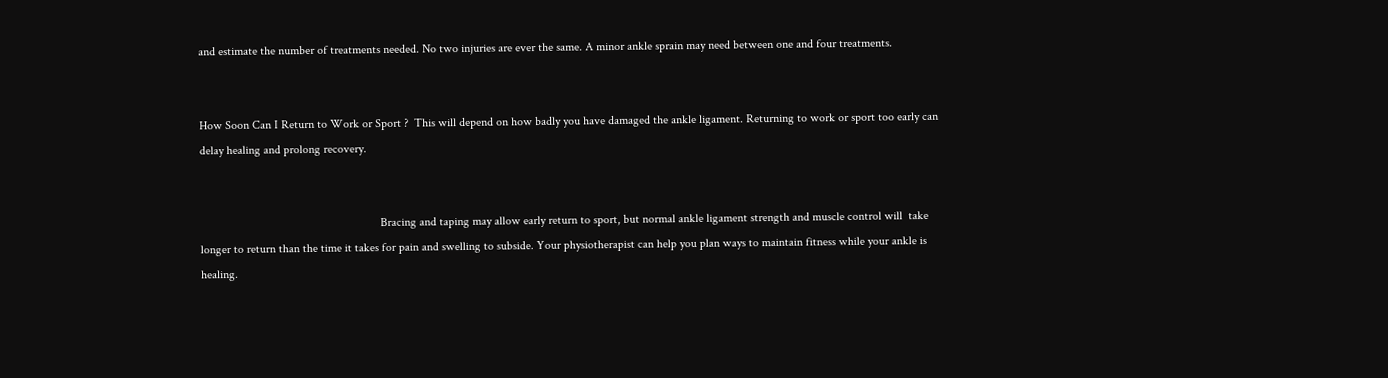and estimate the number of treatments needed. No two injuries are ever the same. A minor ankle sprain may need between one and four treatments.


How Soon Can I Return to Work or Sport ?  This will depend on how badly you have damaged the ankle ligament. Returning to work or sport too early can delay healing and prolong recovery.


                                                            Bracing and taping may allow early return to sport, but normal ankle ligament strength and muscle control will  take longer to return than the time it takes for pain and swelling to subside. Your physiotherapist can help you plan ways to maintain fitness while your ankle is healing.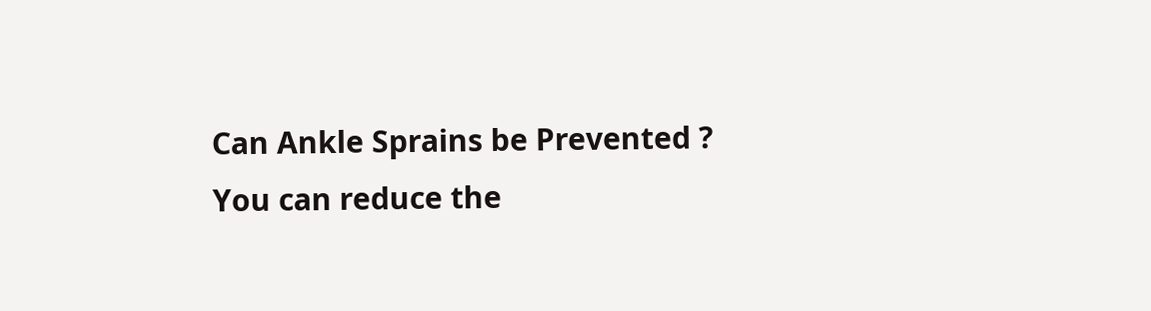Can Ankle Sprains be Prevented ?  You can reduce the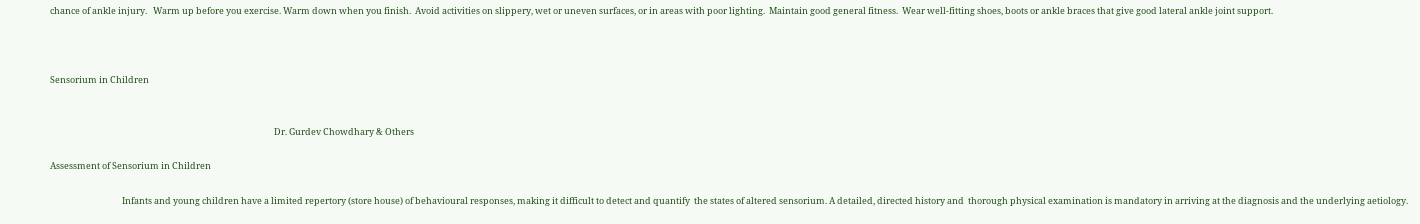chance of ankle injury.   Warm up before you exercise. Warm down when you finish.  Avoid activities on slippery, wet or uneven surfaces, or in areas with poor lighting.  Maintain good general fitness.  Wear well-fitting shoes, boots or ankle braces that give good lateral ankle joint support.



Sensorium in Children


                                                                                                                Dr. Gurdev Chowdhary & Others

Assessment of Sensorium in Children

                                    Infants and young children have a limited repertory (store house) of behavioural responses, making it difficult to detect and quantify  the states of altered sensorium. A detailed, directed history and  thorough physical examination is mandatory in arriving at the diagnosis and the underlying aetiology.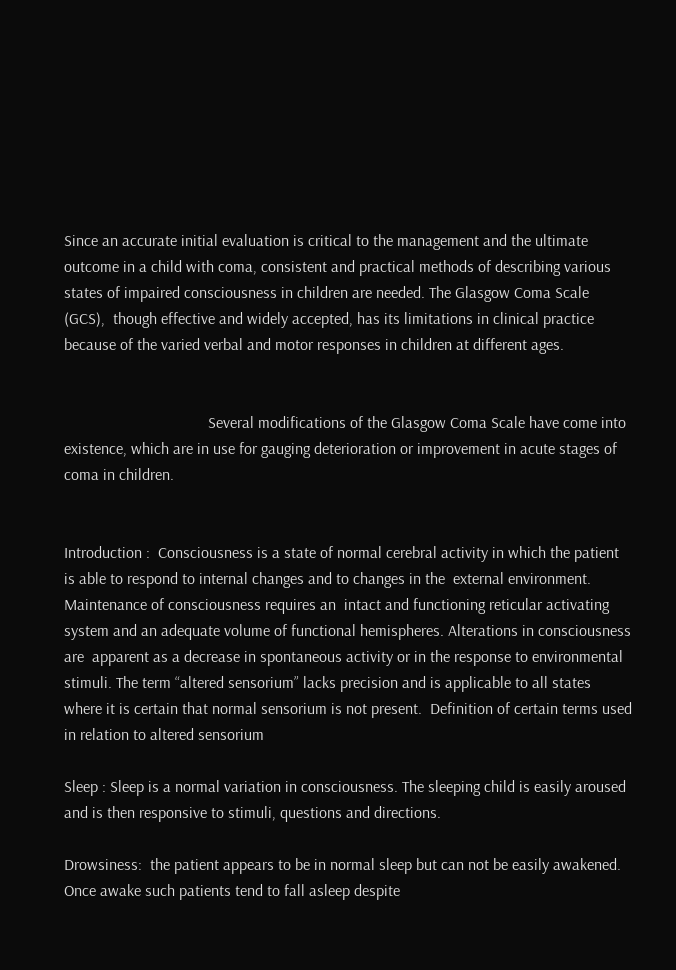Since an accurate initial evaluation is critical to the management and the ultimate outcome in a child with coma, consistent and practical methods of describing various states of impaired consciousness in children are needed. The Glasgow Coma Scale (GCS),  though effective and widely accepted, has its limitations in clinical practice because of the varied verbal and motor responses in children at different ages.


                                    Several modifications of the Glasgow Coma Scale have come into existence, which are in use for gauging deterioration or improvement in acute stages of coma in children.


Introduction :  Consciousness is a state of normal cerebral activity in which the patient is able to respond to internal changes and to changes in the  external environment. Maintenance of consciousness requires an  intact and functioning reticular activating system and an adequate volume of functional hemispheres. Alterations in consciousness are  apparent as a decrease in spontaneous activity or in the response to environmental stimuli. The term “altered sensorium” lacks precision and is applicable to all states where it is certain that normal sensorium is not present.  Definition of certain terms used in relation to altered sensorium

Sleep : Sleep is a normal variation in consciousness. The sleeping child is easily aroused and is then responsive to stimuli, questions and directions.

Drowsiness:  the patient appears to be in normal sleep but can not be easily awakened. Once awake such patients tend to fall asleep despite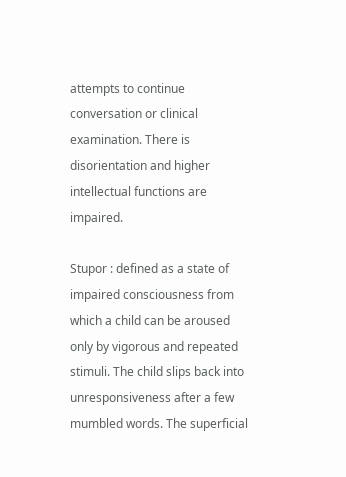attempts to continue conversation or clinical examination. There is disorientation and higher intellectual functions are impaired.

Stupor : defined as a state of impaired consciousness from which a child can be aroused only by vigorous and repeated stimuli. The child slips back into unresponsiveness after a few mumbled words. The superficial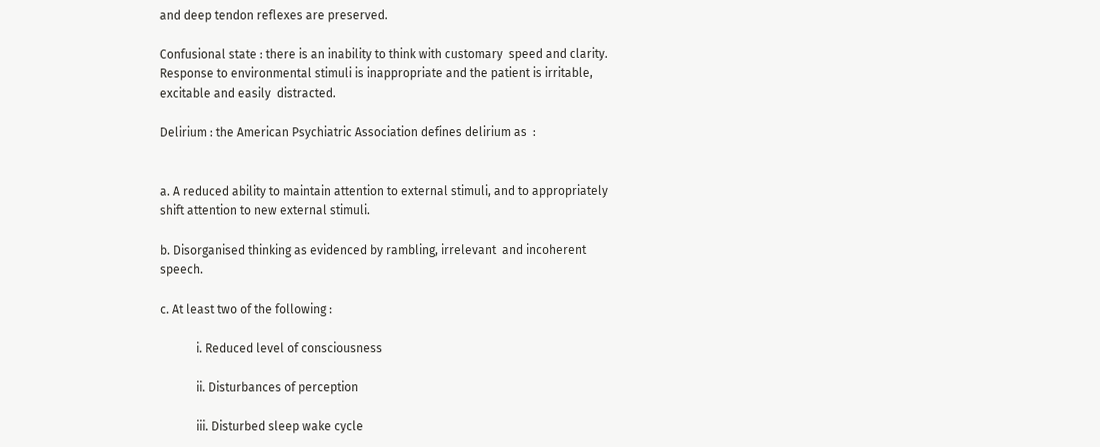and deep tendon reflexes are preserved.

Confusional state : there is an inability to think with customary  speed and clarity. Response to environmental stimuli is inappropriate and the patient is irritable, excitable and easily  distracted.

Delirium : the American Psychiatric Association defines delirium as  :


a. A reduced ability to maintain attention to external stimuli, and to appropriately shift attention to new external stimuli.

b. Disorganised thinking as evidenced by rambling, irrelevant  and incoherent speech.

c. At least two of the following :

            i. Reduced level of consciousness

            ii. Disturbances of perception

            iii. Disturbed sleep wake cycle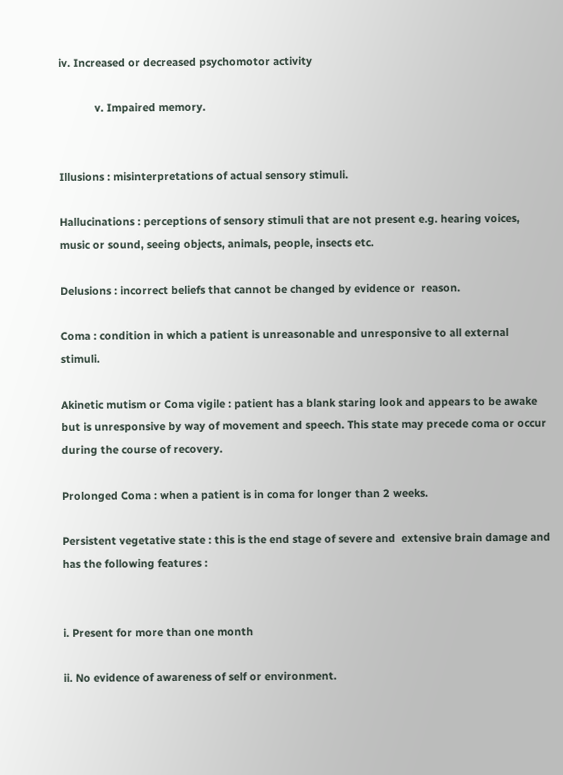iv. Increased or decreased psychomotor activity

            v. Impaired memory.


Illusions : misinterpretations of actual sensory stimuli.

Hallucinations : perceptions of sensory stimuli that are not present e.g. hearing voices, music or sound, seeing objects, animals, people, insects etc.

Delusions : incorrect beliefs that cannot be changed by evidence or  reason.

Coma : condition in which a patient is unreasonable and unresponsive to all external stimuli.

Akinetic mutism or Coma vigile : patient has a blank staring look and appears to be awake but is unresponsive by way of movement and speech. This state may precede coma or occur during the course of recovery.

Prolonged Coma : when a patient is in coma for longer than 2 weeks.

Persistent vegetative state : this is the end stage of severe and  extensive brain damage and has the following features :


i. Present for more than one month

ii. No evidence of awareness of self or environment.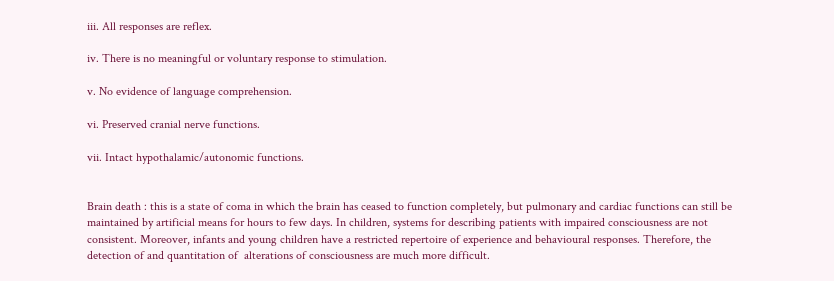iii. All responses are reflex.

iv. There is no meaningful or voluntary response to stimulation.

v. No evidence of language comprehension.

vi. Preserved cranial nerve functions.

vii. Intact hypothalamic/autonomic functions.


Brain death : this is a state of coma in which the brain has ceased to function completely, but pulmonary and cardiac functions can still be maintained by artificial means for hours to few days. In children, systems for describing patients with impaired consciousness are not consistent. Moreover, infants and young children have a restricted repertoire of experience and behavioural responses. Therefore, the detection of and quantitation of  alterations of consciousness are much more difficult.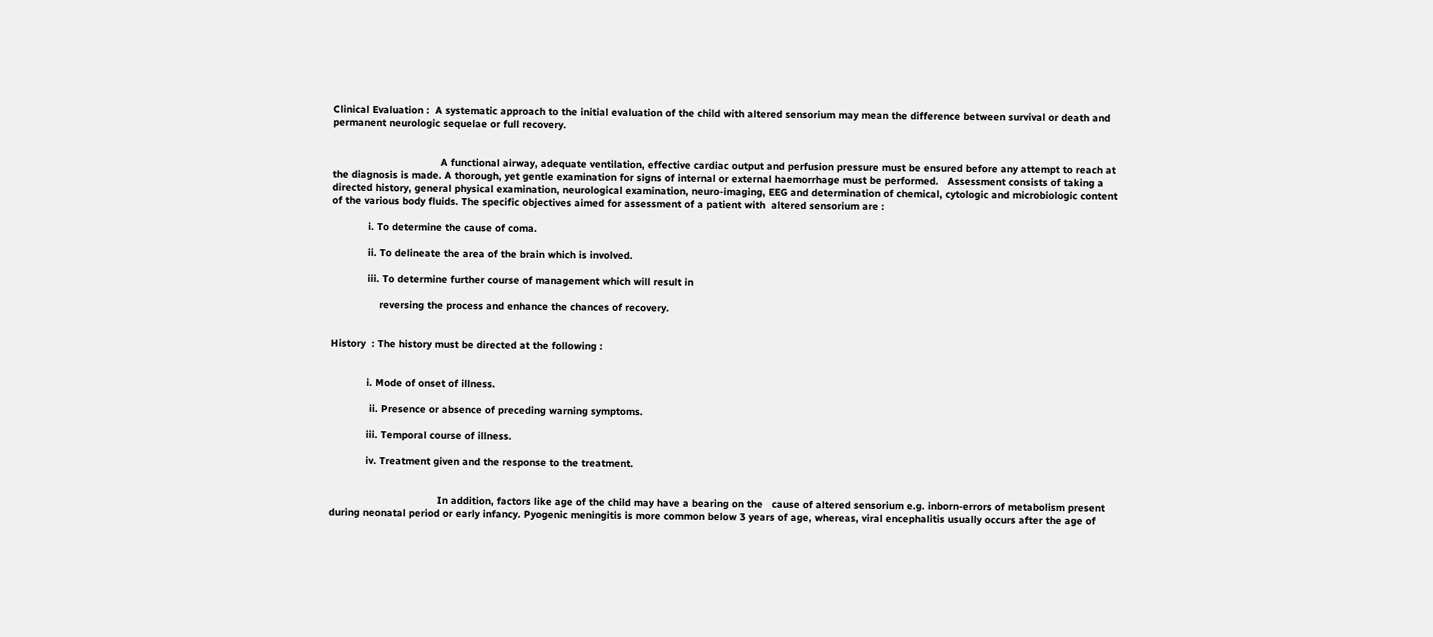Clinical Evaluation :  A systematic approach to the initial evaluation of the child with altered sensorium may mean the difference between survival or death and permanent neurologic sequelae or full recovery.


                                    A functional airway, adequate ventilation, effective cardiac output and perfusion pressure must be ensured before any attempt to reach at the diagnosis is made. A thorough, yet gentle examination for signs of internal or external haemorrhage must be performed.   Assessment consists of taking a directed history, general physical examination, neurological examination, neuro-imaging, EEG and determination of chemical, cytologic and microbiologic content of the various body fluids. The specific objectives aimed for assessment of a patient with  altered sensorium are :

            i. To determine the cause of coma.

            ii. To delineate the area of the brain which is involved.

            iii. To determine further course of management which will result in

                reversing the process and enhance the chances of recovery.


History  : The history must be directed at the following :


            i. Mode of onset of illness.

             ii. Presence or absence of preceding warning symptoms.

            iii. Temporal course of illness.

            iv. Treatment given and the response to the treatment.


                                    In addition, factors like age of the child may have a bearing on the   cause of altered sensorium e.g. inborn-errors of metabolism present during neonatal period or early infancy. Pyogenic meningitis is more common below 3 years of age, whereas, viral encephalitis usually occurs after the age of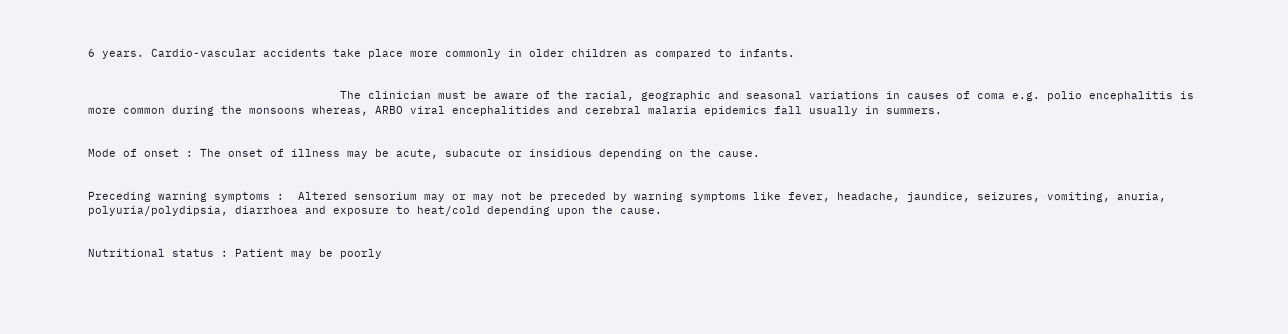6 years. Cardio-vascular accidents take place more commonly in older children as compared to infants.


                                    The clinician must be aware of the racial, geographic and seasonal variations in causes of coma e.g. polio encephalitis is more common during the monsoons whereas, ARBO viral encephalitides and cerebral malaria epidemics fall usually in summers.


Mode of onset : The onset of illness may be acute, subacute or insidious depending on the cause.


Preceding warning symptoms :  Altered sensorium may or may not be preceded by warning symptoms like fever, headache, jaundice, seizures, vomiting, anuria, polyuria/polydipsia, diarrhoea and exposure to heat/cold depending upon the cause.


Nutritional status : Patient may be poorly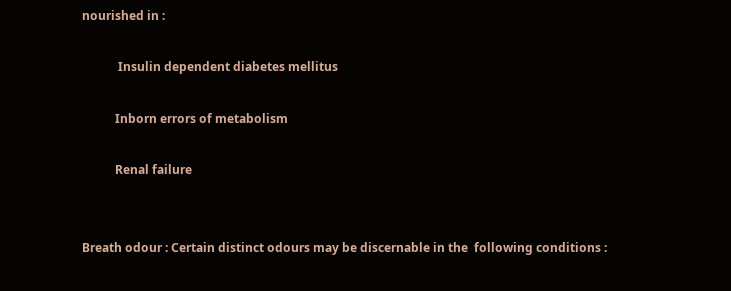nourished in :

            Insulin dependent diabetes mellitus

           Inborn errors of metabolism

           Renal failure


Breath odour : Certain distinct odours may be discernable in the  following conditions :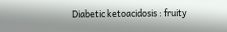Diabetic ketoacidosis : fruity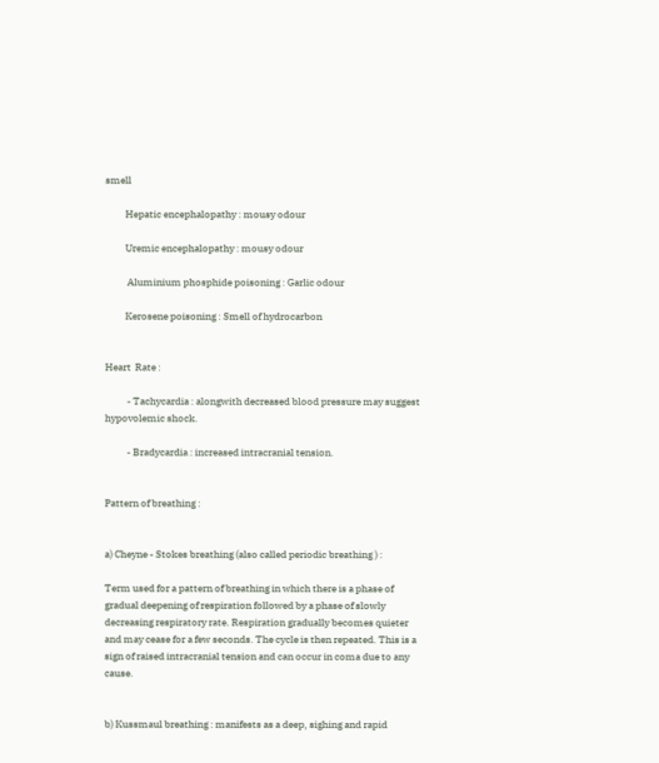smell

          Hepatic encephalopathy : mousy odour

          Uremic encephalopathy : mousy odour

           Aluminium phosphide poisoning : Garlic odour

          Kerosene poisoning : Smell of hydrocarbon


Heart  Rate :

           - Tachycardia : alongwith decreased blood pressure may suggest  hypovolemic shock.

           - Bradycardia : increased intracranial tension.


Pattern of breathing :


a) Cheyne - Stokes breathing (also called periodic breathing ) :

Term used for a pattern of breathing in which there is a phase of gradual deepening of respiration followed by a phase of slowly decreasing respiratory rate. Respiration gradually becomes quieter and may cease for a few seconds. The cycle is then repeated. This is a sign of raised intracranial tension and can occur in coma due to any cause.


b) Kussmaul breathing : manifests as a deep, sighing and rapid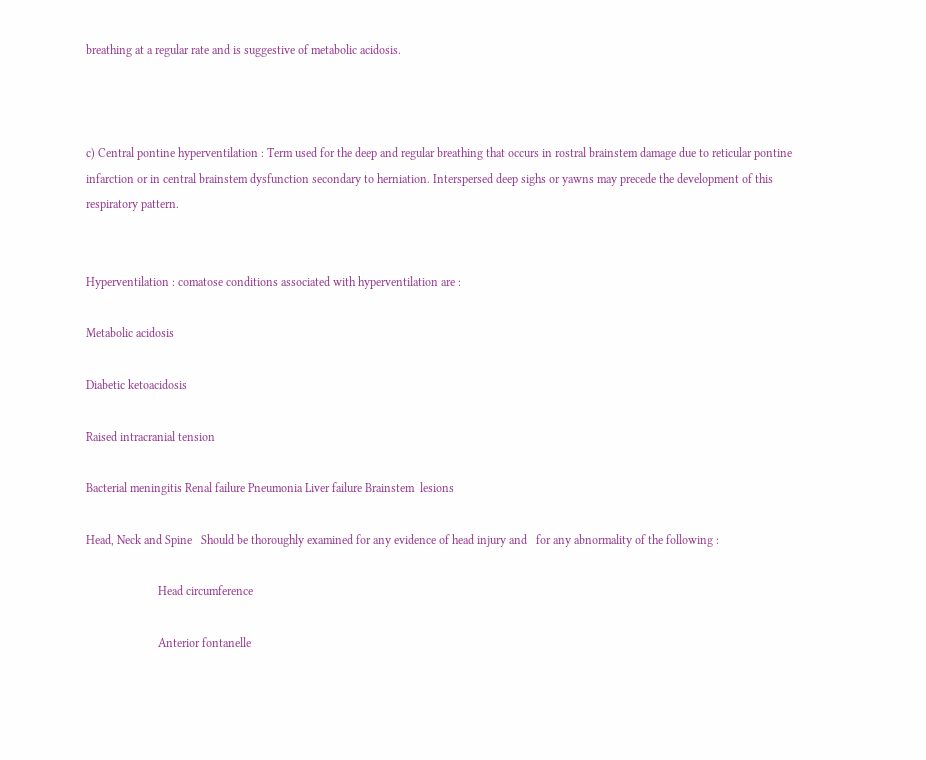breathing at a regular rate and is suggestive of metabolic acidosis.



c) Central pontine hyperventilation : Term used for the deep and regular breathing that occurs in rostral brainstem damage due to reticular pontine infarction or in central brainstem dysfunction secondary to herniation. Interspersed deep sighs or yawns may precede the development of this respiratory pattern.


Hyperventilation : comatose conditions associated with hyperventilation are :

Metabolic acidosis

Diabetic ketoacidosis

Raised intracranial tension

Bacterial meningitis Renal failure Pneumonia Liver failure Brainstem  lesions

Head, Neck and Spine   Should be thoroughly examined for any evidence of head injury and   for any abnormality of the following :

                        Head circumference

                        Anterior fontanelle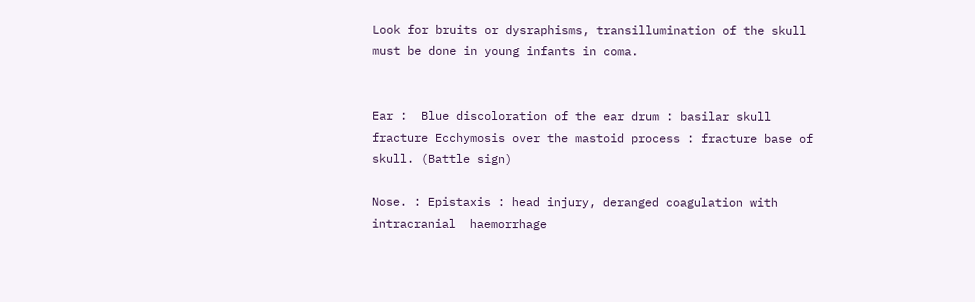Look for bruits or dysraphisms, transillumination of the skull must be done in young infants in coma.


Ear :  Blue discoloration of the ear drum : basilar skull fracture Ecchymosis over the mastoid process : fracture base of skull. (Battle sign)

Nose. : Epistaxis : head injury, deranged coagulation with intracranial  haemorrhage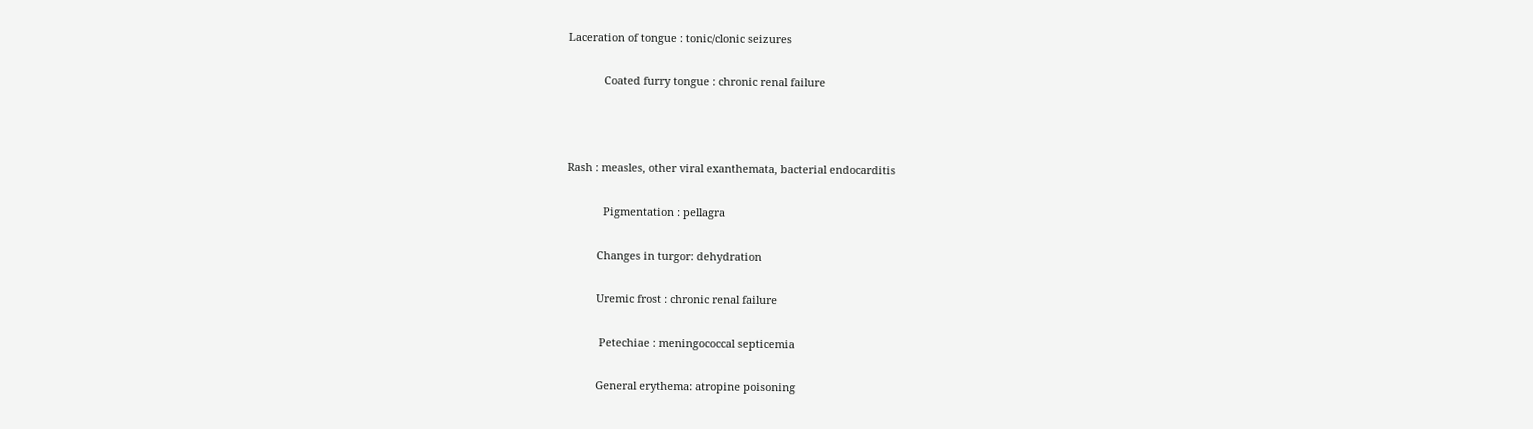Laceration of tongue : tonic/clonic seizures

            Coated furry tongue : chronic renal failure



Rash : measles, other viral exanthemata, bacterial endocarditis

            Pigmentation : pellagra

          Changes in turgor: dehydration

          Uremic frost : chronic renal failure

           Petechiae : meningococcal septicemia

          General erythema: atropine poisoning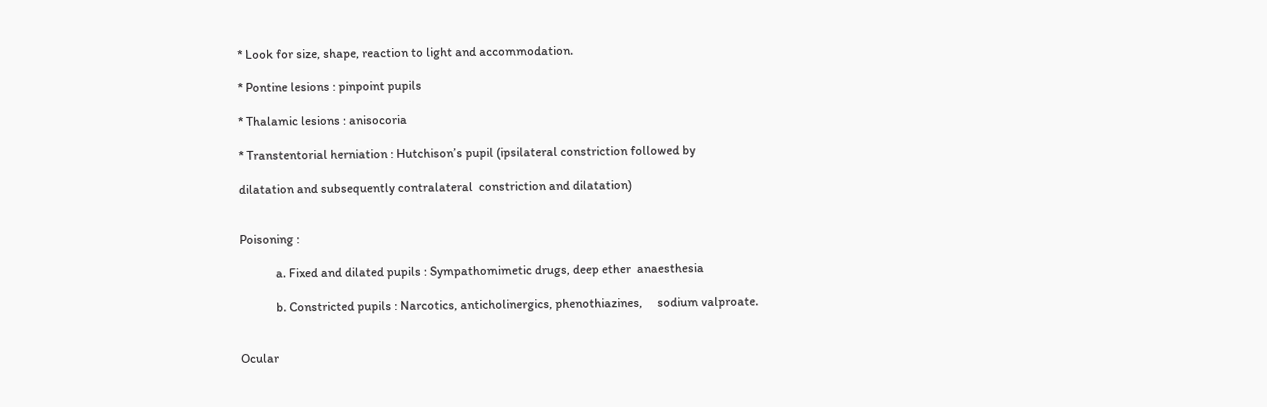* Look for size, shape, reaction to light and accommodation.

* Pontine lesions : pinpoint pupils

* Thalamic lesions : anisocoria

* Transtentorial herniation : Hutchison’s pupil (ipsilateral constriction followed by

dilatation and subsequently contralateral  constriction and dilatation)


Poisoning :

            a. Fixed and dilated pupils : Sympathomimetic drugs, deep ether  anaesthesia

            b. Constricted pupils : Narcotics, anticholinergics, phenothiazines,     sodium valproate.


Ocular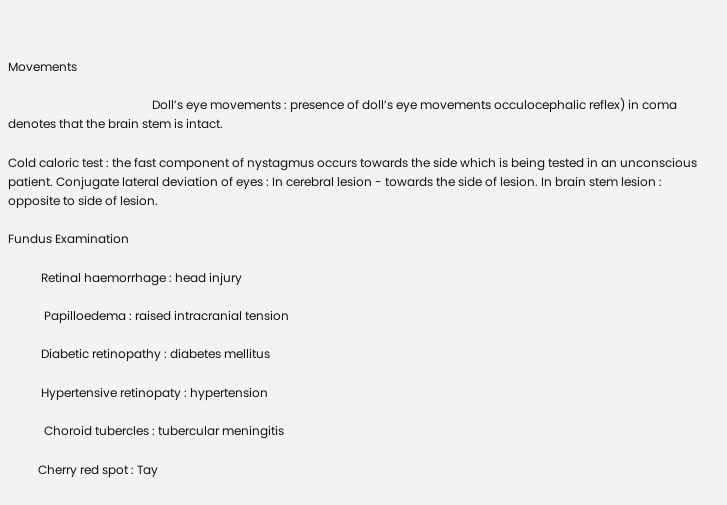Movements

                                                Doll’s eye movements : presence of doll’s eye movements occulocephalic reflex) in coma denotes that the brain stem is intact.

Cold caloric test : the fast component of nystagmus occurs towards the side which is being tested in an unconscious patient. Conjugate lateral deviation of eyes : In cerebral lesion - towards the side of lesion. In brain stem lesion : opposite to side of lesion.

Fundus Examination

           Retinal haemorrhage : head injury

            Papilloedema : raised intracranial tension

           Diabetic retinopathy : diabetes mellitus

           Hypertensive retinopaty : hypertension

            Choroid tubercles : tubercular meningitis

          Cherry red spot : Tay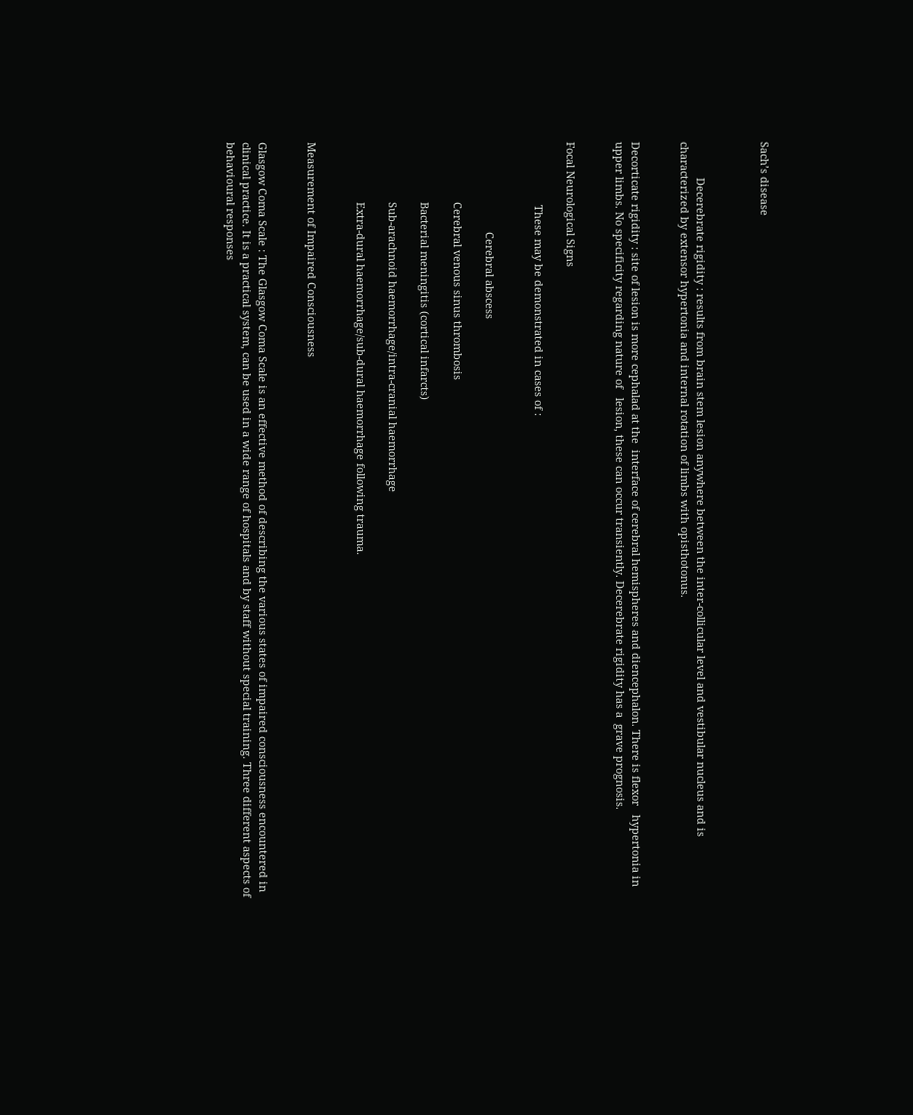Sach’s disease



            Decerebrate rigidity : results from brain stem lesion anywhere between the inter-collicular level and vestibular nucleus and is characterized by extensor hypertonia and internal rotation of limbs with opisthotonus.


Decorticate rigidity : site of lesion is more cephalad at the  interface of cerebral hemispheres and diencephalon. There is flexor   hypertonia in upper limbs. No specificity regarding nature of   lesion, these can occur transiently. Decerebrate rigidity has a  grave prognosis.


Focal Neurological Signs

                     These may be demonstrated in cases of :


                              Cerebral abscess

                    Cerebral venous sinus thrombosis

                    Bacterial meningitis (cortical infarcts)

                    Sub-arachnoid haemorrhage/intra-cranial haemorrhage

                    Extra-dural haemorrhage/sub-dural haemorrhage following trauma.


Measurement of Impaired Consciousness


Glasgow Coma Scale : The Glasgow Coma Scale is an effective method of describing the various states of impaired consciousness encountered in clinical practice. It is a practical system, can be used in a wide range of hospitals and by staff without special training. Three different aspects of behavioural responses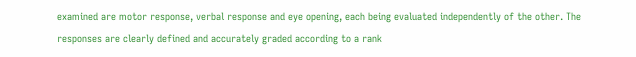examined are motor response, verbal response and eye opening, each being evaluated independently of the other. The responses are clearly defined and accurately graded according to a rank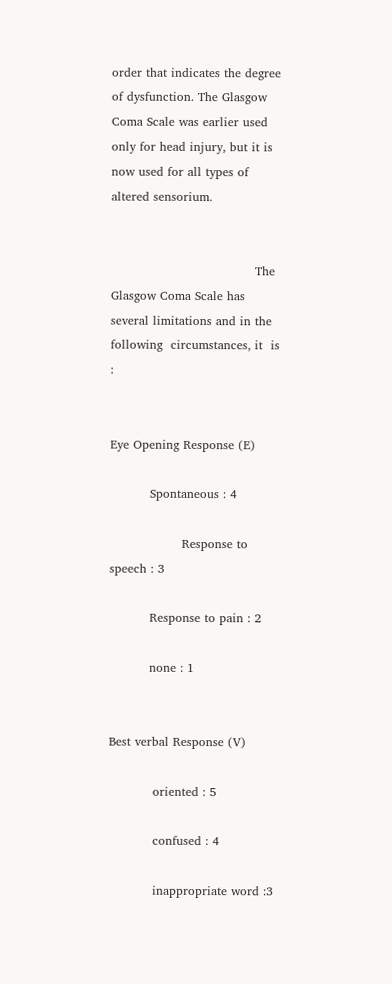order that indicates the degree of dysfunction. The Glasgow Coma Scale was earlier used only for head injury, but it is now used for all types of altered sensorium.


                                    The Glasgow Coma Scale has several limitations and in the following  circumstances, it  is :


Eye Opening Response (E)

          Spontaneous : 4

                  Response to speech : 3

          Response to pain : 2

          none : 1


Best verbal Response (V)

           oriented : 5

           confused : 4

           inappropriate word :3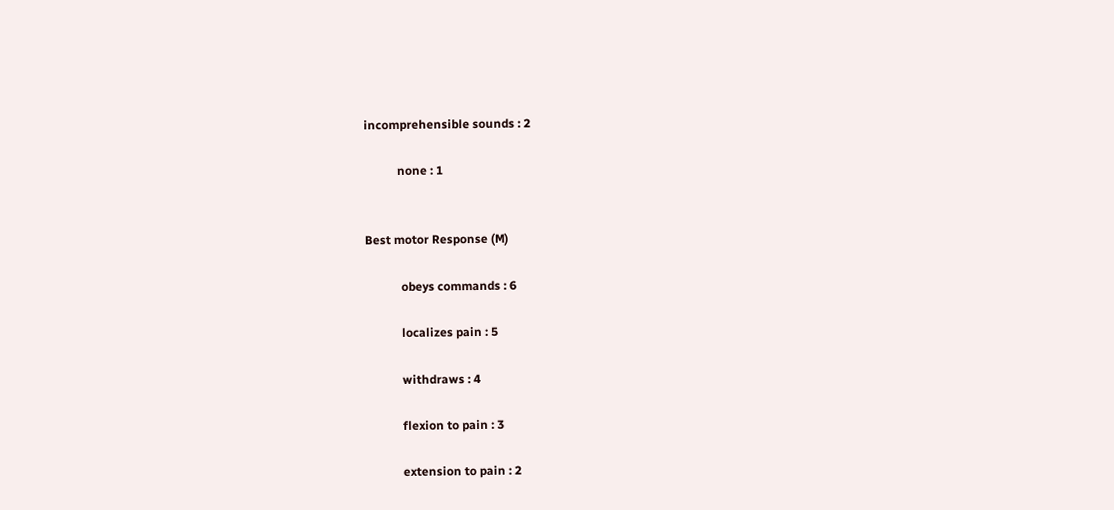incomprehensible sounds : 2

           none : 1


Best motor Response (M)

            obeys commands : 6

            localizes pain : 5

            withdraws : 4

            flexion to pain : 3

            extension to pain : 2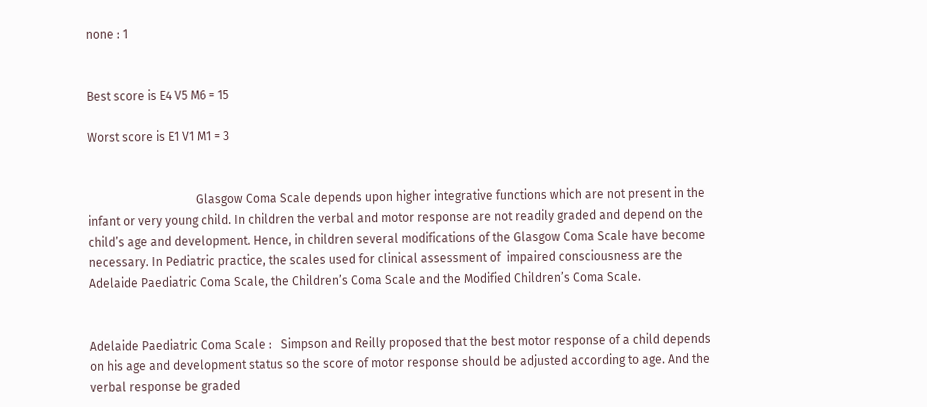none : 1


Best score is E4 V5 M6 = 15

Worst score is E1 V1 M1 = 3


                                    Glasgow Coma Scale depends upon higher integrative functions which are not present in the infant or very young child. In children the verbal and motor response are not readily graded and depend on the child’s age and development. Hence, in children several modifications of the Glasgow Coma Scale have become necessary. In Pediatric practice, the scales used for clinical assessment of  impaired consciousness are the Adelaide Paediatric Coma Scale, the Children’s Coma Scale and the Modified Children’s Coma Scale.


Adelaide Paediatric Coma Scale :   Simpson and Reilly proposed that the best motor response of a child depends on his age and development status so the score of motor response should be adjusted according to age. And the verbal response be graded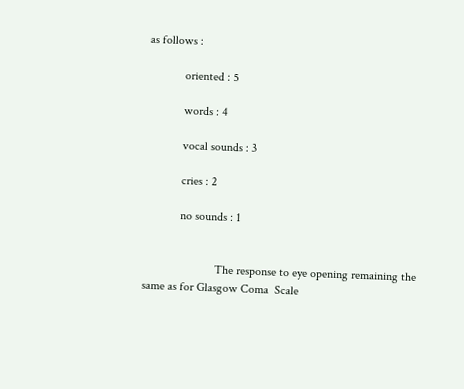as follows :

            oriented : 5

            words : 4

            vocal sounds : 3

            cries : 2

            no sounds : 1


                        The response to eye opening remaining the same as for Glasgow Coma  Scale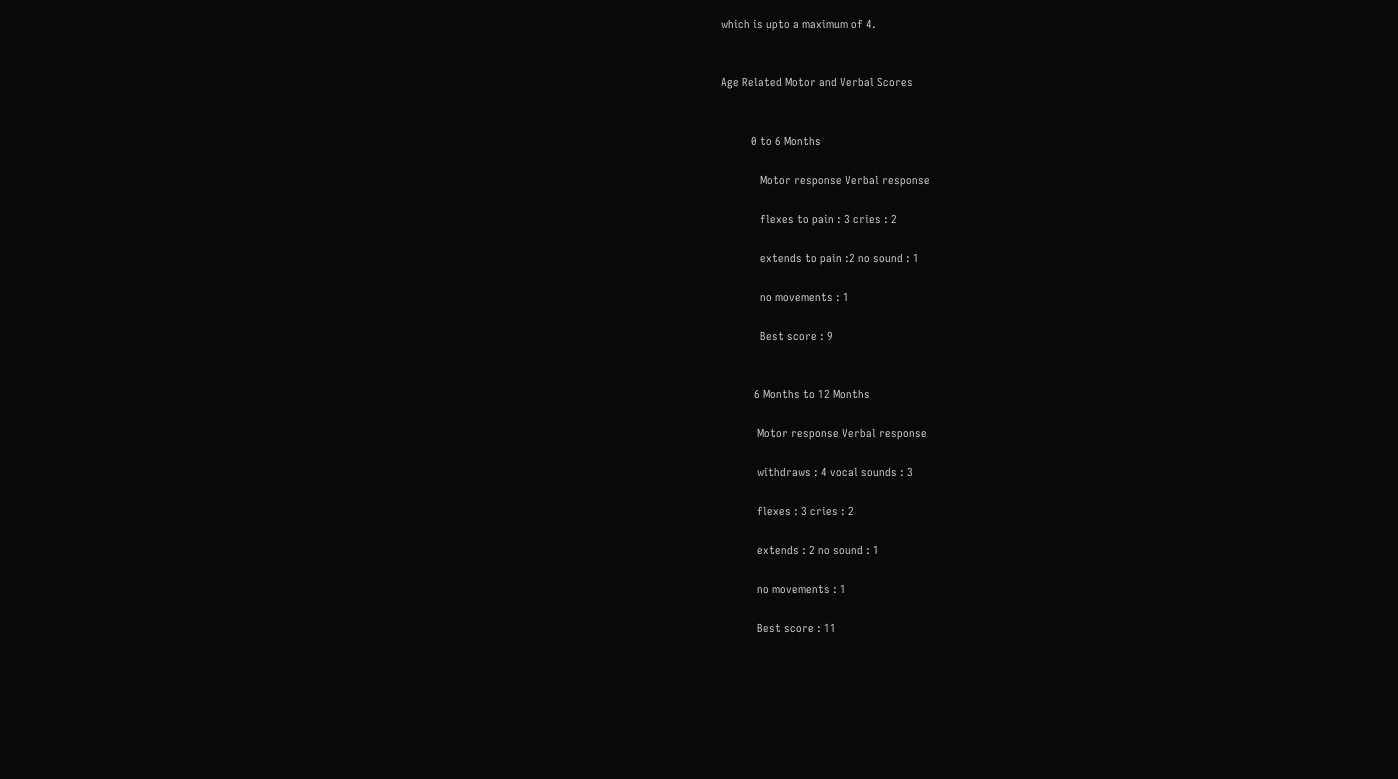which is upto a maximum of 4.


Age Related Motor and Verbal Scores


          0 to 6 Months

             Motor response Verbal response

             flexes to pain : 3 cries : 2

             extends to pain :2 no sound : 1

             no movements : 1

             Best score : 9


           6 Months to 12 Months

            Motor response Verbal response

            withdraws : 4 vocal sounds : 3

            flexes : 3 cries : 2

            extends : 2 no sound : 1

            no movements : 1

            Best score : 11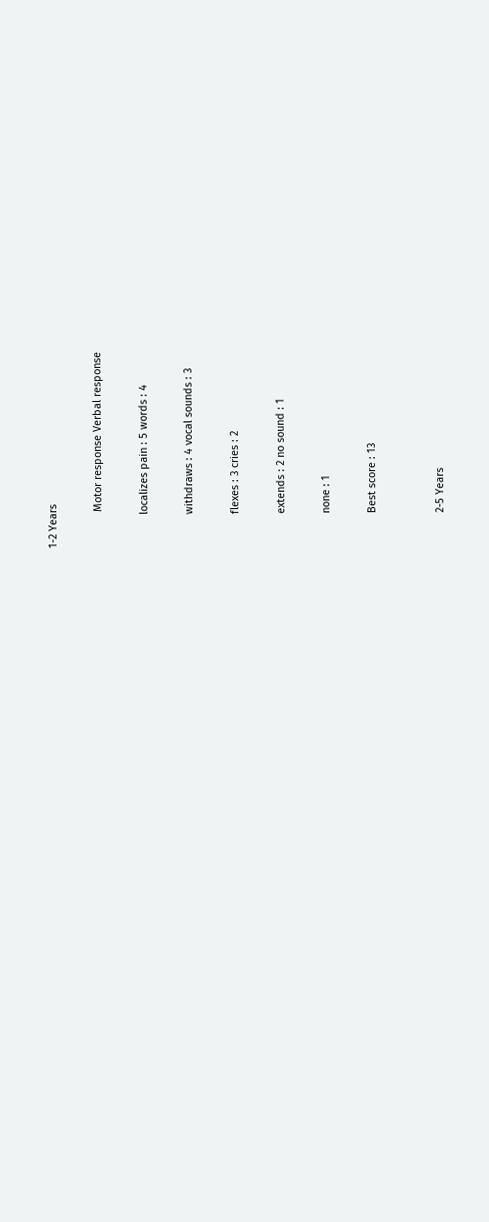1-2 Years

            Motor response Verbal response

           localizes pain : 5 words : 4

           withdraws : 4 vocal sounds : 3

           flexes : 3 cries : 2

           extends : 2 no sound : 1

           none : 1

           Best score : 13


           2-5 Years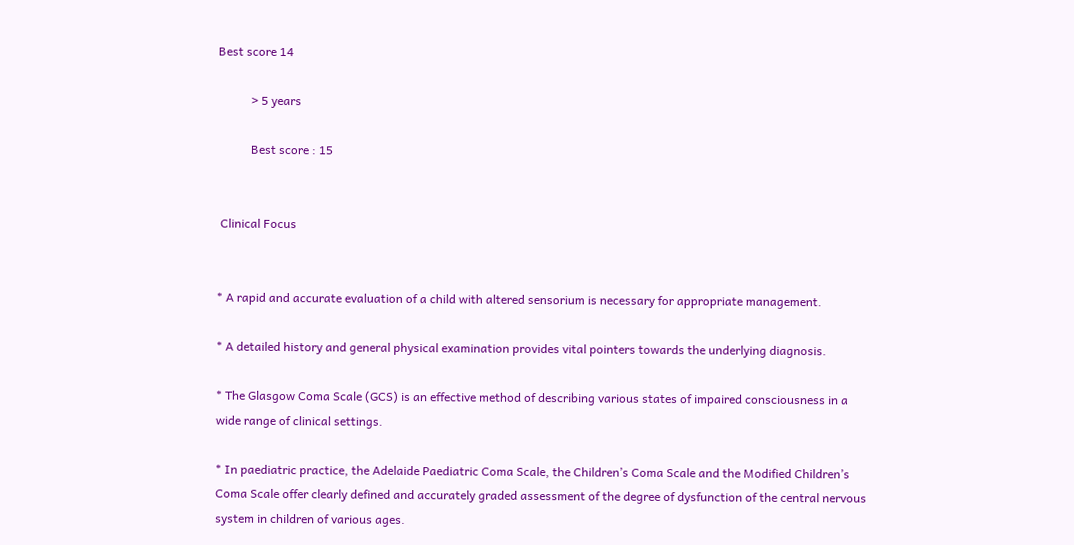Best score 14

           > 5 years

           Best score : 15


 Clinical Focus


* A rapid and accurate evaluation of a child with altered sensorium is necessary for appropriate management.

* A detailed history and general physical examination provides vital pointers towards the underlying diagnosis.

* The Glasgow Coma Scale (GCS) is an effective method of describing various states of impaired consciousness in a wide range of clinical settings.

* In paediatric practice, the Adelaide Paediatric Coma Scale, the Children’s Coma Scale and the Modified Children’s Coma Scale offer clearly defined and accurately graded assessment of the degree of dysfunction of the central nervous system in children of various ages.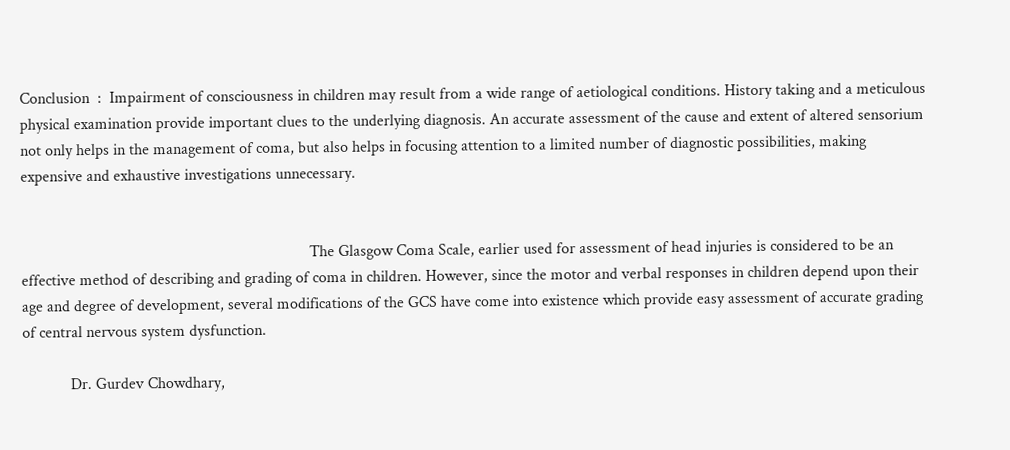Conclusion  :  Impairment of consciousness in children may result from a wide range of aetiological conditions. History taking and a meticulous physical examination provide important clues to the underlying diagnosis. An accurate assessment of the cause and extent of altered sensorium not only helps in the management of coma, but also helps in focusing attention to a limited number of diagnostic possibilities, making expensive and exhaustive investigations unnecessary.


                                                                        The Glasgow Coma Scale, earlier used for assessment of head injuries is considered to be an effective method of describing and grading of coma in children. However, since the motor and verbal responses in children depend upon their age and degree of development, several modifications of the GCS have come into existence which provide easy assessment of accurate grading of central nervous system dysfunction.

            Dr. Gurdev Chowdhary,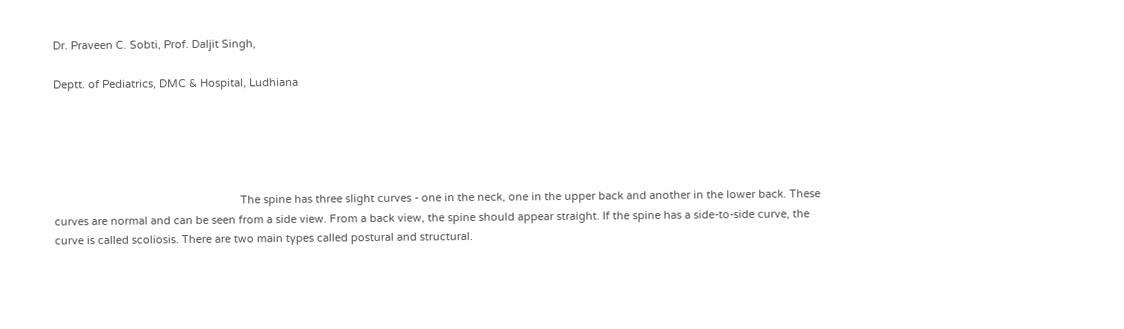Dr. Praveen C. Sobti, Prof. Daljit Singh,

Deptt. of Pediatrics, DMC & Hospital, Ludhiana





                                                              The spine has three slight curves - one in the neck, one in the upper back and another in the lower back. These curves are normal and can be seen from a side view. From a back view, the spine should appear straight. If the spine has a side-to-side curve, the curve is called scoliosis. There are two main types called postural and structural.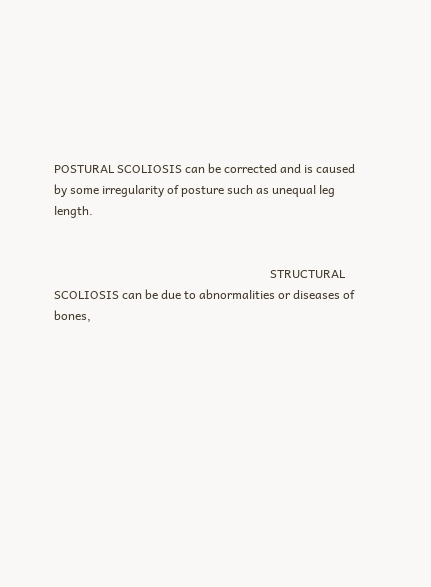POSTURAL SCOLIOSIS can be corrected and is caused by some irregularity of posture such as unequal leg length.


                                                                        STRUCTURAL SCOLIOSIS can be due to abnormalities or diseases of bones,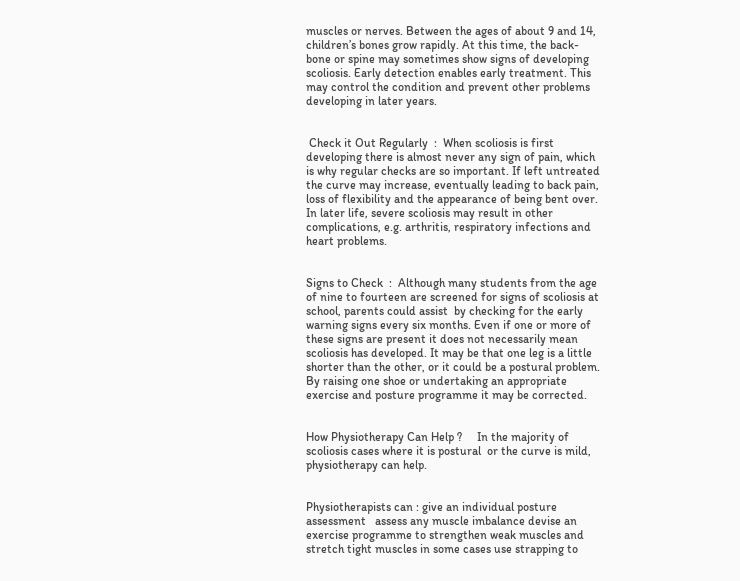muscles or nerves. Between the ages of about 9 and 14, children’s bones grow rapidly. At this time, the back-bone or spine may sometimes show signs of developing scoliosis. Early detection enables early treatment. This may control the condition and prevent other problems developing in later years.


 Check it Out Regularly  :  When scoliosis is first developing there is almost never any sign of pain, which is why regular checks are so important. If left untreated the curve may increase, eventually leading to back pain, loss of flexibility and the appearance of being bent over. In later life, severe scoliosis may result in other complications, e.g. arthritis, respiratory infections and heart problems.


Signs to Check  :  Although many students from the age of nine to fourteen are screened for signs of scoliosis at school, parents could assist  by checking for the early warning signs every six months. Even if one or more of these signs are present it does not necessarily mean scoliosis has developed. It may be that one leg is a little shorter than the other, or it could be a postural problem. By raising one shoe or undertaking an appropriate exercise and posture programme it may be corrected.


How Physiotherapy Can Help ?     In the majority of scoliosis cases where it is postural  or the curve is mild, physiotherapy can help.


Physiotherapists can : give an individual posture assessment   assess any muscle imbalance devise an exercise programme to strengthen weak muscles and stretch tight muscles in some cases use strapping to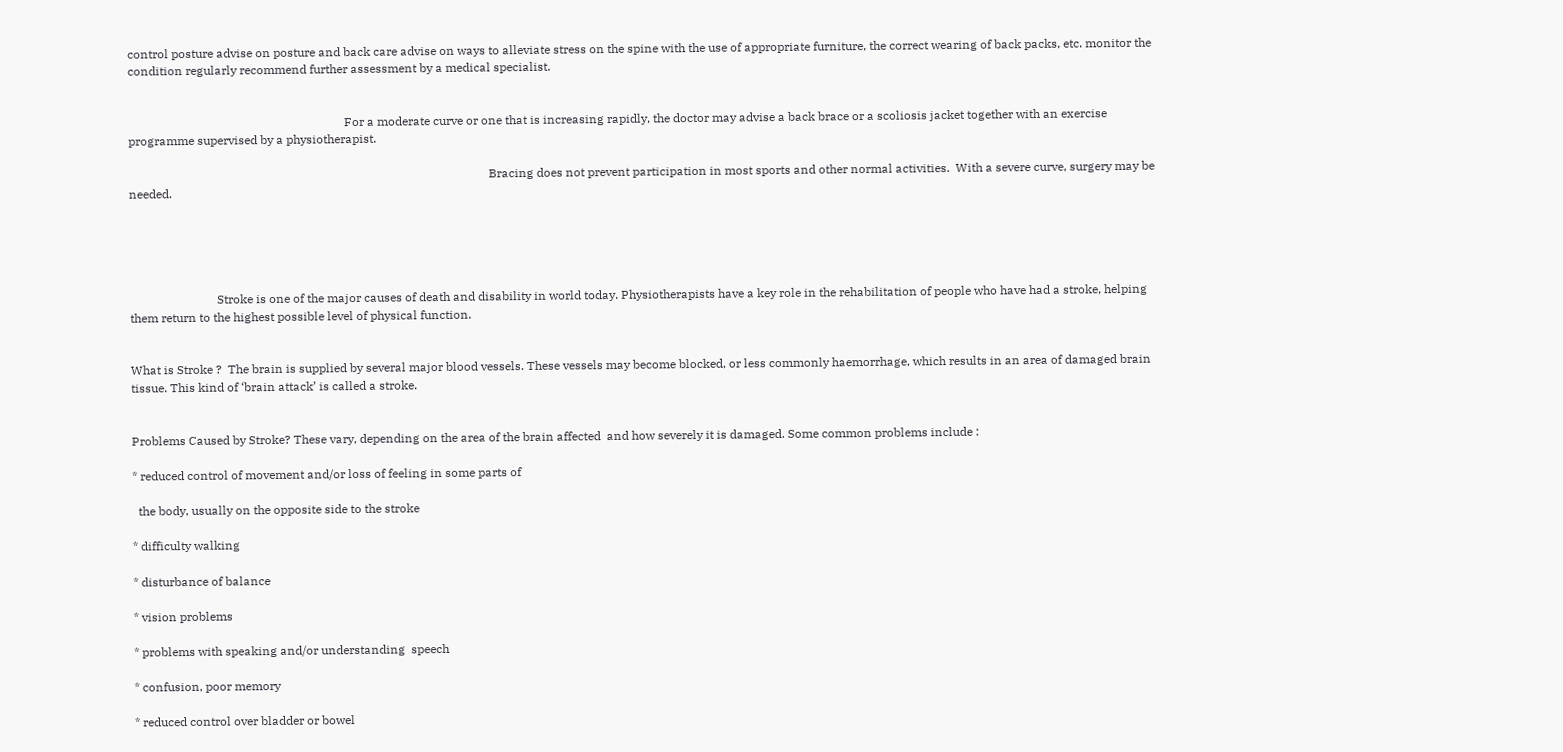control posture advise on posture and back care advise on ways to alleviate stress on the spine with the use of appropriate furniture, the correct wearing of back packs, etc. monitor the condition regularly recommend further assessment by a medical specialist.


                                                                        For a moderate curve or one that is increasing rapidly, the doctor may advise a back brace or a scoliosis jacket together with an exercise programme supervised by a physiotherapist.

                                                                                                                        Bracing does not prevent participation in most sports and other normal activities.  With a severe curve, surgery may be needed.





                             Stroke is one of the major causes of death and disability in world today. Physiotherapists have a key role in the rehabilitation of people who have had a stroke, helping them return to the highest possible level of physical function.


What is Stroke ?  The brain is supplied by several major blood vessels. These vessels may become blocked, or less commonly haemorrhage, which results in an area of damaged brain tissue. This kind of ‘brain attack’ is called a stroke.


Problems Caused by Stroke? These vary, depending on the area of the brain affected  and how severely it is damaged. Some common problems include :

* reduced control of movement and/or loss of feeling in some parts of

  the body, usually on the opposite side to the stroke

* difficulty walking

* disturbance of balance

* vision problems

* problems with speaking and/or understanding  speech

* confusion, poor memory

* reduced control over bladder or bowel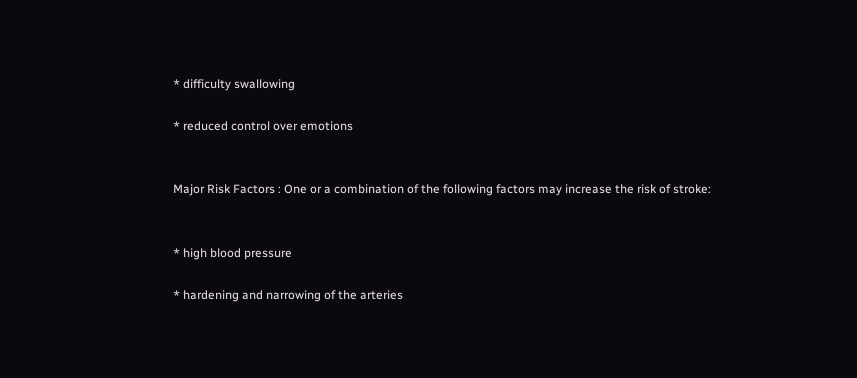* difficulty swallowing

* reduced control over emotions


Major Risk Factors : One or a combination of the following factors may increase the risk of stroke:


* high blood pressure

* hardening and narrowing of the arteries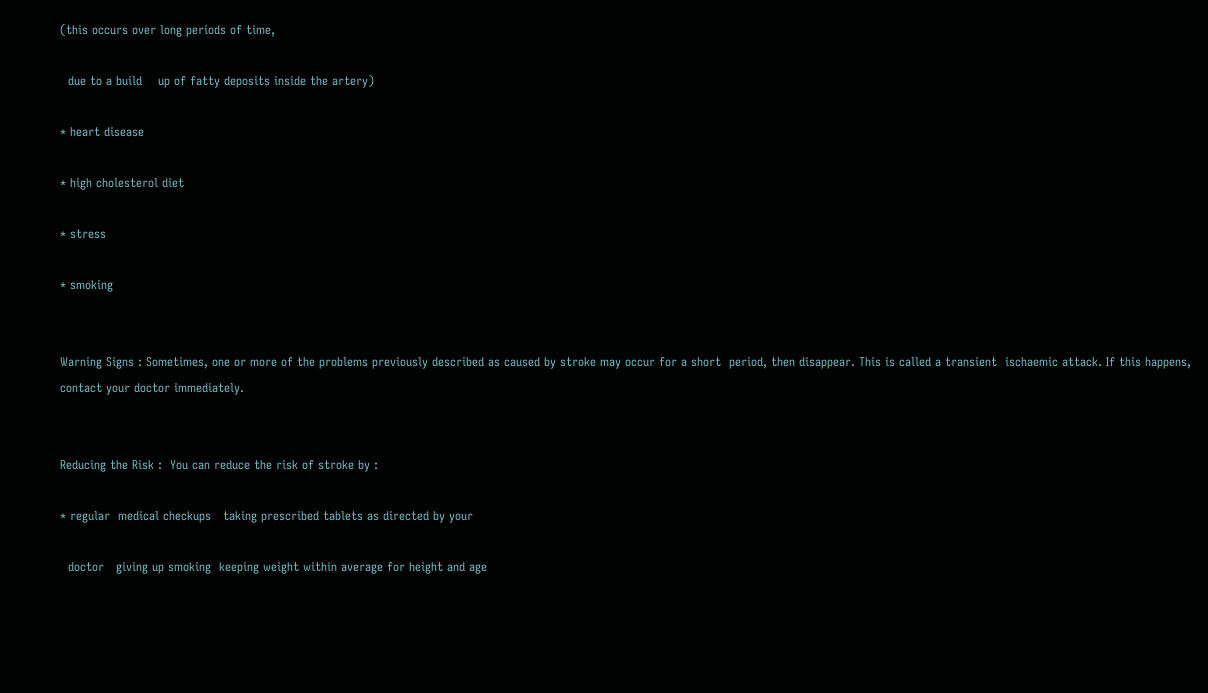(this occurs over long periods of time,

  due to a build    up of fatty deposits inside the artery)

* heart disease

* high cholesterol diet

* stress

* smoking


Warning Signs : Sometimes, one or more of the problems previously described as caused by stroke may occur for a short  period, then disappear. This is called a transient  ischaemic attack. If this happens, contact your doctor immediately.


Reducing the Risk :  You can reduce the risk of stroke by :

* regular  medical checkups   taking prescribed tablets as directed by your

  doctor   giving up smoking  keeping weight within average for height and age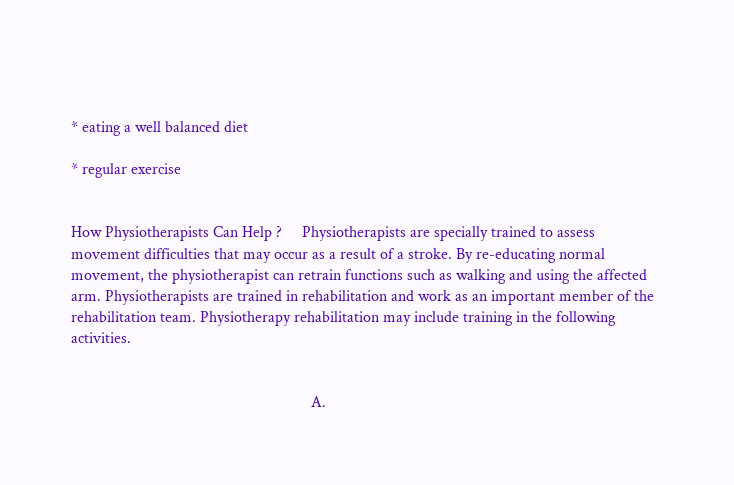* eating a well balanced diet

* regular exercise


How Physiotherapists Can Help ?     Physiotherapists are specially trained to assess movement difficulties that may occur as a result of a stroke. By re-educating normal movement, the physiotherapist can retrain functions such as walking and using the affected arm. Physiotherapists are trained in rehabilitation and work as an important member of the rehabilitation team. Physiotherapy rehabilitation may include training in the following activities.


                                                            A.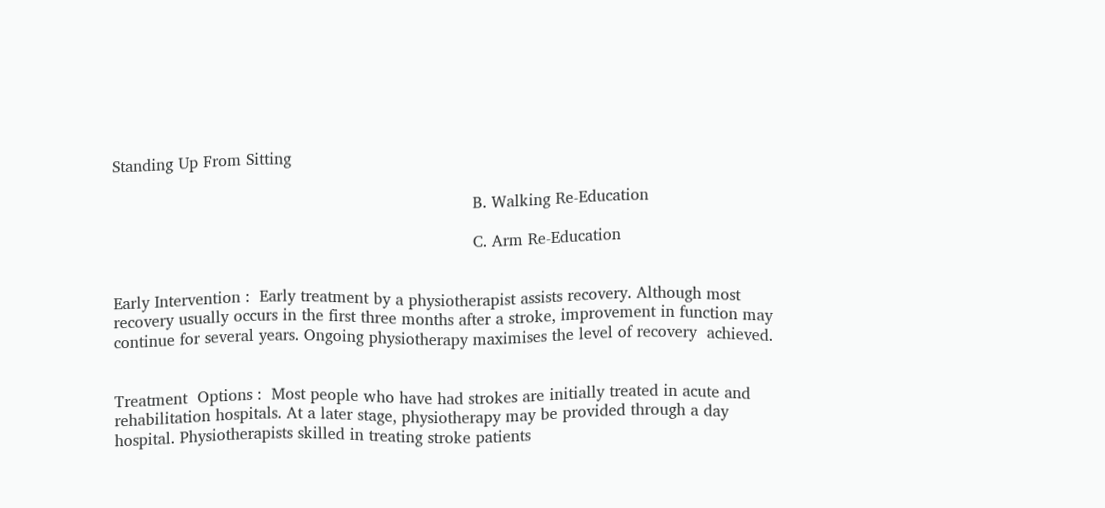Standing Up From Sitting

                                                                        B. Walking Re-Education

                                                                        C. Arm Re-Education


Early Intervention :  Early treatment by a physiotherapist assists recovery. Although most recovery usually occurs in the first three months after a stroke, improvement in function may continue for several years. Ongoing physiotherapy maximises the level of recovery  achieved.


Treatment  Options :  Most people who have had strokes are initially treated in acute and rehabilitation hospitals. At a later stage, physiotherapy may be provided through a day hospital. Physiotherapists skilled in treating stroke patients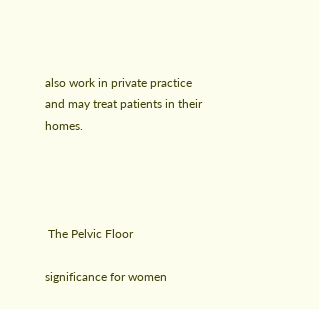also work in private practice and may treat patients in their homes.




 The Pelvic Floor

significance for women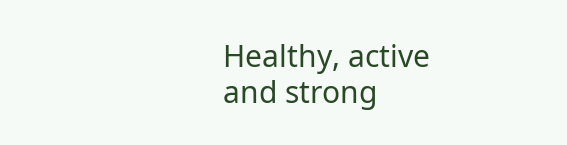Healthy, active and strong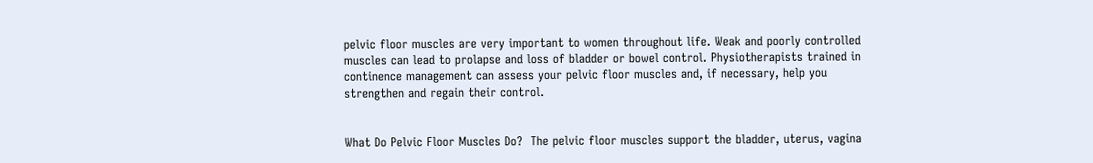pelvic floor muscles are very important to women throughout life. Weak and poorly controlled muscles can lead to prolapse and loss of bladder or bowel control. Physiotherapists trained in continence management can assess your pelvic floor muscles and, if necessary, help you strengthen and regain their control.


What Do Pelvic Floor Muscles Do?  The pelvic floor muscles support the bladder, uterus, vagina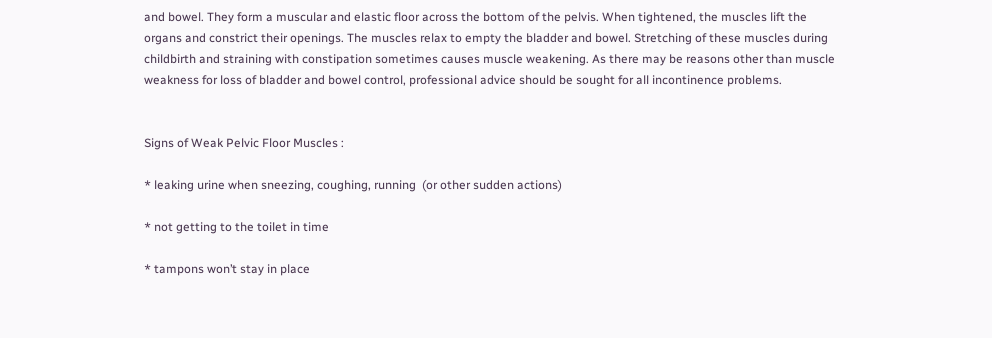and bowel. They form a muscular and elastic floor across the bottom of the pelvis. When tightened, the muscles lift the organs and constrict their openings. The muscles relax to empty the bladder and bowel. Stretching of these muscles during childbirth and straining with constipation sometimes causes muscle weakening. As there may be reasons other than muscle weakness for loss of bladder and bowel control, professional advice should be sought for all incontinence problems.


Signs of Weak Pelvic Floor Muscles :

* leaking urine when sneezing, coughing, running  (or other sudden actions)

* not getting to the toilet in time

* tampons won’t stay in place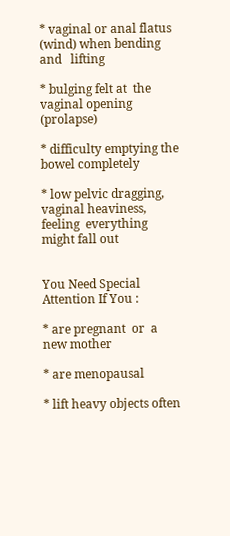* vaginal or anal flatus (wind) when bending and   lifting

* bulging felt at  the vaginal opening (prolapse)

* difficulty emptying the bowel completely

* low pelvic dragging, vaginal heaviness, feeling  everything might fall out


You Need Special Attention If You :

* are pregnant  or  a new mother

* are menopausal

* lift heavy objects often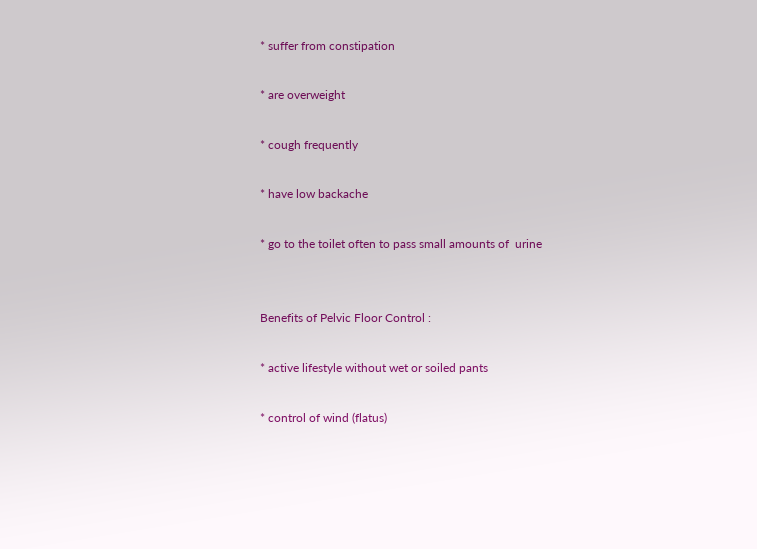* suffer from constipation

* are overweight

* cough frequently

* have low backache

* go to the toilet often to pass small amounts of  urine


Benefits of Pelvic Floor Control :

* active lifestyle without wet or soiled pants

* control of wind (flatus)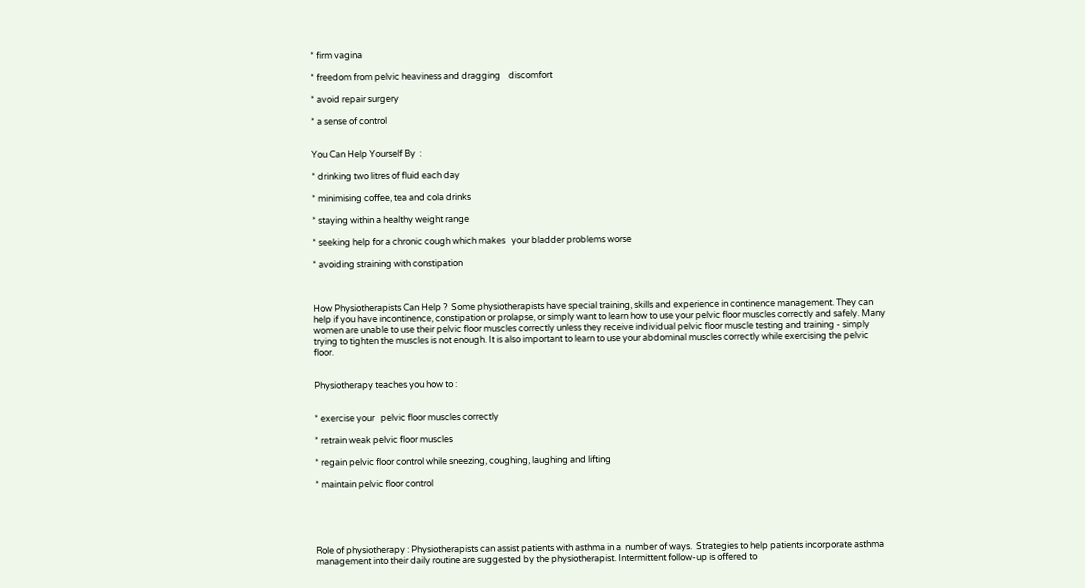* firm vagina

* freedom from pelvic heaviness and dragging    discomfort

* avoid repair surgery

* a sense of control


You Can Help Yourself By  :

* drinking two litres of fluid each day

* minimising coffee, tea and cola drinks

* staying within a healthy weight range

* seeking help for a chronic cough which makes   your bladder problems worse

* avoiding straining with constipation



How Physiotherapists Can Help ?  Some physiotherapists have special training, skills and experience in continence management. They can help if you have incontinence, constipation or prolapse, or simply want to learn how to use your pelvic floor muscles correctly and safely. Many women are unable to use their pelvic floor muscles correctly unless they receive individual pelvic floor muscle testing and training - simply trying to tighten the muscles is not enough. It is also important to learn to use your abdominal muscles correctly while exercising the pelvic floor.


Physiotherapy teaches you how to :


* exercise your   pelvic floor muscles correctly

* retrain weak pelvic floor muscles

* regain pelvic floor control while sneezing, coughing, laughing and lifting

* maintain pelvic floor control





Role of physiotherapy : Physiotherapists can assist patients with asthma in a  number of ways.  Strategies to help patients incorporate asthma management into their daily routine are suggested by the physiotherapist. Intermittent follow-up is offered to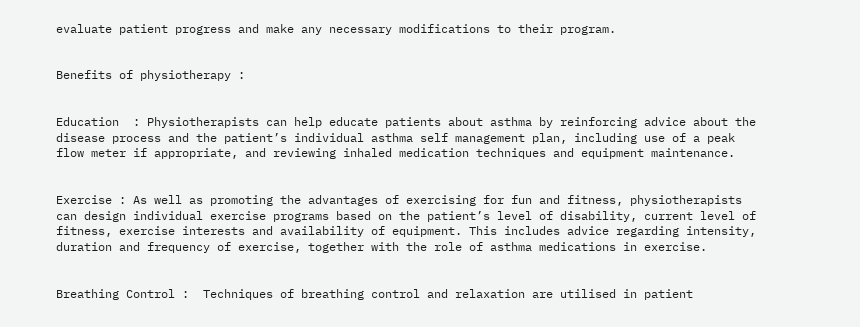evaluate patient progress and make any necessary modifications to their program.


Benefits of physiotherapy :


Education  : Physiotherapists can help educate patients about asthma by reinforcing advice about the disease process and the patient’s individual asthma self management plan, including use of a peak flow meter if appropriate, and reviewing inhaled medication techniques and equipment maintenance.


Exercise : As well as promoting the advantages of exercising for fun and fitness, physiotherapists can design individual exercise programs based on the patient’s level of disability, current level of fitness, exercise interests and availability of equipment. This includes advice regarding intensity, duration and frequency of exercise, together with the role of asthma medications in exercise.


Breathing Control :  Techniques of breathing control and relaxation are utilised in patient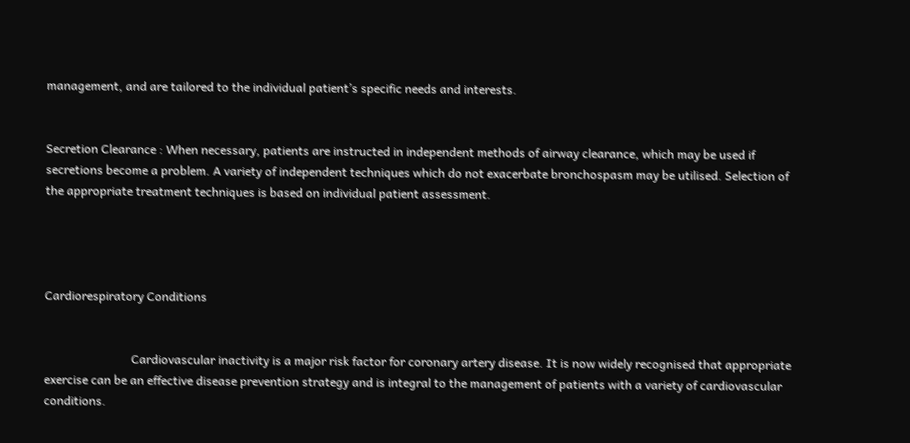management, and are tailored to the individual patient’s specific needs and interests.


Secretion Clearance : When necessary, patients are instructed in independent methods of airway clearance, which may be used if secretions become a problem. A variety of independent techniques which do not exacerbate bronchospasm may be utilised. Selection of the appropriate treatment techniques is based on individual patient assessment.




Cardiorespiratory Conditions


                             Cardiovascular inactivity is a major risk factor for coronary artery disease. It is now widely recognised that appropriate exercise can be an effective disease prevention strategy and is integral to the management of patients with a variety of cardiovascular conditions.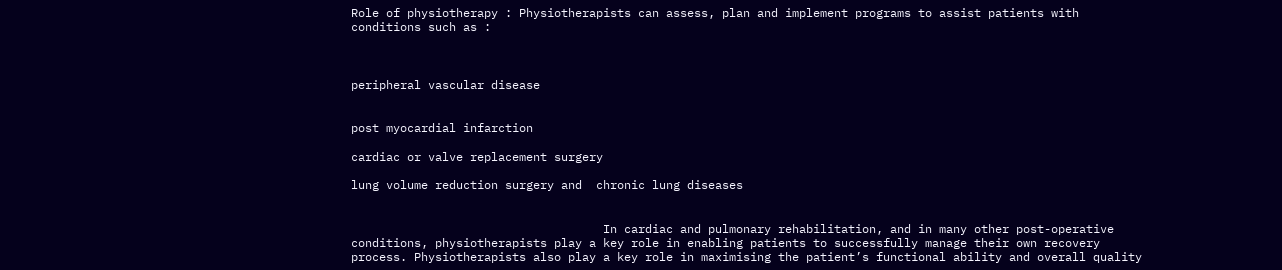Role of physiotherapy : Physiotherapists can assess, plan and implement programs to assist patients with conditions such as :



peripheral vascular disease


post myocardial infarction

cardiac or valve replacement surgery

lung volume reduction surgery and  chronic lung diseases


                                    In cardiac and pulmonary rehabilitation, and in many other post-operative conditions, physiotherapists play a key role in enabling patients to successfully manage their own recovery process. Physiotherapists also play a key role in maximising the patient’s functional ability and overall quality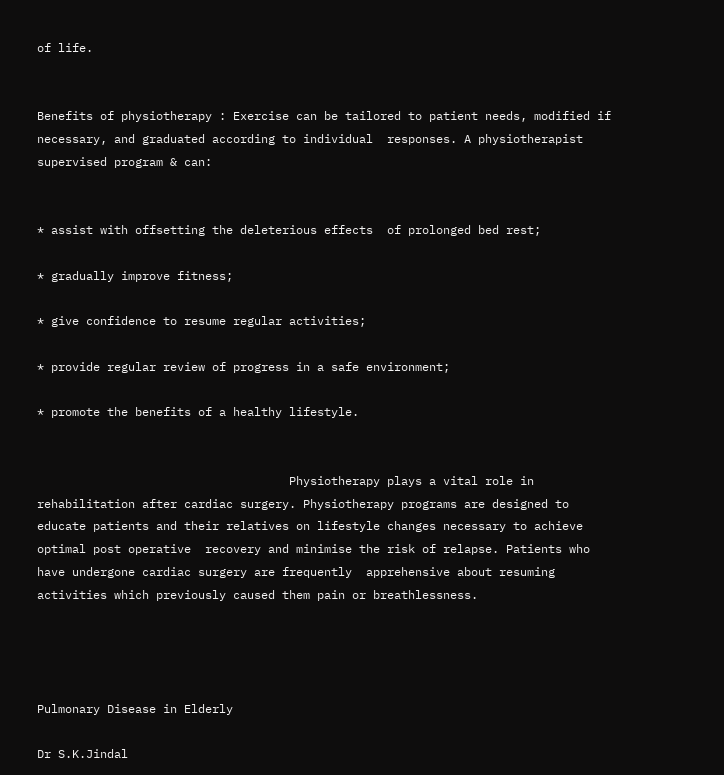of life.


Benefits of physiotherapy : Exercise can be tailored to patient needs, modified if  necessary, and graduated according to individual  responses. A physiotherapist supervised program & can:


* assist with offsetting the deleterious effects  of prolonged bed rest;

* gradually improve fitness;

* give confidence to resume regular activities;

* provide regular review of progress in a safe environment;

* promote the benefits of a healthy lifestyle.


                                    Physiotherapy plays a vital role in rehabilitation after cardiac surgery. Physiotherapy programs are designed to educate patients and their relatives on lifestyle changes necessary to achieve optimal post operative  recovery and minimise the risk of relapse. Patients who  have undergone cardiac surgery are frequently  apprehensive about resuming activities which previously caused them pain or breathlessness.




Pulmonary Disease in Elderly

Dr S.K.Jindal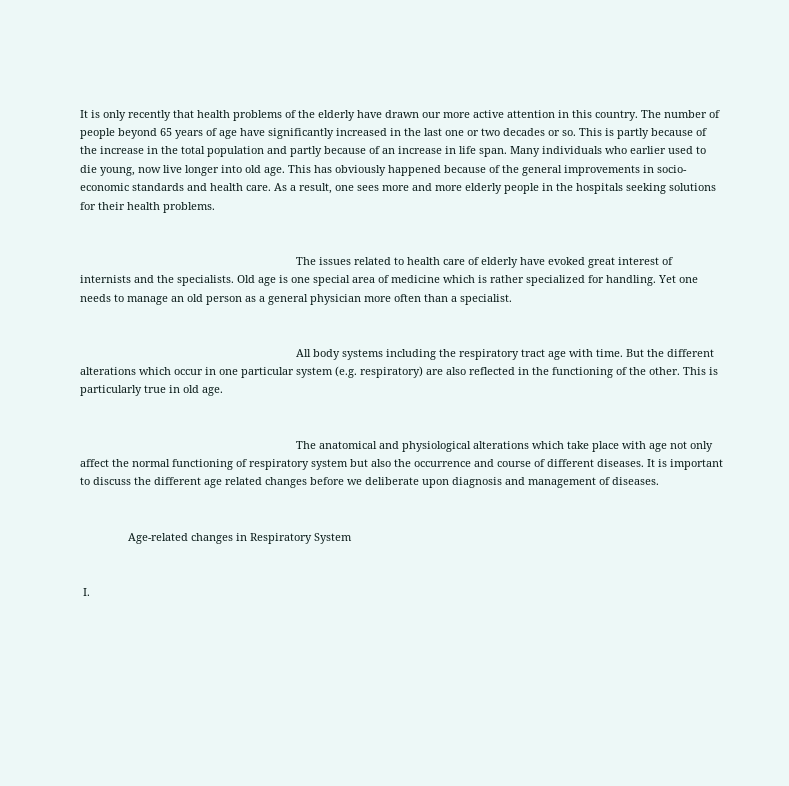It is only recently that health problems of the elderly have drawn our more active attention in this country. The number of people beyond 65 years of age have significantly increased in the last one or two decades or so. This is partly because of the increase in the total population and partly because of an increase in life span. Many individuals who earlier used to die young, now live longer into old age. This has obviously happened because of the general improvements in socio-economic standards and health care. As a result, one sees more and more elderly people in the hospitals seeking solutions for their health problems.


                                                                        The issues related to health care of elderly have evoked great interest of internists and the specialists. Old age is one special area of medicine which is rather specialized for handling. Yet one needs to manage an old person as a general physician more often than a specialist.


                                                                        All body systems including the respiratory tract age with time. But the different alterations which occur in one particular system (e.g. respiratory) are also reflected in the functioning of the other. This is particularly true in old age.


                                                                        The anatomical and physiological alterations which take place with age not only affect the normal functioning of respiratory system but also the occurrence and course of different diseases. It is important to discuss the different age related changes before we deliberate upon diagnosis and management of diseases.


                Age-related changes in Respiratory System


 I.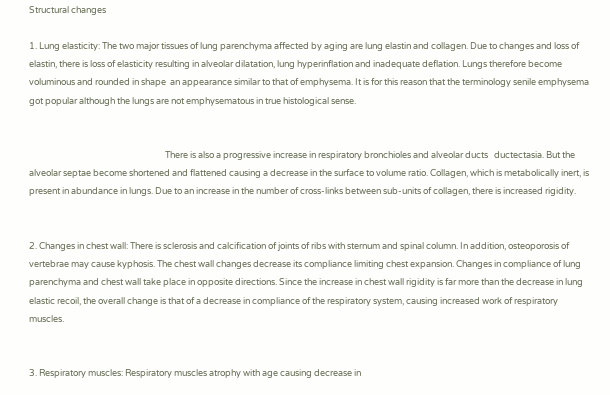Structural changes

1. Lung elasticity: The two major tissues of lung parenchyma affected by aging are lung elastin and collagen. Due to changes and loss of elastin, there is loss of elasticity resulting in alveolar dilatation, lung hyperinflation and inadequate deflation. Lungs therefore become voluminous and rounded in shape  an appearance similar to that of emphysema. It is for this reason that the terminology senile emphysema got popular although the lungs are not emphysematous in true histological sense.


                                                                    There is also a progressive increase in respiratory bronchioles and alveolar ducts   ductectasia. But the alveolar septae become shortened and flattened causing a decrease in the surface to volume ratio. Collagen, which is metabolically inert, is present in abundance in lungs. Due to an increase in the number of cross-links between sub-units of collagen, there is increased rigidity.


2. Changes in chest wall: There is sclerosis and calcification of joints of ribs with sternum and spinal column. In addition, osteoporosis of vertebrae may cause kyphosis. The chest wall changes decrease its compliance limiting chest expansion. Changes in compliance of lung parenchyma and chest wall take place in opposite directions. Since the increase in chest wall rigidity is far more than the decrease in lung elastic recoil, the overall change is that of a decrease in compliance of the respiratory system, causing increased work of respiratory muscles.


3. Respiratory muscles: Respiratory muscles atrophy with age causing decrease in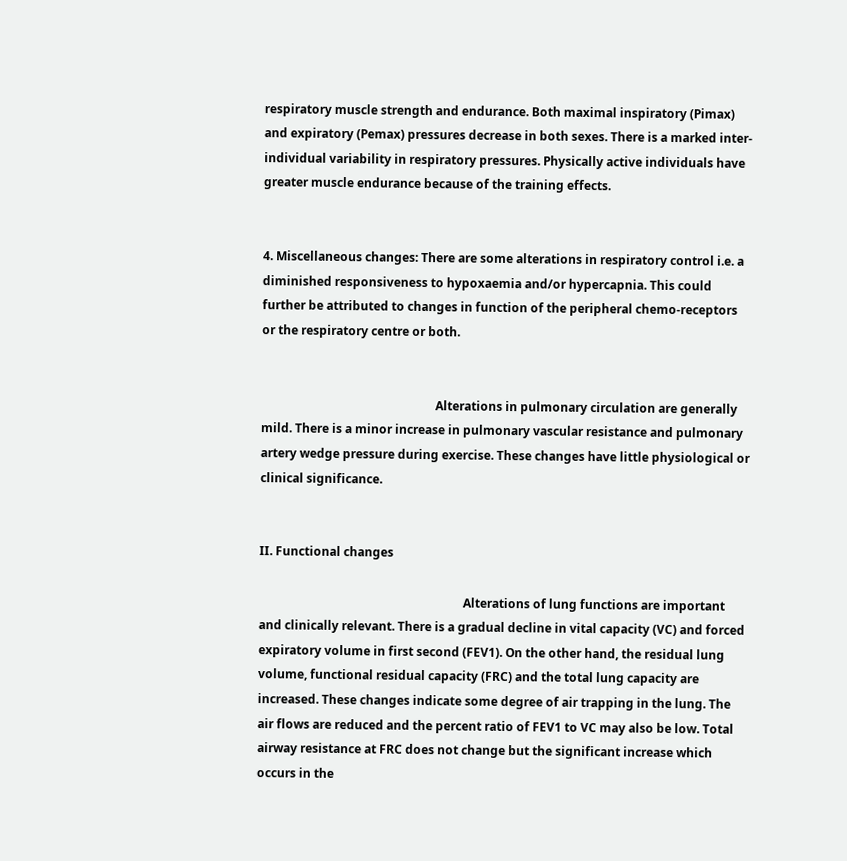respiratory muscle strength and endurance. Both maximal inspiratory (Pimax) and expiratory (Pemax) pressures decrease in both sexes. There is a marked inter-individual variability in respiratory pressures. Physically active individuals have greater muscle endurance because of the training effects.


4. Miscellaneous changes: There are some alterations in respiratory control i.e. a diminished responsiveness to hypoxaemia and/or hypercapnia. This could further be attributed to changes in function of the peripheral chemo-receptors or the respiratory centre or both.


                                                          Alterations in pulmonary circulation are generally mild. There is a minor increase in pulmonary vascular resistance and pulmonary artery wedge pressure during exercise. These changes have little physiological or clinical significance.


II. Functional changes

                                                                    Alterations of lung functions are important and clinically relevant. There is a gradual decline in vital capacity (VC) and forced expiratory volume in first second (FEV1). On the other hand, the residual lung volume, functional residual capacity (FRC) and the total lung capacity are increased. These changes indicate some degree of air trapping in the lung. The air flows are reduced and the percent ratio of FEV1 to VC may also be low. Total airway resistance at FRC does not change but the significant increase which occurs in the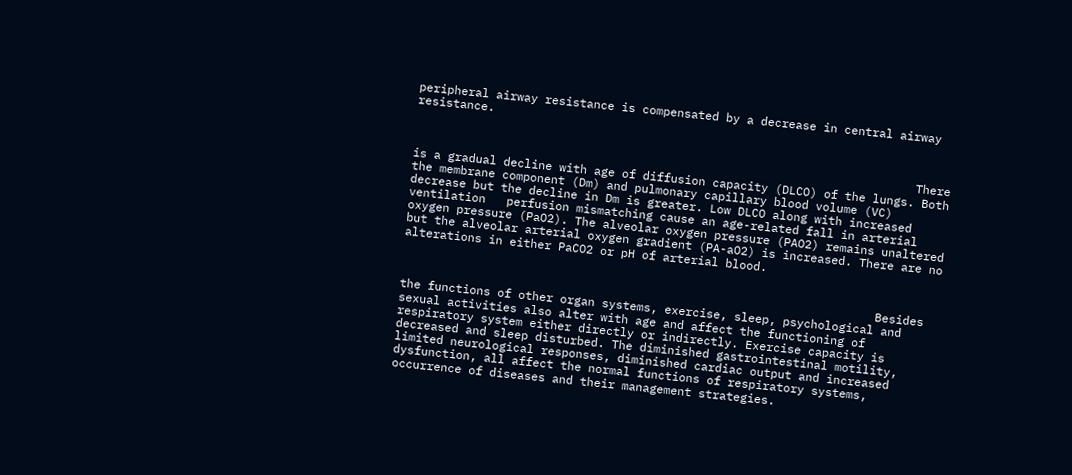peripheral airway resistance is compensated by a decrease in central airway resistance.


                                                                        There is a gradual decline with age of diffusion capacity (DLCO) of the lungs. Both the membrane component (Dm) and pulmonary capillary blood volume (VC) decrease but the decline in Dm is greater. Low DLCO along with increased ventilation   perfusion mismatching cause an age-related fall in arterial oxygen pressure (PaO2). The alveolar oxygen pressure (PAO2) remains unaltered but the alveolar arterial oxygen gradient (PA-aO2) is increased. There are no alterations in either PaCO2 or pH of arterial blood.


                                                                    Besides the functions of other organ systems, exercise, sleep, psychological and sexual activities also alter with age and affect the functioning of respiratory system either directly or indirectly. Exercise capacity is decreased and sleep disturbed. The diminished gastrointestinal motility, limited neurological responses, diminished cardiac output and increased dysfunction, all affect the normal functions of respiratory systems, occurrence of diseases and their management strategies.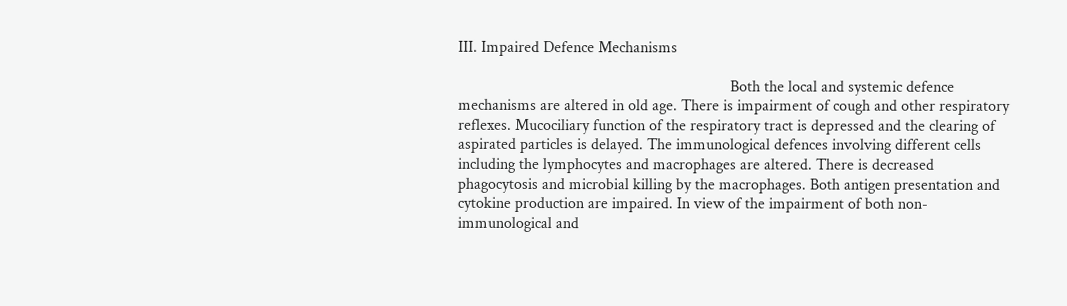III. Impaired Defence Mechanisms

                                                                    Both the local and systemic defence mechanisms are altered in old age. There is impairment of cough and other respiratory reflexes. Mucociliary function of the respiratory tract is depressed and the clearing of aspirated particles is delayed. The immunological defences involving different cells including the lymphocytes and macrophages are altered. There is decreased phagocytosis and microbial killing by the macrophages. Both antigen presentation and cytokine production are impaired. In view of the impairment of both non-immunological and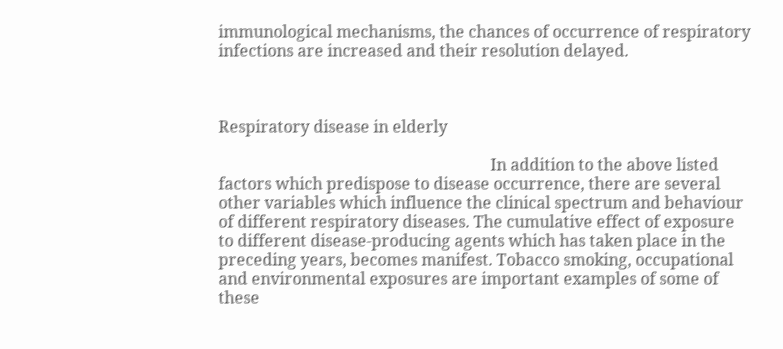immunological mechanisms, the chances of occurrence of respiratory infections are increased and their resolution delayed.



Respiratory disease in elderly

                                                                    In addition to the above listed factors which predispose to disease occurrence, there are several other variables which influence the clinical spectrum and behaviour of different respiratory diseases. The cumulative effect of exposure to different disease-producing agents which has taken place in the preceding years, becomes manifest. Tobacco smoking, occupational and environmental exposures are important examples of some of these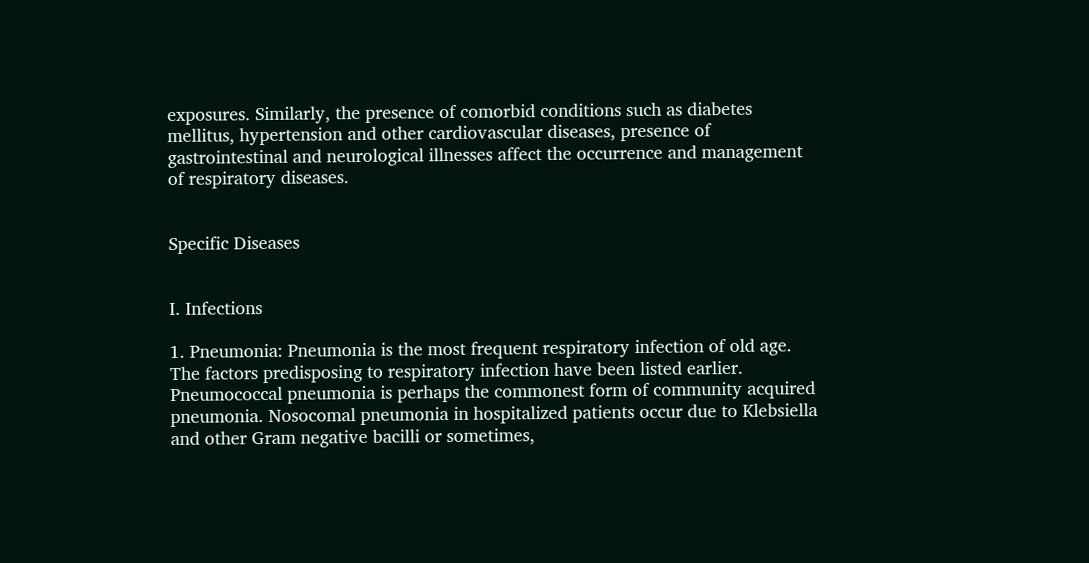exposures. Similarly, the presence of comorbid conditions such as diabetes mellitus, hypertension and other cardiovascular diseases, presence of gastrointestinal and neurological illnesses affect the occurrence and management of respiratory diseases.


Specific Diseases


I. Infections

1. Pneumonia: Pneumonia is the most frequent respiratory infection of old age. The factors predisposing to respiratory infection have been listed earlier. Pneumococcal pneumonia is perhaps the commonest form of community acquired pneumonia. Nosocomal pneumonia in hospitalized patients occur due to Klebsiella and other Gram negative bacilli or sometimes,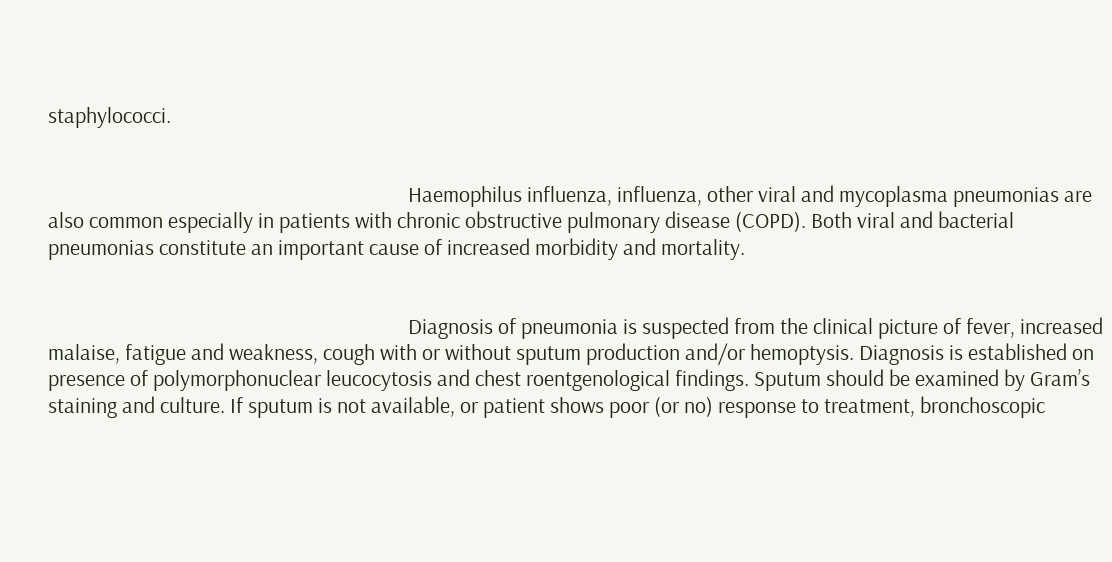staphylococci.


                                                                        Haemophilus influenza, influenza, other viral and mycoplasma pneumonias are also common especially in patients with chronic obstructive pulmonary disease (COPD). Both viral and bacterial pneumonias constitute an important cause of increased morbidity and mortality.


                                                                        Diagnosis of pneumonia is suspected from the clinical picture of fever, increased malaise, fatigue and weakness, cough with or without sputum production and/or hemoptysis. Diagnosis is established on presence of polymorphonuclear leucocytosis and chest roentgenological findings. Sputum should be examined by Gram’s staining and culture. If sputum is not available, or patient shows poor (or no) response to treatment, bronchoscopic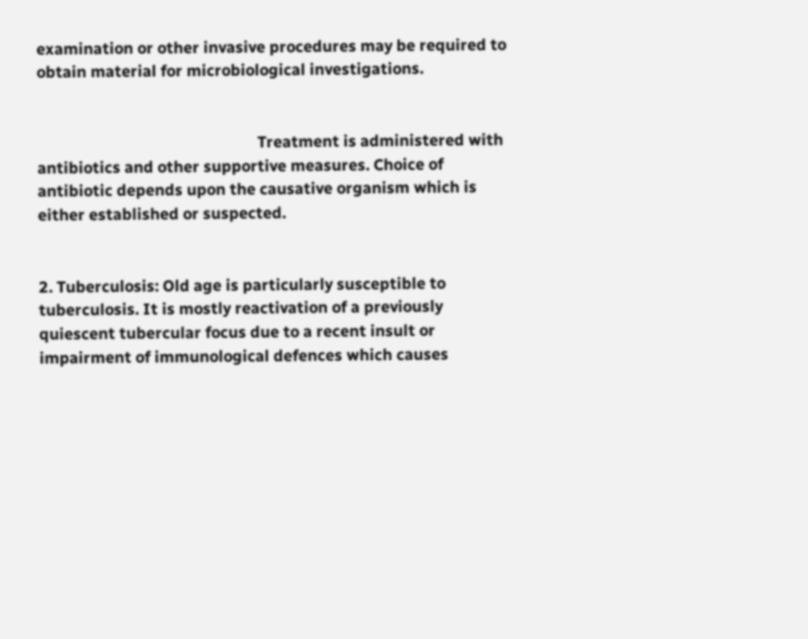examination or other invasive procedures may be required to obtain material for microbiological investigations.


                                                       Treatment is administered with antibiotics and other supportive measures. Choice of antibiotic depends upon the causative organism which is either established or suspected.


2. Tuberculosis: Old age is particularly susceptible to tuberculosis. It is mostly reactivation of a previously quiescent tubercular focus due to a recent insult or impairment of immunological defences which causes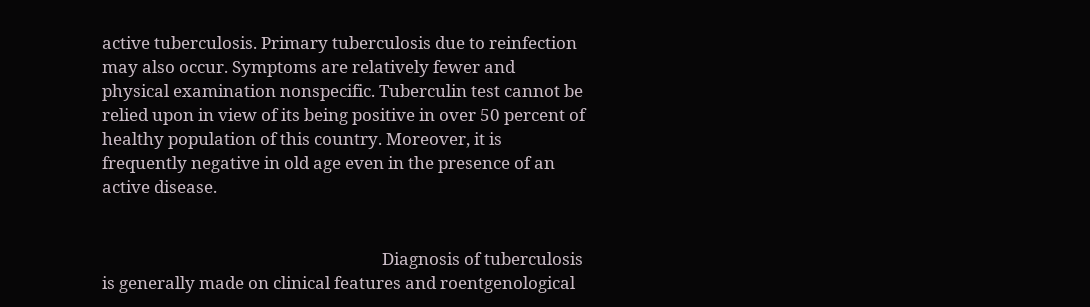active tuberculosis. Primary tuberculosis due to reinfection may also occur. Symptoms are relatively fewer and physical examination nonspecific. Tuberculin test cannot be relied upon in view of its being positive in over 50 percent of healthy population of this country. Moreover, it is frequently negative in old age even in the presence of an active disease.


                                                                      Diagnosis of tuberculosis is generally made on clinical features and roentgenological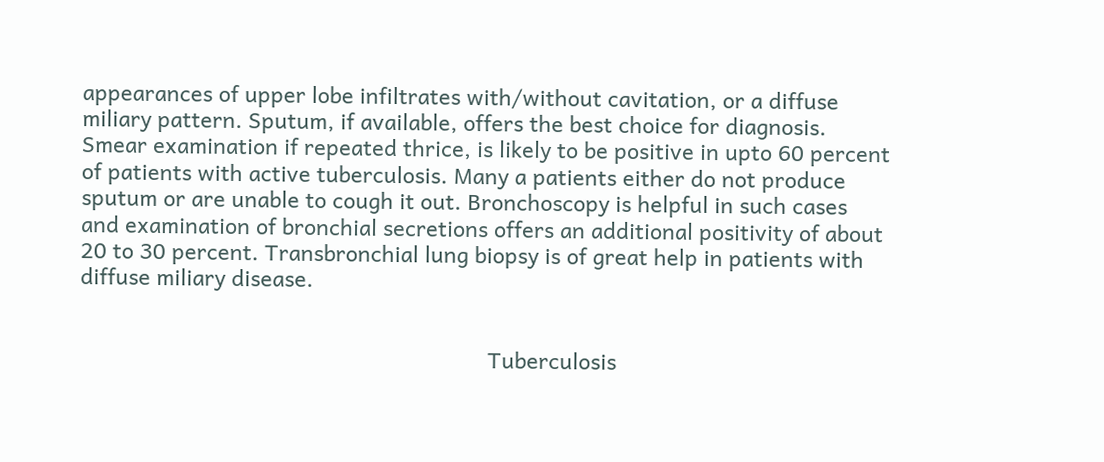appearances of upper lobe infiltrates with/without cavitation, or a diffuse miliary pattern. Sputum, if available, offers the best choice for diagnosis. Smear examination if repeated thrice, is likely to be positive in upto 60 percent of patients with active tuberculosis. Many a patients either do not produce sputum or are unable to cough it out. Bronchoscopy is helpful in such cases and examination of bronchial secretions offers an additional positivity of about 20 to 30 percent. Transbronchial lung biopsy is of great help in patients with diffuse miliary disease.


                                                                    Tuberculosis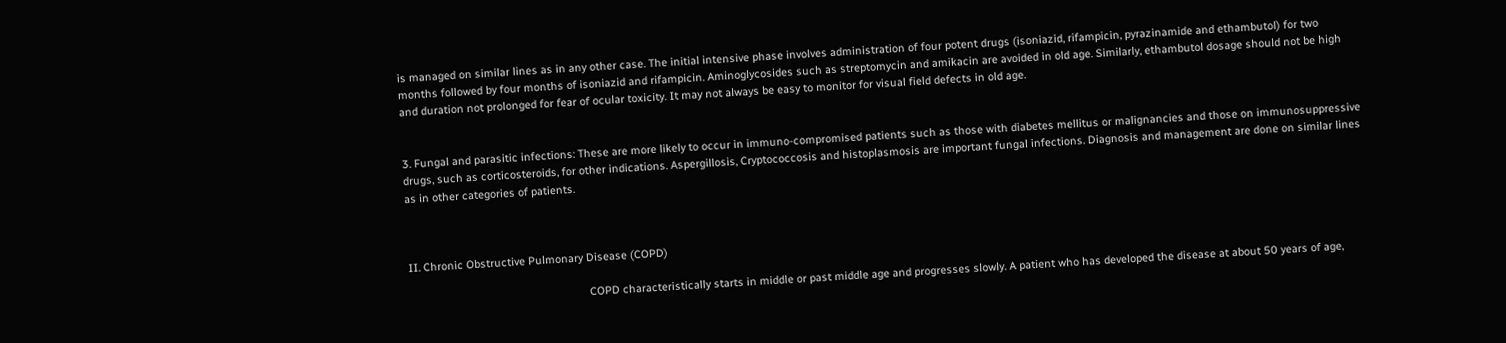is managed on similar lines as in any other case. The initial intensive phase involves administration of four potent drugs (isoniazid, rifampicin, pyrazinamide and ethambutol) for two months followed by four months of isoniazid and rifampicin. Aminoglycosides such as streptomycin and amikacin are avoided in old age. Similarly, ethambutol dosage should not be high and duration not prolonged for fear of ocular toxicity. It may not always be easy to monitor for visual field defects in old age.


3. Fungal and parasitic infections: These are more likely to occur in immuno-compromised patients such as those with diabetes mellitus or malignancies and those on immunosuppressive drugs, such as corticosteroids, for other indications. Aspergillosis, Cryptococcosis and histoplasmosis are important fungal infections. Diagnosis and management are done on similar lines as in other categories of patients.



II. Chronic Obstructive Pulmonary Disease (COPD)

                                                            COPD characteristically starts in middle or past middle age and progresses slowly. A patient who has developed the disease at about 50 years of age,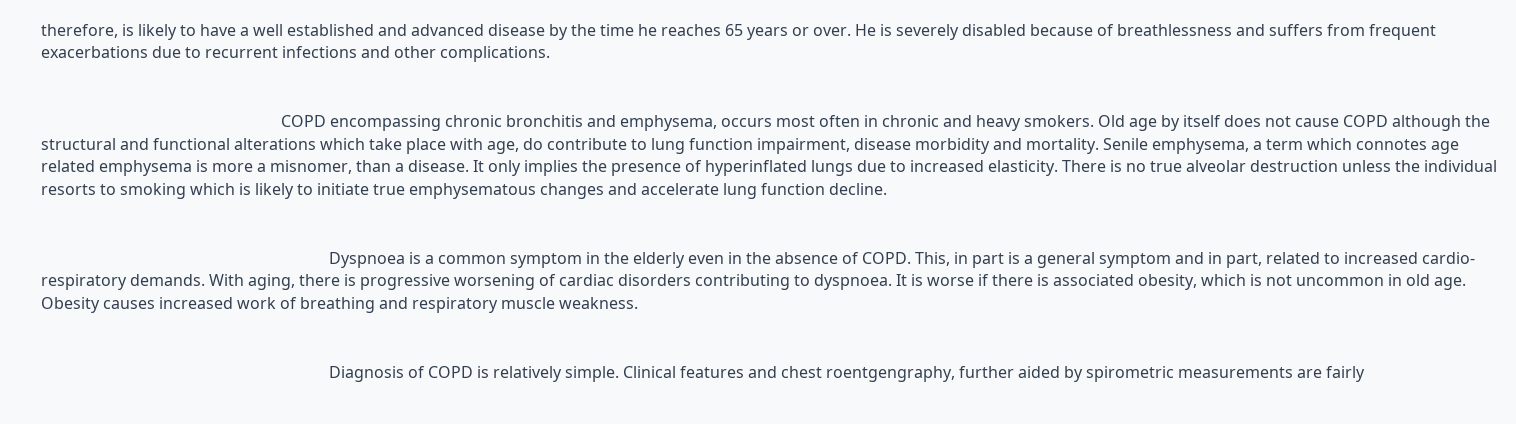therefore, is likely to have a well established and advanced disease by the time he reaches 65 years or over. He is severely disabled because of breathlessness and suffers from frequent exacerbations due to recurrent infections and other complications.


                                                            COPD encompassing chronic bronchitis and emphysema, occurs most often in chronic and heavy smokers. Old age by itself does not cause COPD although the structural and functional alterations which take place with age, do contribute to lung function impairment, disease morbidity and mortality. Senile emphysema, a term which connotes age related emphysema is more a misnomer, than a disease. It only implies the presence of hyperinflated lungs due to increased elasticity. There is no true alveolar destruction unless the individual resorts to smoking which is likely to initiate true emphysematous changes and accelerate lung function decline.


                                                                        Dyspnoea is a common symptom in the elderly even in the absence of COPD. This, in part is a general symptom and in part, related to increased cardio-respiratory demands. With aging, there is progressive worsening of cardiac disorders contributing to dyspnoea. It is worse if there is associated obesity, which is not uncommon in old age. Obesity causes increased work of breathing and respiratory muscle weakness.


                                                                        Diagnosis of COPD is relatively simple. Clinical features and chest roentgengraphy, further aided by spirometric measurements are fairly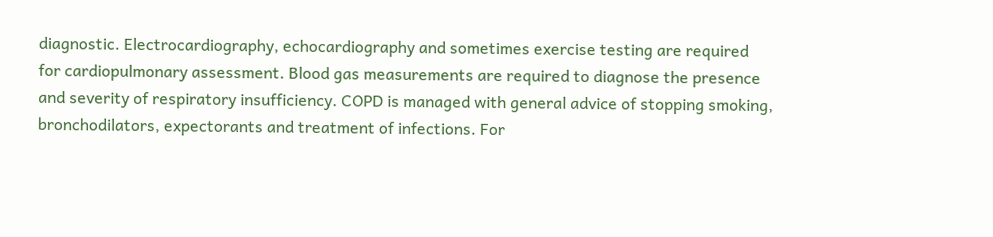diagnostic. Electrocardiography, echocardiography and sometimes exercise testing are required for cardiopulmonary assessment. Blood gas measurements are required to diagnose the presence and severity of respiratory insufficiency. COPD is managed with general advice of stopping smoking, bronchodilators, expectorants and treatment of infections. For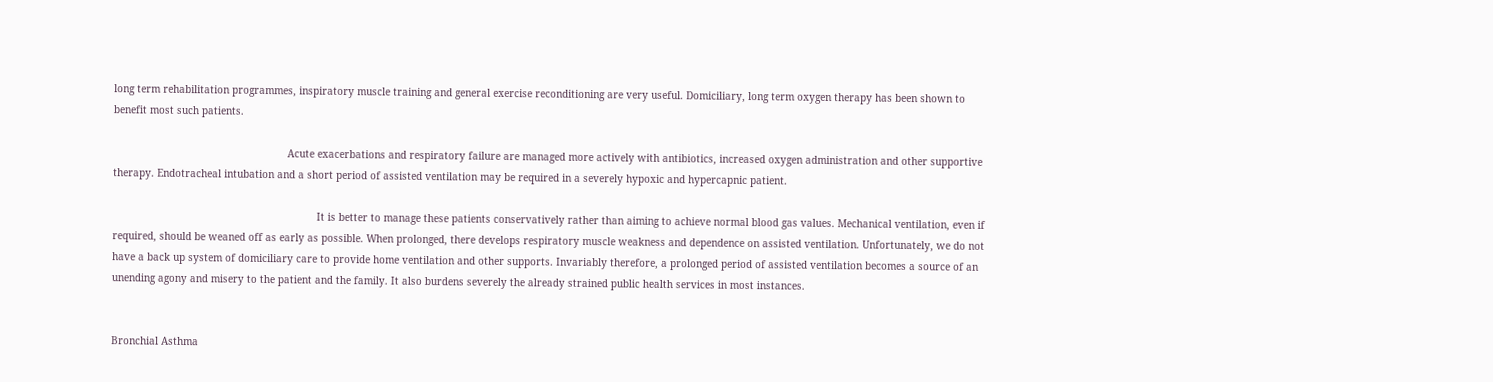long term rehabilitation programmes, inspiratory muscle training and general exercise reconditioning are very useful. Domiciliary, long term oxygen therapy has been shown to benefit most such patients.

                                                          Acute exacerbations and respiratory failure are managed more actively with antibiotics, increased oxygen administration and other supportive therapy. Endotracheal intubation and a short period of assisted ventilation may be required in a severely hypoxic and hypercapnic patient.

                                                                    It is better to manage these patients conservatively rather than aiming to achieve normal blood gas values. Mechanical ventilation, even if required, should be weaned off as early as possible. When prolonged, there develops respiratory muscle weakness and dependence on assisted ventilation. Unfortunately, we do not have a back up system of domiciliary care to provide home ventilation and other supports. Invariably therefore, a prolonged period of assisted ventilation becomes a source of an unending agony and misery to the patient and the family. It also burdens severely the already strained public health services in most instances.


Bronchial Asthma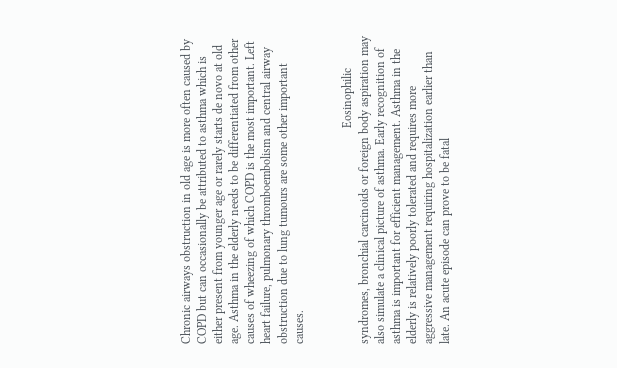Chronic airways obstruction in old age is more often caused by COPD but can occasionally be attributed to asthma which is either present from younger age or rarely starts de novo at old age. Asthma in the elderly needs to be differentiated from other causes of wheezing of which COPD is the most important. Left heart failure, pulmonary thromboembolism and central airway obstruction due to lung tumours are some other important causes.


                                                                        Eosinophilic syndromes, bronchial carcinoids or foreign body aspiration may also simulate a clinical picture of asthma. Early recognition of asthma is important for efficient management. Asthma in the elderly is relatively poorly tolerated and requires more aggressive management requiring hospitalization earlier than late. An acute episode can prove to be fatal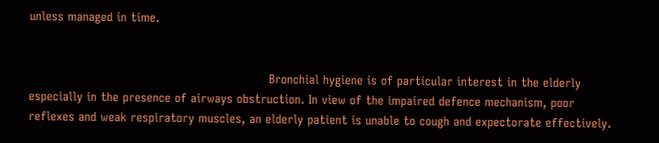unless managed in time.


                                                            Bronchial hygiene is of particular interest in the elderly especially in the presence of airways obstruction. In view of the impaired defence mechanism, poor reflexes and weak respiratory muscles, an elderly patient is unable to cough and expectorate effectively.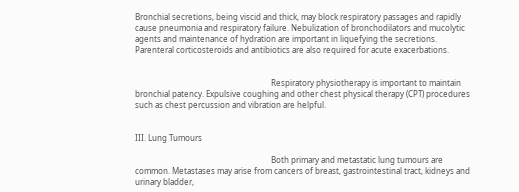Bronchial secretions, being viscid and thick, may block respiratory passages and rapidly cause pneumonia and respiratory failure. Nebulization of bronchodilators and mucolytic agents and maintenance of hydration are important in liquefying the secretions. Parenteral corticosteroids and antibiotics are also required for acute exacerbations.


                                                                    Respiratory physiotherapy is important to maintain bronchial patency. Expulsive coughing and other chest physical therapy (CPT) procedures such as chest percussion and vibration are helpful.


III. Lung Tumours

                                                                    Both primary and metastatic lung tumours are common. Metastases may arise from cancers of breast, gastrointestinal tract, kidneys and urinary bladder,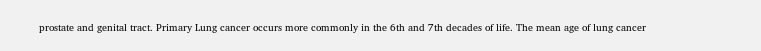prostate and genital tract. Primary Lung cancer occurs more commonly in the 6th and 7th decades of life. The mean age of lung cancer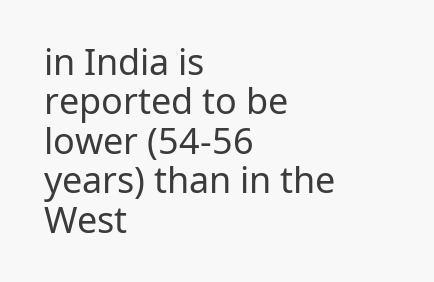in India is reported to be lower (54-56 years) than in the West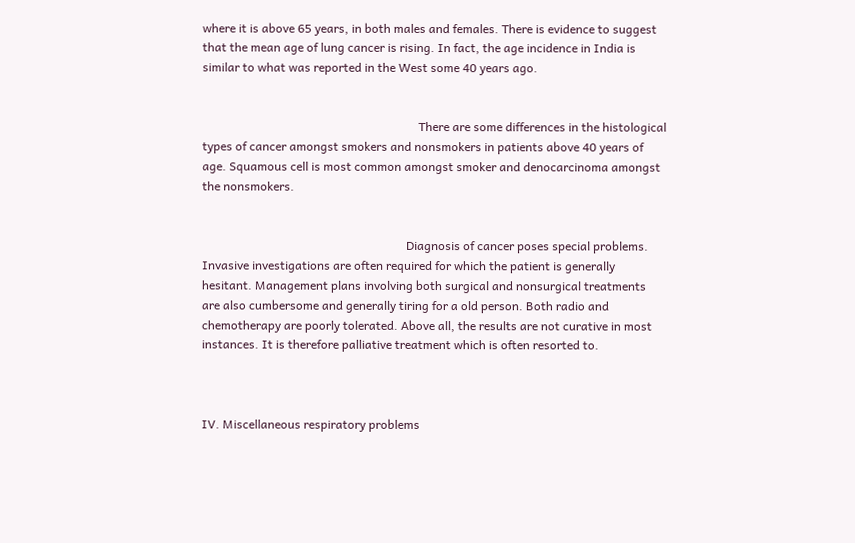where it is above 65 years, in both males and females. There is evidence to suggest that the mean age of lung cancer is rising. In fact, the age incidence in India is similar to what was reported in the West some 40 years ago.


                                                                        There are some differences in the histological types of cancer amongst smokers and nonsmokers in patients above 40 years of age. Squamous cell is most common amongst smoker and denocarcinoma amongst the nonsmokers.


                                                                    Diagnosis of cancer poses special problems. Invasive investigations are often required for which the patient is generally hesitant. Management plans involving both surgical and nonsurgical treatments are also cumbersome and generally tiring for a old person. Both radio and chemotherapy are poorly tolerated. Above all, the results are not curative in most instances. It is therefore palliative treatment which is often resorted to.



IV. Miscellaneous respiratory problems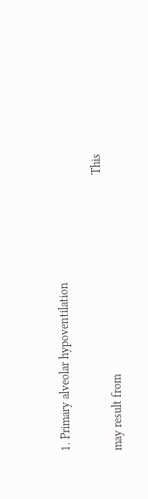1. Primary alveolar hypoventilation

                                                                                            This may result from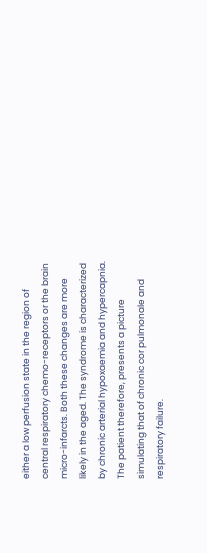either a low perfusion state in the region of central respiratory chemo-receptors or the brain micro-infarcts. Both these changes are more likely in the aged. The syndrome is characterized by chronic arterial hypoxaemia and hypercapnia. The patient therefore, presents a picture simulating that of chronic cor pulmonale and respiratory failure.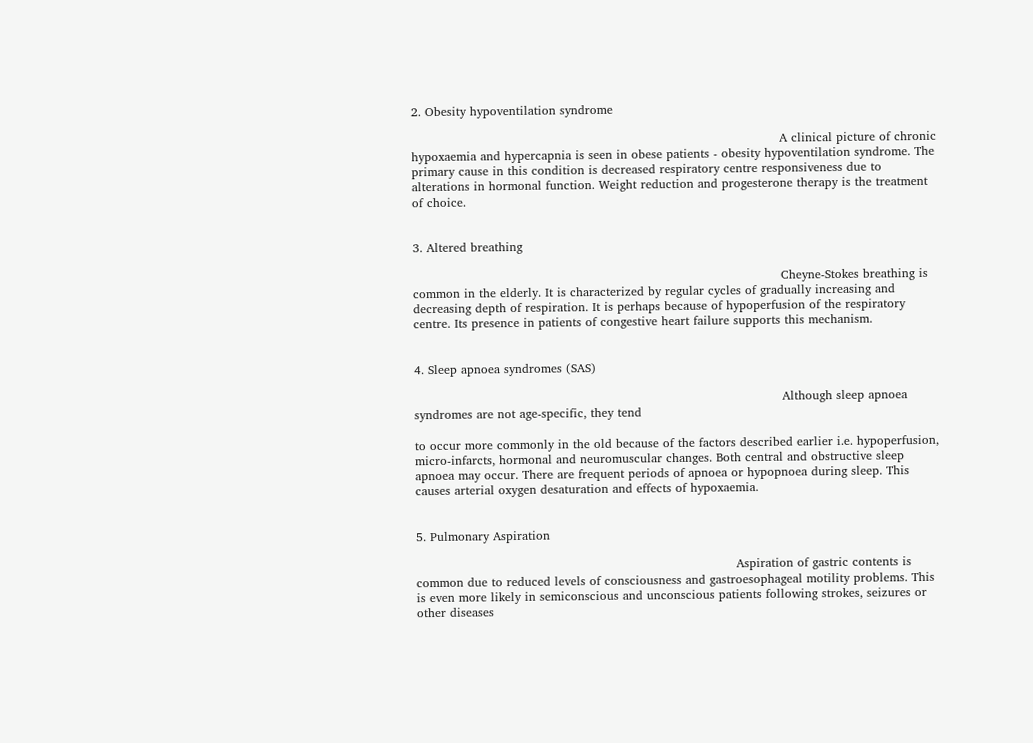2. Obesity hypoventilation syndrome

                                                                                            A clinical picture of chronic hypoxaemia and hypercapnia is seen in obese patients - obesity hypoventilation syndrome. The primary cause in this condition is decreased respiratory centre responsiveness due to alterations in hormonal function. Weight reduction and progesterone therapy is the treatment of choice.


3. Altered breathing

                                                                                            Cheyne-Stokes breathing is common in the elderly. It is characterized by regular cycles of gradually increasing and decreasing depth of respiration. It is perhaps because of hypoperfusion of the respiratory centre. Its presence in patients of congestive heart failure supports this mechanism.


4. Sleep apnoea syndromes (SAS)

                                                                                            Although sleep apnoea syndromes are not age-specific, they tend

to occur more commonly in the old because of the factors described earlier i.e. hypoperfusion, micro-infarcts, hormonal and neuromuscular changes. Both central and obstructive sleep apnoea may occur. There are frequent periods of apnoea or hypopnoea during sleep. This causes arterial oxygen desaturation and effects of hypoxaemia.


5. Pulmonary Aspiration

                                                                                Aspiration of gastric contents is common due to reduced levels of consciousness and gastroesophageal motility problems. This is even more likely in semiconscious and unconscious patients following strokes, seizures or other diseases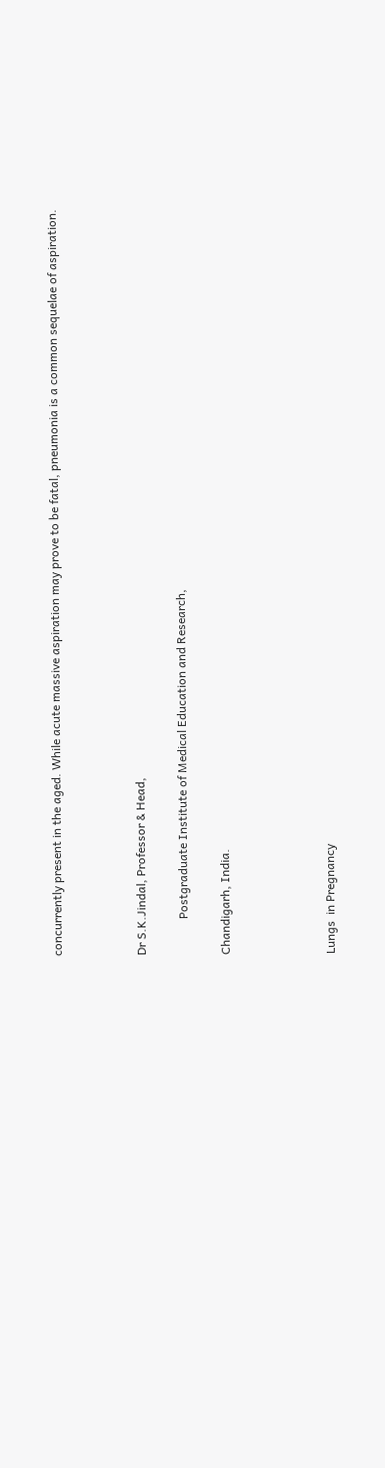concurrently present in the aged. While acute massive aspiration may prove to be fatal, pneumonia is a common sequelae of aspiration.



Dr S.K.Jindal, Professor & Head,

            Postgraduate Institute of Medical Education and Research,

Chandigarh, India.




Lungs  in Pregnancy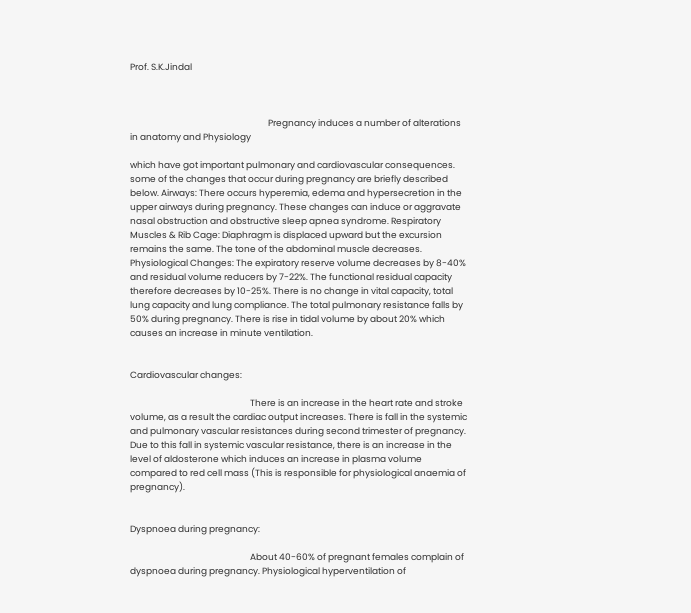Prof. S.K.Jindal



                                                                     Pregnancy induces a number of alterations in anatomy and Physiology

which have got important pulmonary and cardiovascular consequences. some of the changes that occur during pregnancy are briefly described below. Airways: There occurs hyperemia, edema and hypersecretion in the upper airways during pregnancy. These changes can induce or aggravate nasal obstruction and obstructive sleep apnea syndrome. Respiratory Muscles & Rib Cage: Diaphragm is displaced upward but the excursion remains the same. The tone of the abdominal muscle decreases. Physiological Changes: The expiratory reserve volume decreases by 8-40% and residual volume reducers by 7-22%. The functional residual capacity therefore decreases by 10-25%. There is no change in vital capacity, total lung capacity and lung compliance. The total pulmonary resistance falls by 50% during pregnancy. There is rise in tidal volume by about 20% which causes an increase in minute ventilation.


Cardiovascular changes:

                                                            There is an increase in the heart rate and stroke volume, as a result the cardiac output increases. There is fall in the systemic and pulmonary vascular resistances during second trimester of pregnancy. Due to this fall in systemic vascular resistance, there is an increase in the level of aldosterone which induces an increase in plasma volume compared to red cell mass (This is responsible for physiological anaemia of pregnancy).


Dyspnoea during pregnancy:

                                                            About 40-60% of pregnant females complain of dyspnoea during pregnancy. Physiological hyperventilation of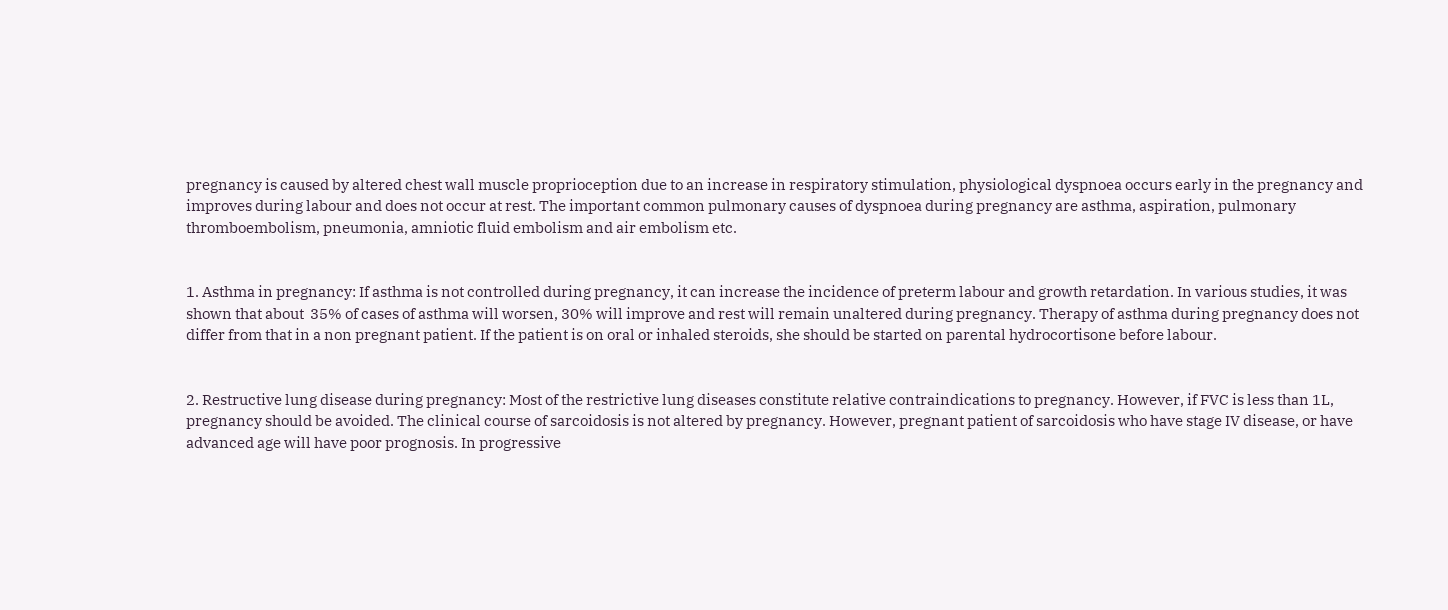pregnancy is caused by altered chest wall muscle proprioception due to an increase in respiratory stimulation, physiological dyspnoea occurs early in the pregnancy and improves during labour and does not occur at rest. The important common pulmonary causes of dyspnoea during pregnancy are asthma, aspiration, pulmonary thromboembolism, pneumonia, amniotic fluid embolism and air embolism etc.


1. Asthma in pregnancy: If asthma is not controlled during pregnancy, it can increase the incidence of preterm labour and growth retardation. In various studies, it was shown that about  35% of cases of asthma will worsen, 30% will improve and rest will remain unaltered during pregnancy. Therapy of asthma during pregnancy does not differ from that in a non pregnant patient. If the patient is on oral or inhaled steroids, she should be started on parental hydrocortisone before labour.


2. Restructive lung disease during pregnancy: Most of the restrictive lung diseases constitute relative contraindications to pregnancy. However, if FVC is less than 1L, pregnancy should be avoided. The clinical course of sarcoidosis is not altered by pregnancy. However, pregnant patient of sarcoidosis who have stage IV disease, or have advanced age will have poor prognosis. In progressive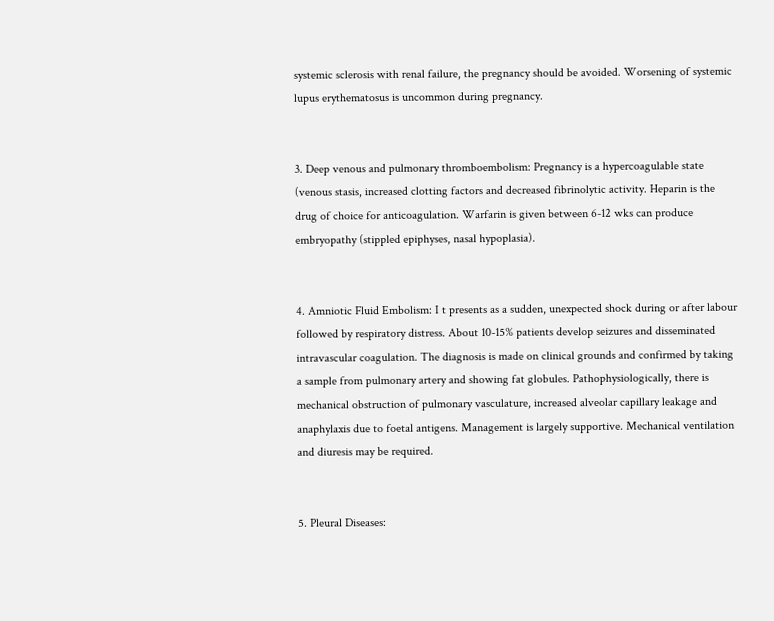systemic sclerosis with renal failure, the pregnancy should be avoided. Worsening of systemic lupus erythematosus is uncommon during pregnancy.


3. Deep venous and pulmonary thromboembolism: Pregnancy is a hypercoagulable state (venous stasis, increased clotting factors and decreased fibrinolytic activity. Heparin is the drug of choice for anticoagulation. Warfarin is given between 6-12 wks can produce embryopathy (stippled epiphyses, nasal hypoplasia).


4. Amniotic Fluid Embolism: I t presents as a sudden, unexpected shock during or after labour followed by respiratory distress. About 10-15% patients develop seizures and disseminated intravascular coagulation. The diagnosis is made on clinical grounds and confirmed by taking a sample from pulmonary artery and showing fat globules. Pathophysiologically, there is mechanical obstruction of pulmonary vasculature, increased alveolar capillary leakage and anaphylaxis due to foetal antigens. Management is largely supportive. Mechanical ventilation and diuresis may be required.


5. Pleural Diseases: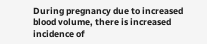During pregnancy due to increased blood volume, there is increased incidence of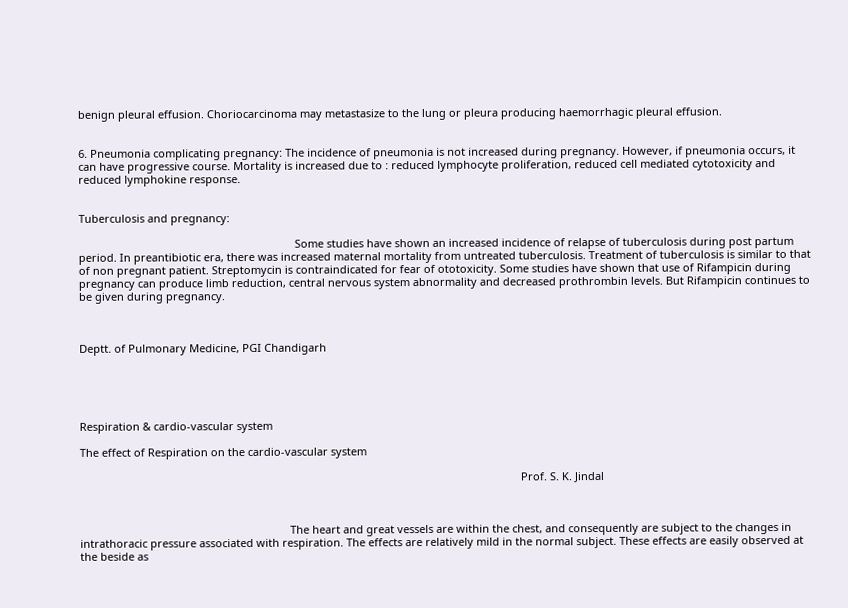benign pleural effusion. Choriocarcinoma may metastasize to the lung or pleura producing haemorrhagic pleural effusion.


6. Pneumonia complicating pregnancy: The incidence of pneumonia is not increased during pregnancy. However, if pneumonia occurs, it can have progressive course. Mortality is increased due to : reduced lymphocyte proliferation, reduced cell mediated cytotoxicity and reduced lymphokine response.


Tuberculosis and pregnancy:

                                                                        Some studies have shown an increased incidence of relapse of tuberculosis during post partum period. In preantibiotic era, there was increased maternal mortality from untreated tuberculosis. Treatment of tuberculosis is similar to that of non pregnant patient. Streptomycin is contraindicated for fear of ototoxicity. Some studies have shown that use of Rifampicin during pregnancy can produce limb reduction, central nervous system abnormality and decreased prothrombin levels. But Rifampicin continues to be given during pregnancy.



Deptt. of Pulmonary Medicine, PGI Chandigarh





Respiration & cardio-vascular system

The effect of Respiration on the cardio-vascular system

                                                                                                                                                   Prof. S. K. Jindal



                                                                      The heart and great vessels are within the chest, and consequently are subject to the changes in intrathoracic pressure associated with respiration. The effects are relatively mild in the normal subject. These effects are easily observed at the beside as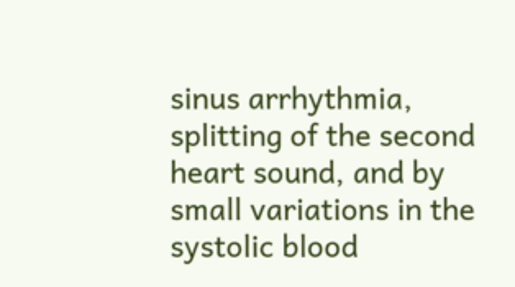sinus arrhythmia, splitting of the second heart sound, and by small variations in the systolic blood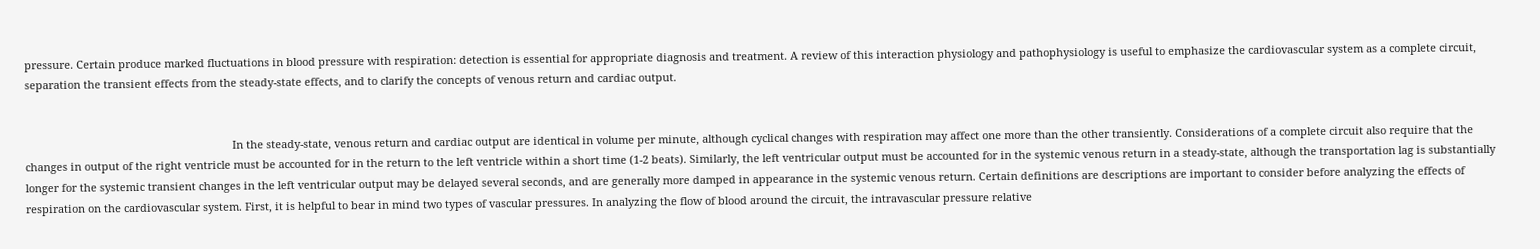pressure. Certain produce marked fluctuations in blood pressure with respiration: detection is essential for appropriate diagnosis and treatment. A review of this interaction physiology and pathophysiology is useful to emphasize the cardiovascular system as a complete circuit, separation the transient effects from the steady-state effects, and to clarify the concepts of venous return and cardiac output.


                                                                     In the steady-state, venous return and cardiac output are identical in volume per minute, although cyclical changes with respiration may affect one more than the other transiently. Considerations of a complete circuit also require that the changes in output of the right ventricle must be accounted for in the return to the left ventricle within a short time (1-2 beats). Similarly, the left ventricular output must be accounted for in the systemic venous return in a steady-state, although the transportation lag is substantially longer for the systemic transient changes in the left ventricular output may be delayed several seconds, and are generally more damped in appearance in the systemic venous return. Certain definitions are descriptions are important to consider before analyzing the effects of respiration on the cardiovascular system. First, it is helpful to bear in mind two types of vascular pressures. In analyzing the flow of blood around the circuit, the intravascular pressure relative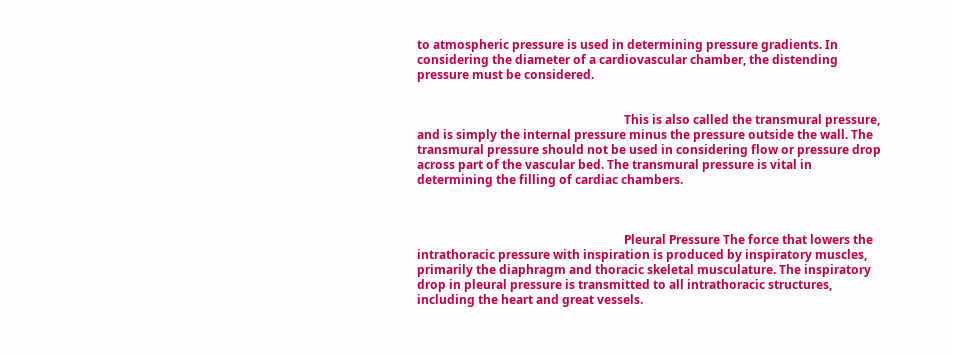to atmospheric pressure is used in determining pressure gradients. In considering the diameter of a cardiovascular chamber, the distending pressure must be considered.


                                                                     This is also called the transmural pressure, and is simply the internal pressure minus the pressure outside the wall. The transmural pressure should not be used in considering flow or pressure drop across part of the vascular bed. The transmural pressure is vital in determining the filling of cardiac chambers.



                                                                     Pleural Pressure The force that lowers the intrathoracic pressure with inspiration is produced by inspiratory muscles, primarily the diaphragm and thoracic skeletal musculature. The inspiratory drop in pleural pressure is transmitted to all intrathoracic structures, including the heart and great vessels.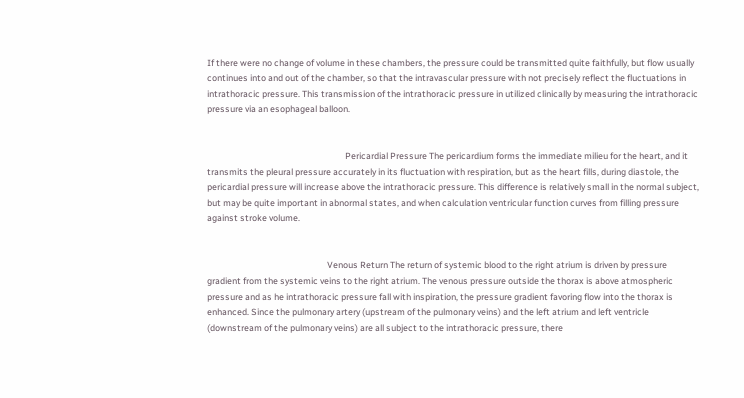If there were no change of volume in these chambers, the pressure could be transmitted quite faithfully, but flow usually continues into and out of the chamber, so that the intravascular pressure with not precisely reflect the fluctuations in intrathoracic pressure. This transmission of the intrathoracic pressure in utilized clinically by measuring the intrathoracic pressure via an esophageal balloon.


                                                                     Pericardial Pressure The pericardium forms the immediate milieu for the heart, and it transmits the pleural pressure accurately in its fluctuation with respiration, but as the heart fills, during diastole, the pericardial pressure will increase above the intrathoracic pressure. This difference is relatively small in the normal subject, but may be quite important in abnormal states, and when calculation ventricular function curves from filling pressure against stroke volume.


                                                            Venous Return The return of systemic blood to the right atrium is driven by pressure gradient from the systemic veins to the right atrium. The venous pressure outside the thorax is above atmospheric pressure and as he intrathoracic pressure fall with inspiration, the pressure gradient favoring flow into the thorax is enhanced. Since the pulmonary artery (upstream of the pulmonary veins) and the left atrium and left ventricle (downstream of the pulmonary veins) are all subject to the intrathoracic pressure, there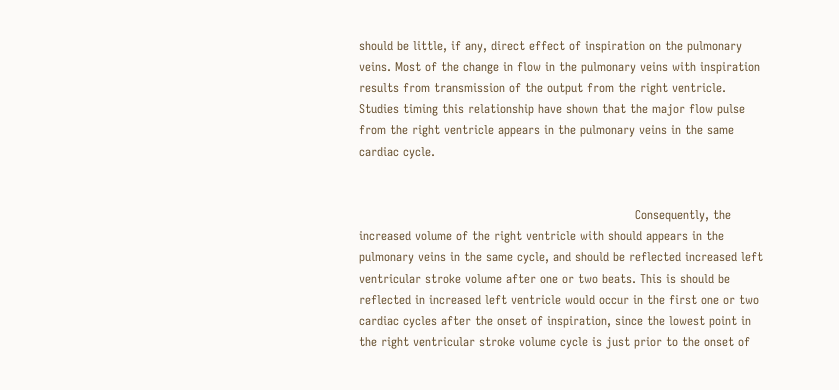should be little, if any, direct effect of inspiration on the pulmonary veins. Most of the change in flow in the pulmonary veins with inspiration results from transmission of the output from the right ventricle. Studies timing this relationship have shown that the major flow pulse from the right ventricle appears in the pulmonary veins in the same cardiac cycle.


                                                                     Consequently, the increased volume of the right ventricle with should appears in the pulmonary veins in the same cycle, and should be reflected increased left ventricular stroke volume after one or two beats. This is should be reflected in increased left ventricle would occur in the first one or two cardiac cycles after the onset of inspiration, since the lowest point in the right ventricular stroke volume cycle is just prior to the onset of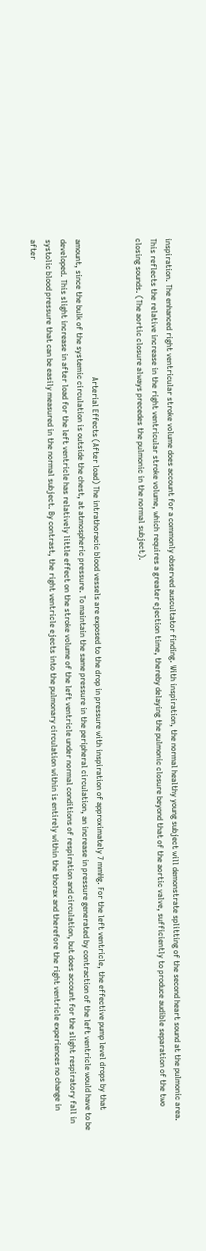inspiration. The enhanced right ventricular stroke volume does account for a commonly observed auscultator finding. With inspiration, the normal healthy young subject will demonstrate splitting of the second heart sound at the pulmonic area. This reflects the relative increase in the right ventricular stroke volume, which requires a greater ejection time, thereby delaying the pulmonic closure beyond that of the aortic valve, sufficiently to produce audible separation of the two closing sounds. (The aortic closure always precedes the pulmonic in the normal subject).


                                                                     Arterial Effects (After load) The intrathoracic blood vessels are exposed to the drop in pressure with inspiration of approximately 7 mmHg. For the left ventricle, the effective pump level drops by that amount, since the bulk of the systemic circulation is outside the chest, at atmospheric pressure. To maintain the same pressure in the peripheral circulation, an increase in pressure generated by contraction of the left ventricle would have to be developed. This slight increase in after load for the left ventricle has relatively little effect on the stroke volume of the left ventricle under normal conditions of respiration and circulation, but does account for the slight respiratory fall in systolic blood pressure that can be easily measured in the normal subject. By contrast, the right ventricle ejects into the pulmonary circulation within is entirely within the thorax and therefore the right ventricle experiences no change in after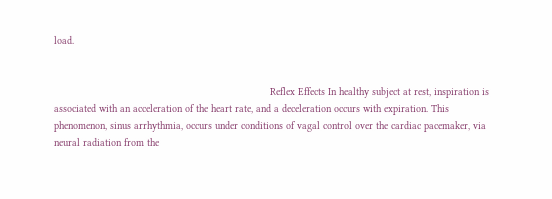load.


                                                                        Reflex Effects In healthy subject at rest, inspiration is associated with an acceleration of the heart rate, and a deceleration occurs with expiration. This phenomenon, sinus arrhythmia, occurs under conditions of vagal control over the cardiac pacemaker, via neural radiation from the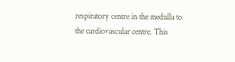respiratory centre in the medulla to the cardiovascular centre. This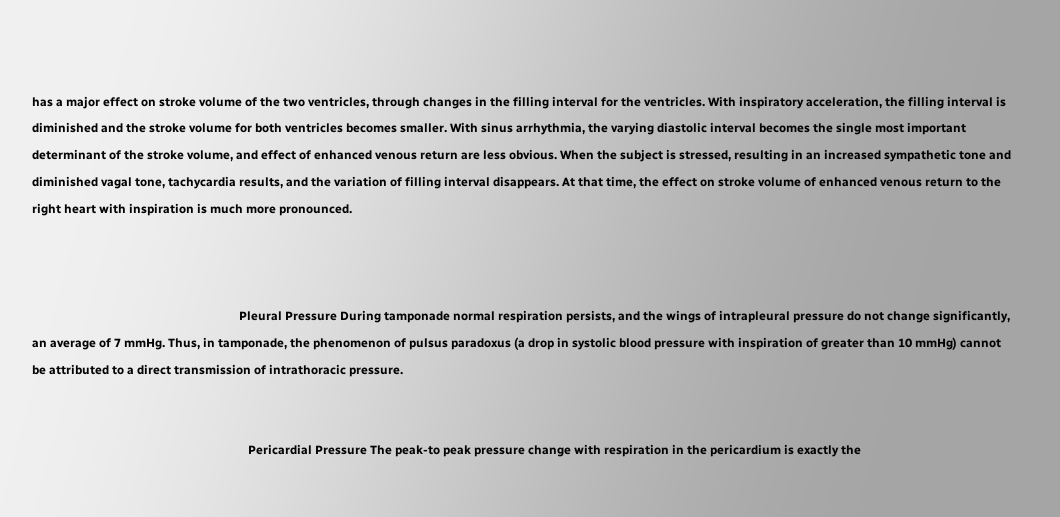has a major effect on stroke volume of the two ventricles, through changes in the filling interval for the ventricles. With inspiratory acceleration, the filling interval is diminished and the stroke volume for both ventricles becomes smaller. With sinus arrhythmia, the varying diastolic interval becomes the single most important determinant of the stroke volume, and effect of enhanced venous return are less obvious. When the subject is stressed, resulting in an increased sympathetic tone and diminished vagal tone, tachycardia results, and the variation of filling interval disappears. At that time, the effect on stroke volume of enhanced venous return to the right heart with inspiration is much more pronounced.



                                                                     Pleural Pressure During tamponade normal respiration persists, and the wings of intrapleural pressure do not change significantly, an average of 7 mmHg. Thus, in tamponade, the phenomenon of pulsus paradoxus (a drop in systolic blood pressure with inspiration of greater than 10 mmHg) cannot be attributed to a direct transmission of intrathoracic pressure.


                                                                        Pericardial Pressure The peak-to peak pressure change with respiration in the pericardium is exactly the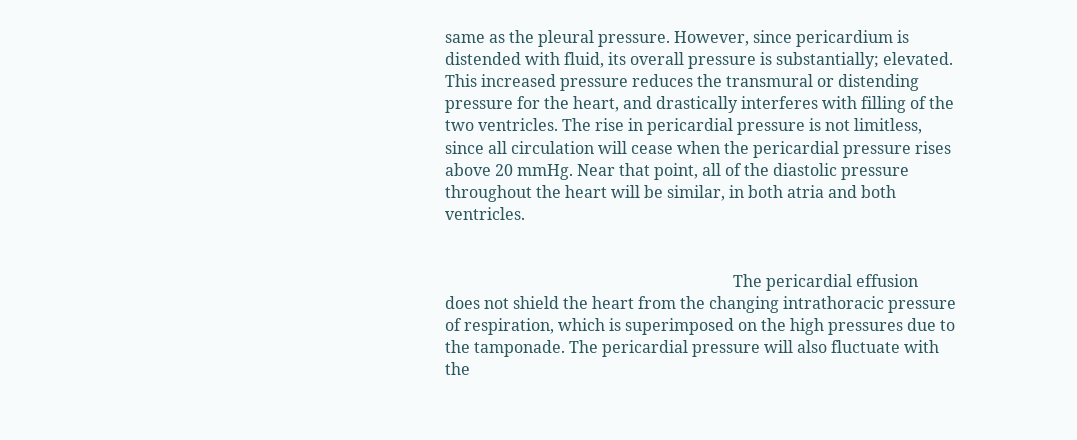same as the pleural pressure. However, since pericardium is distended with fluid, its overall pressure is substantially; elevated. This increased pressure reduces the transmural or distending pressure for the heart, and drastically interferes with filling of the two ventricles. The rise in pericardial pressure is not limitless, since all circulation will cease when the pericardial pressure rises above 20 mmHg. Near that point, all of the diastolic pressure throughout the heart will be similar, in both atria and both ventricles.


                                                                        The pericardial effusion does not shield the heart from the changing intrathoracic pressure of respiration, which is superimposed on the high pressures due to the tamponade. The pericardial pressure will also fluctuate with the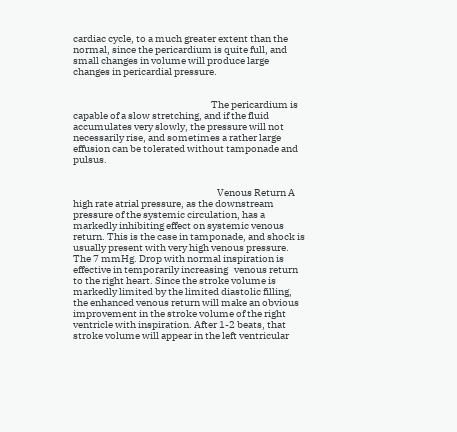cardiac cycle, to a much greater extent than the normal, since the pericardium is quite full, and small changes in volume will produce large changes in pericardial pressure.


                                                                     The pericardium is capable of a slow stretching, and if the fluid accumulates very slowly, the pressure will not necessarily rise, and sometimes a rather large effusion can be tolerated without tamponade and pulsus.


                                                                        Venous Return A high rate atrial pressure, as the downstream pressure of the systemic circulation, has a markedly inhibiting effect on systemic venous return. This is the case in tamponade, and shock is usually present with very high venous pressure. The 7 mmHg. Drop with normal inspiration is effective in temporarily increasing   venous return to the right heart. Since the stroke volume is   markedly limited by the limited diastolic filling, the enhanced venous return will make an obvious improvement in the stroke volume of the right ventricle with inspiration. After 1-2 beats, that stroke volume will appear in the left ventricular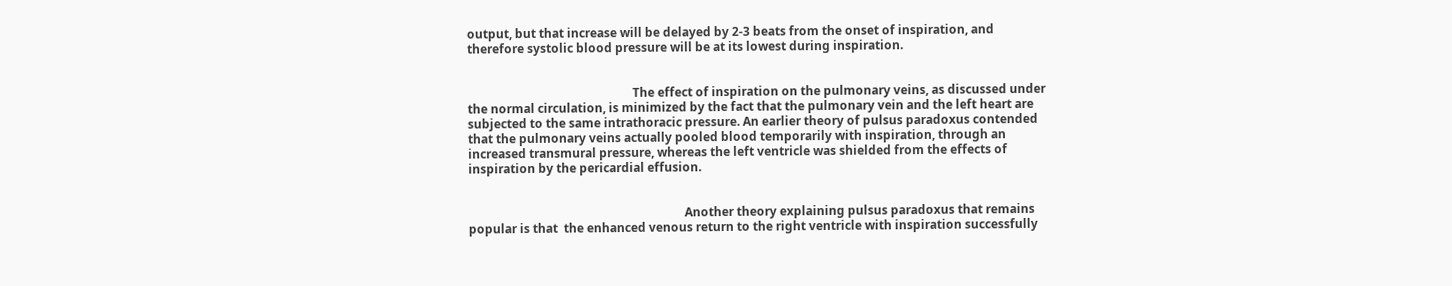output, but that increase will be delayed by 2-3 beats from the onset of inspiration, and therefore systolic blood pressure will be at its lowest during inspiration.


                                                       The effect of inspiration on the pulmonary veins, as discussed under the normal circulation, is minimized by the fact that the pulmonary vein and the left heart are subjected to the same intrathoracic pressure. An earlier theory of pulsus paradoxus contended that the pulmonary veins actually pooled blood temporarily with inspiration, through an increased transmural pressure, whereas the left ventricle was shielded from the effects of inspiration by the pericardial effusion.


                                                                        Another theory explaining pulsus paradoxus that remains popular is that  the enhanced venous return to the right ventricle with inspiration successfully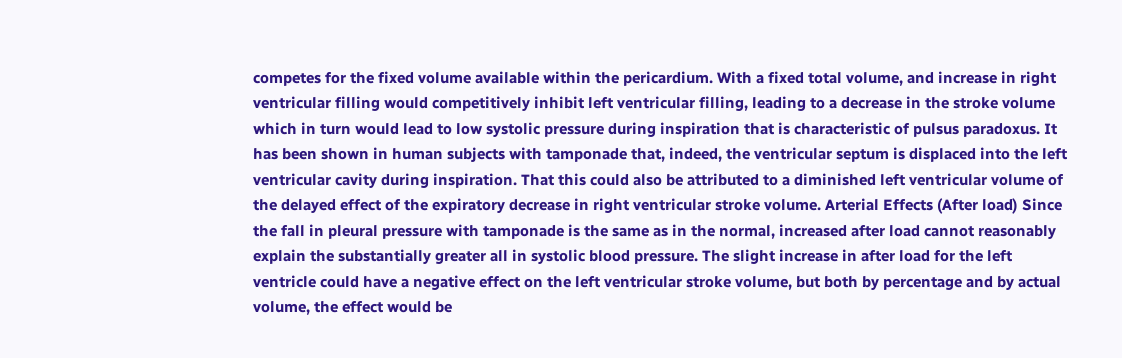competes for the fixed volume available within the pericardium. With a fixed total volume, and increase in right ventricular filling would competitively inhibit left ventricular filling, leading to a decrease in the stroke volume which in turn would lead to low systolic pressure during inspiration that is characteristic of pulsus paradoxus. It has been shown in human subjects with tamponade that, indeed, the ventricular septum is displaced into the left ventricular cavity during inspiration. That this could also be attributed to a diminished left ventricular volume of the delayed effect of the expiratory decrease in right ventricular stroke volume. Arterial Effects (After load) Since the fall in pleural pressure with tamponade is the same as in the normal, increased after load cannot reasonably explain the substantially greater all in systolic blood pressure. The slight increase in after load for the left ventricle could have a negative effect on the left ventricular stroke volume, but both by percentage and by actual volume, the effect would be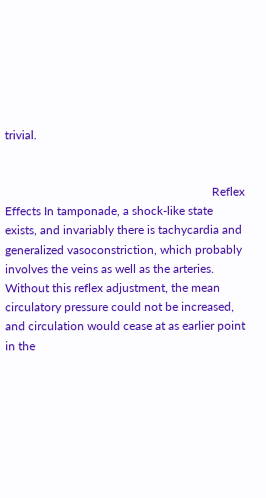trivial.


                                                                     Reflex Effects In tamponade, a shock-like state exists, and invariably there is tachycardia and generalized vasoconstriction, which probably involves the veins as well as the arteries. Without this reflex adjustment, the mean circulatory pressure could not be increased, and circulation would cease at as earlier point in the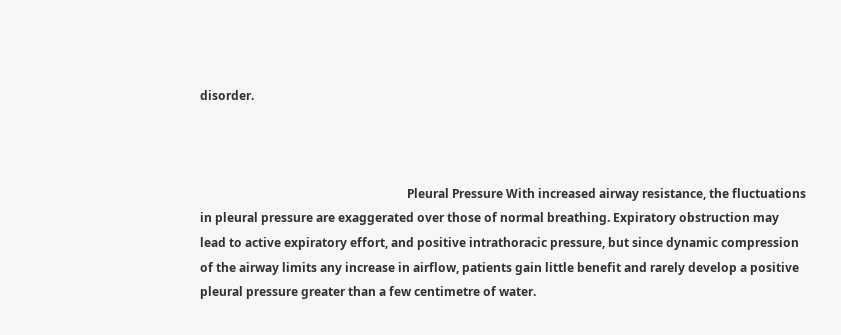disorder.



                                                                     Pleural Pressure With increased airway resistance, the fluctuations in pleural pressure are exaggerated over those of normal breathing. Expiratory obstruction may lead to active expiratory effort, and positive intrathoracic pressure, but since dynamic compression of the airway limits any increase in airflow, patients gain little benefit and rarely develop a positive pleural pressure greater than a few centimetre of water.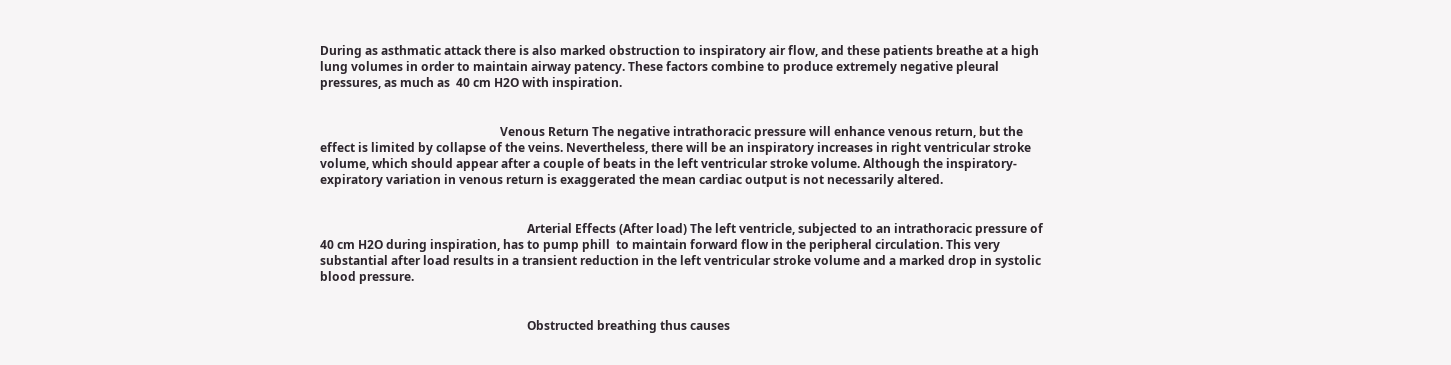During as asthmatic attack there is also marked obstruction to inspiratory air flow, and these patients breathe at a high lung volumes in order to maintain airway patency. These factors combine to produce extremely negative pleural pressures, as much as  40 cm H2O with inspiration.


                                                            Venous Return The negative intrathoracic pressure will enhance venous return, but the effect is limited by collapse of the veins. Nevertheless, there will be an inspiratory increases in right ventricular stroke volume, which should appear after a couple of beats in the left ventricular stroke volume. Although the inspiratory-expiratory variation in venous return is exaggerated the mean cardiac output is not necessarily altered.


                                                                     Arterial Effects (After load) The left ventricle, subjected to an intrathoracic pressure of  40 cm H2O during inspiration, has to pump phill  to maintain forward flow in the peripheral circulation. This very substantial after load results in a transient reduction in the left ventricular stroke volume and a marked drop in systolic blood pressure.


                                                                     Obstructed breathing thus causes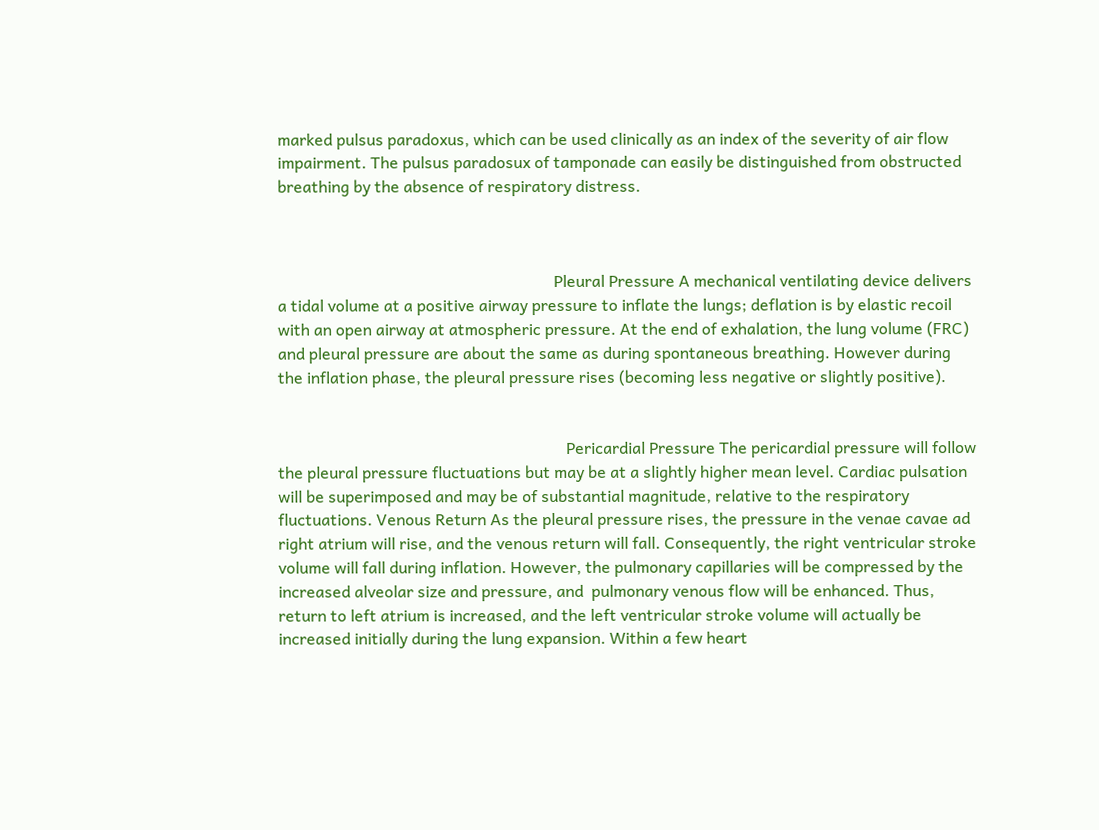marked pulsus paradoxus, which can be used clinically as an index of the severity of air flow impairment. The pulsus paradosux of tamponade can easily be distinguished from obstructed breathing by the absence of respiratory distress.



                                                                     Pleural Pressure A mechanical ventilating device delivers a tidal volume at a positive airway pressure to inflate the lungs; deflation is by elastic recoil with an open airway at atmospheric pressure. At the end of exhalation, the lung volume (FRC) and pleural pressure are about the same as during spontaneous breathing. However during the inflation phase, the pleural pressure rises (becoming less negative or slightly positive).


                                                                        Pericardial Pressure The pericardial pressure will follow the pleural pressure fluctuations but may be at a slightly higher mean level. Cardiac pulsation will be superimposed and may be of substantial magnitude, relative to the respiratory fluctuations. Venous Return As the pleural pressure rises, the pressure in the venae cavae ad right atrium will rise, and the venous return will fall. Consequently, the right ventricular stroke volume will fall during inflation. However, the pulmonary capillaries will be compressed by the increased alveolar size and pressure, and  pulmonary venous flow will be enhanced. Thus, return to left atrium is increased, and the left ventricular stroke volume will actually be increased initially during the lung expansion. Within a few heart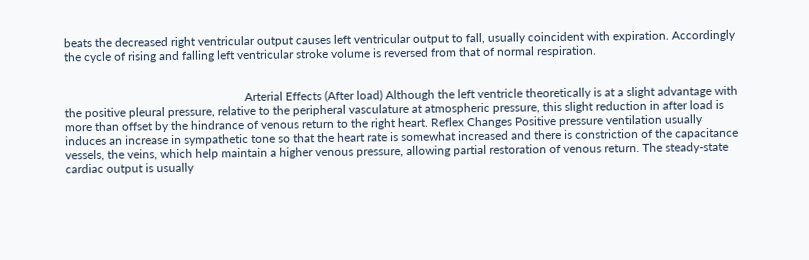beats the decreased right ventricular output causes left ventricular output to fall, usually coincident with expiration. Accordingly the cycle of rising and falling left ventricular stroke volume is reversed from that of normal respiration.


                                                            Arterial Effects (After load) Although the left ventricle theoretically is at a slight advantage with the positive pleural pressure, relative to the peripheral vasculature at atmospheric pressure, this slight reduction in after load is more than offset by the hindrance of venous return to the right heart. Reflex Changes Positive pressure ventilation usually induces an increase in sympathetic tone so that the heart rate is somewhat increased and there is constriction of the capacitance vessels, the veins, which help maintain a higher venous pressure, allowing partial restoration of venous return. The steady-state cardiac output is usually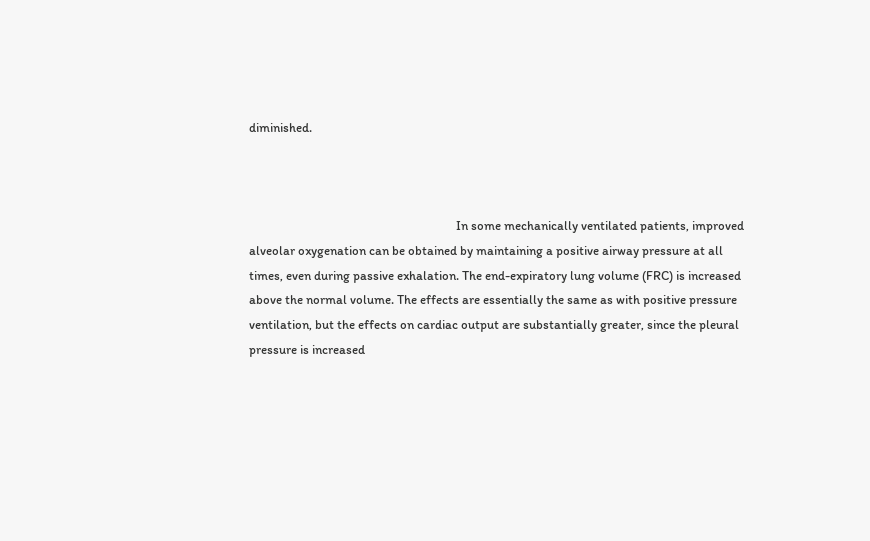diminished.



                                                                     In some mechanically ventilated patients, improved alveolar oxygenation can be obtained by maintaining a positive airway pressure at all times, even during passive exhalation. The end-expiratory lung volume (FRC) is increased above the normal volume. The effects are essentially the same as with positive pressure ventilation, but the effects on cardiac output are substantially greater, since the pleural pressure is increased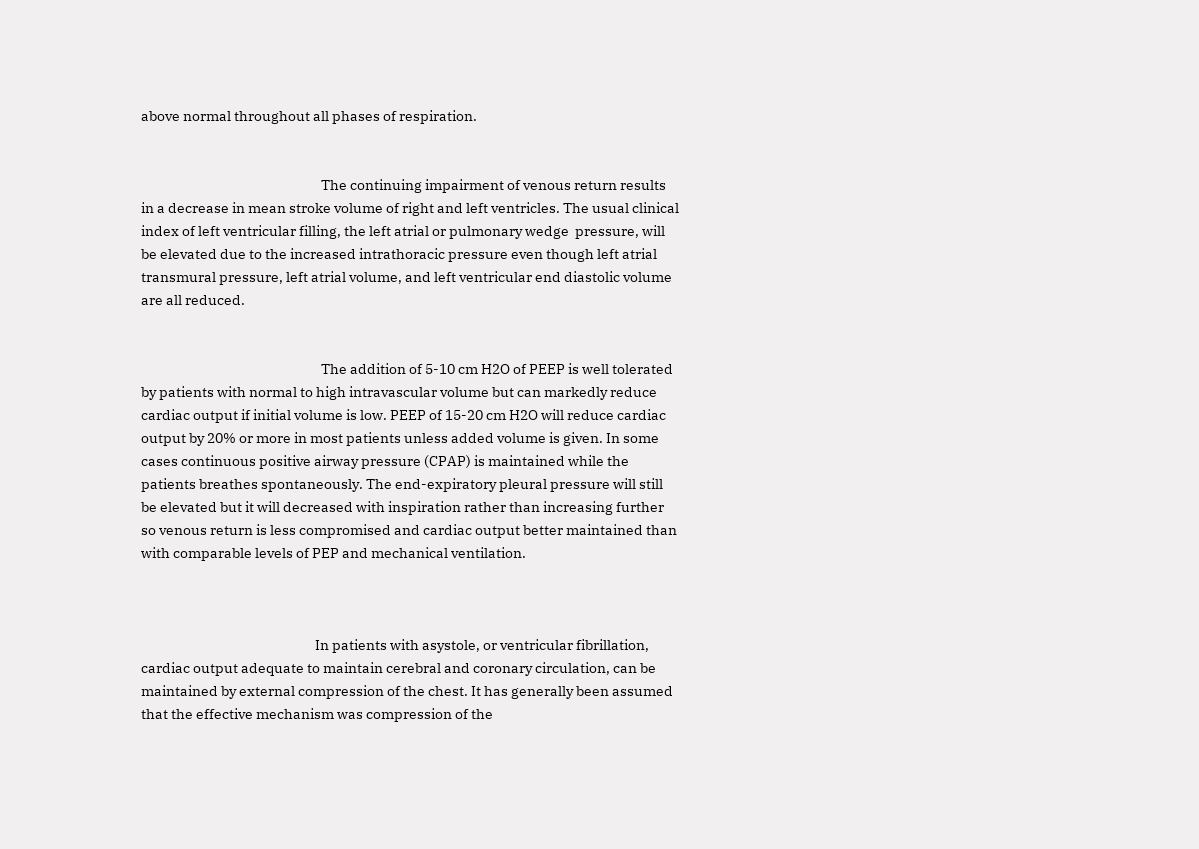above normal throughout all phases of respiration.


                                                            The continuing impairment of venous return results in a decrease in mean stroke volume of right and left ventricles. The usual clinical index of left ventricular filling, the left atrial or pulmonary wedge  pressure, will be elevated due to the increased intrathoracic pressure even though left atrial transmural pressure, left atrial volume, and left ventricular end diastolic volume are all reduced.


                                                            The addition of 5-10 cm H2O of PEEP is well tolerated by patients with normal to high intravascular volume but can markedly reduce cardiac output if initial volume is low. PEEP of 15-20 cm H2O will reduce cardiac output by 20% or more in most patients unless added volume is given. In some cases continuous positive airway pressure (CPAP) is maintained while the patients breathes spontaneously. The end-expiratory pleural pressure will still be elevated but it will decreased with inspiration rather than increasing further so venous return is less compromised and cardiac output better maintained than with comparable levels of PEP and mechanical ventilation.



                                                          In patients with asystole, or ventricular fibrillation, cardiac output adequate to maintain cerebral and coronary circulation, can be maintained by external compression of the chest. It has generally been assumed that the effective mechanism was compression of the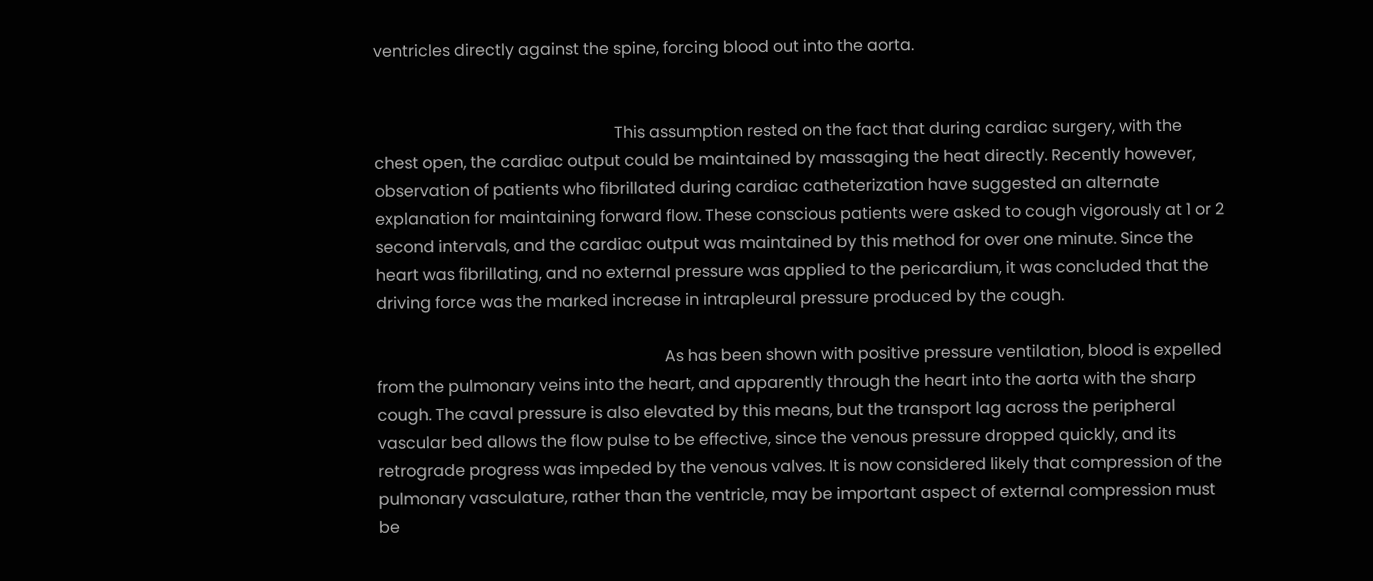ventricles directly against the spine, forcing blood out into the aorta.


                                                            This assumption rested on the fact that during cardiac surgery, with the chest open, the cardiac output could be maintained by massaging the heat directly. Recently however, observation of patients who fibrillated during cardiac catheterization have suggested an alternate explanation for maintaining forward flow. These conscious patients were asked to cough vigorously at 1 or 2 second intervals, and the cardiac output was maintained by this method for over one minute. Since the heart was fibrillating, and no external pressure was applied to the pericardium, it was concluded that the driving force was the marked increase in intrapleural pressure produced by the cough.

                                                                        As has been shown with positive pressure ventilation, blood is expelled from the pulmonary veins into the heart, and apparently through the heart into the aorta with the sharp cough. The caval pressure is also elevated by this means, but the transport lag across the peripheral vascular bed allows the flow pulse to be effective, since the venous pressure dropped quickly, and its retrograde progress was impeded by the venous valves. It is now considered likely that compression of the pulmonary vasculature, rather than the ventricle, may be important aspect of external compression must be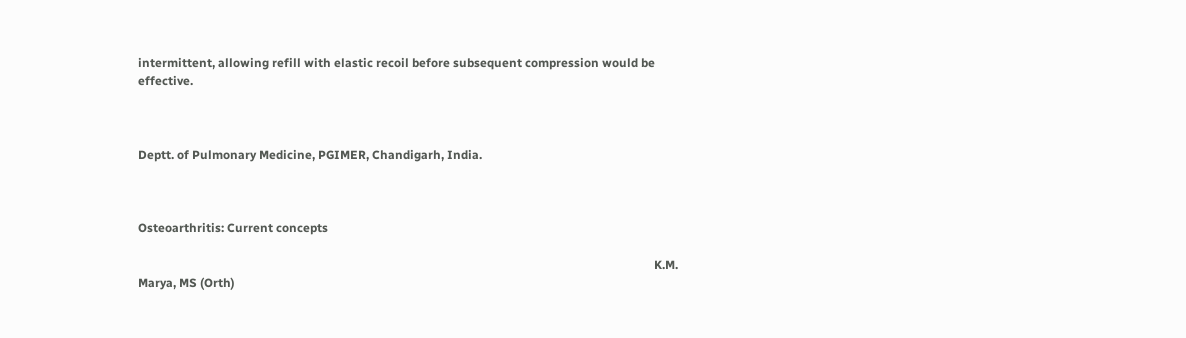intermittent, allowing refill with elastic recoil before subsequent compression would be effective.



Deptt. of Pulmonary Medicine, PGIMER, Chandigarh, India.



Osteoarthritis: Current concepts

                                                                                                                                                                            K.M. Marya, MS (Orth)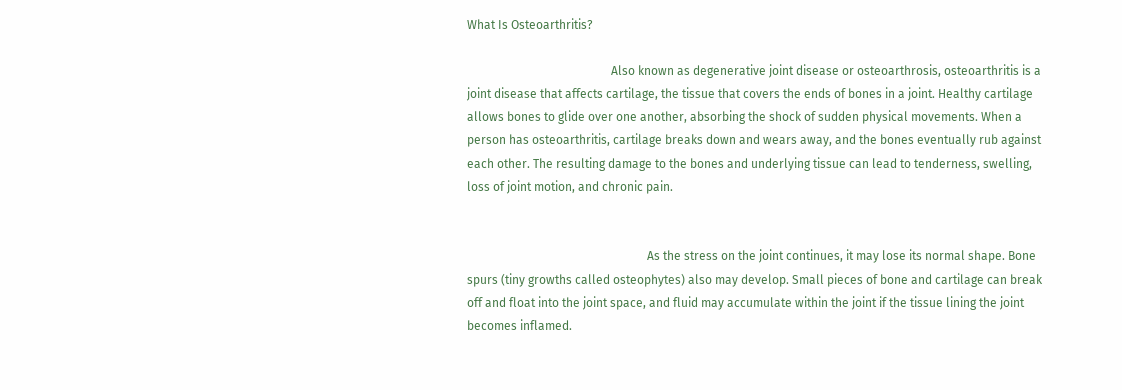What Is Osteoarthritis?

                                                Also known as degenerative joint disease or osteoarthrosis, osteoarthritis is a joint disease that affects cartilage, the tissue that covers the ends of bones in a joint. Healthy cartilage allows bones to glide over one another, absorbing the shock of sudden physical movements. When a person has osteoarthritis, cartilage breaks down and wears away, and the bones eventually rub against each other. The resulting damage to the bones and underlying tissue can lead to tenderness, swelling, loss of joint motion, and chronic pain.


                                                            As the stress on the joint continues, it may lose its normal shape. Bone spurs (tiny growths called osteophytes) also may develop. Small pieces of bone and cartilage can break off and float into the joint space, and fluid may accumulate within the joint if the tissue lining the joint becomes inflamed.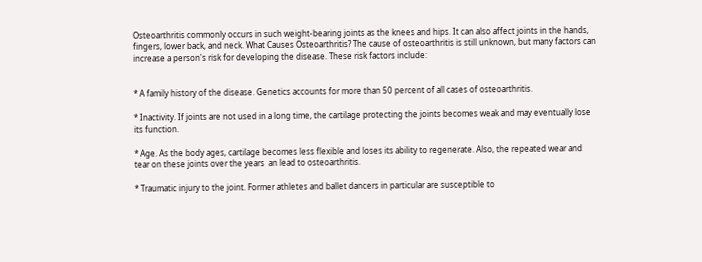Osteoarthritis commonly occurs in such weight-bearing joints as the knees and hips. It can also affect joints in the hands, fingers, lower back, and neck. What Causes Osteoarthritis? The cause of osteoarthritis is still unknown, but many factors can increase a person's risk for developing the disease. These risk factors include:


* A family history of the disease. Genetics accounts for more than 50 percent of all cases of osteoarthritis.

* Inactivity. If joints are not used in a long time, the cartilage protecting the joints becomes weak and may eventually lose its function.

* Age. As the body ages, cartilage becomes less flexible and loses its ability to regenerate. Also, the repeated wear and tear on these joints over the years  an lead to osteoarthritis.

* Traumatic injury to the joint. Former athletes and ballet dancers in particular are susceptible to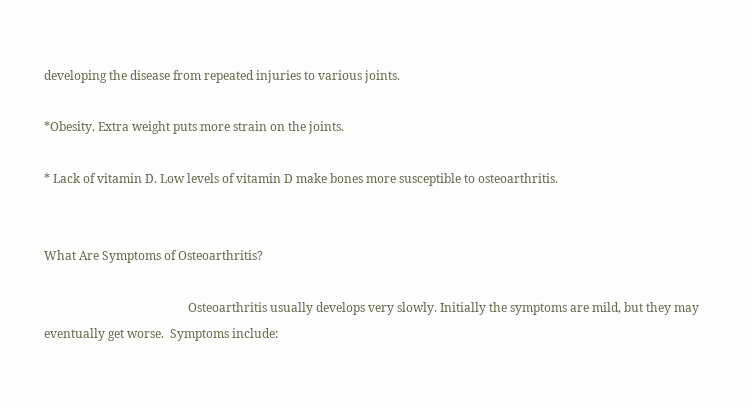developing the disease from repeated injuries to various joints.

*Obesity. Extra weight puts more strain on the joints.

* Lack of vitamin D. Low levels of vitamin D make bones more susceptible to osteoarthritis.


What Are Symptoms of Osteoarthritis?

                                                Osteoarthritis usually develops very slowly. Initially the symptoms are mild, but they may eventually get worse.  Symptoms include: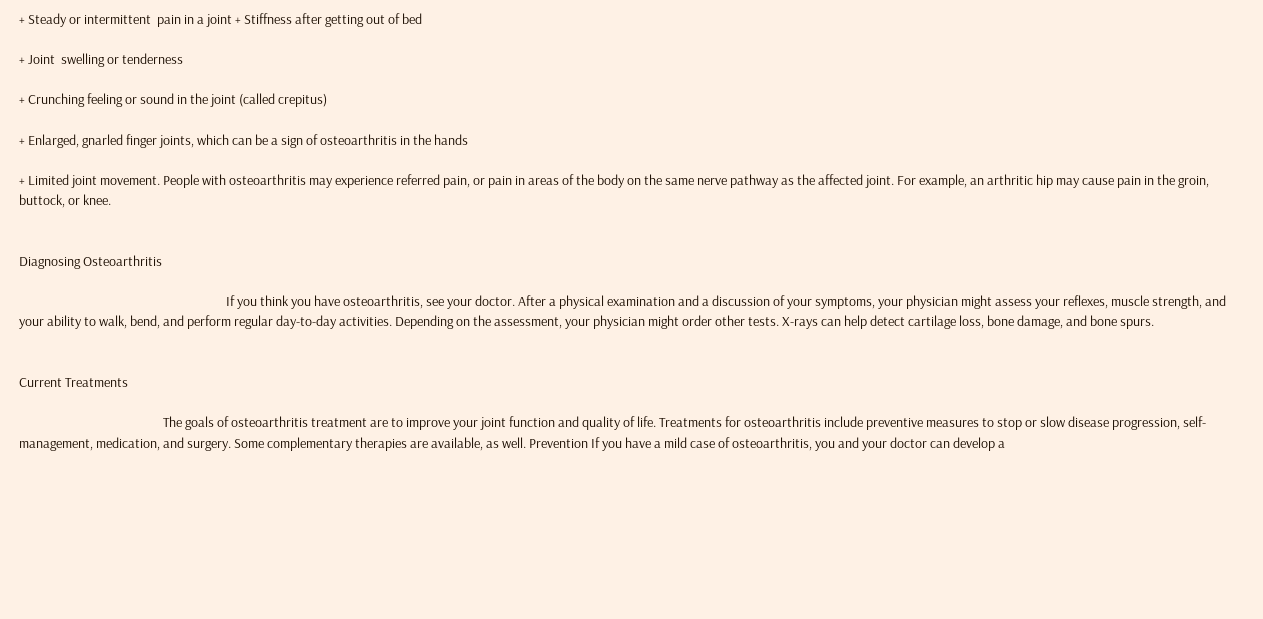+ Steady or intermittent  pain in a joint + Stiffness after getting out of bed

+ Joint  swelling or tenderness

+ Crunching feeling or sound in the joint (called crepitus)

+ Enlarged, gnarled finger joints, which can be a sign of osteoarthritis in the hands

+ Limited joint movement. People with osteoarthritis may experience referred pain, or pain in areas of the body on the same nerve pathway as the affected joint. For example, an arthritic hip may cause pain in the groin, buttock, or knee.


Diagnosing Osteoarthritis

                                                                     If you think you have osteoarthritis, see your doctor. After a physical examination and a discussion of your symptoms, your physician might assess your reflexes, muscle strength, and your ability to walk, bend, and perform regular day-to-day activities. Depending on the assessment, your physician might order other tests. X-rays can help detect cartilage loss, bone damage, and bone spurs.


Current Treatments

                                                The goals of osteoarthritis treatment are to improve your joint function and quality of life. Treatments for osteoarthritis include preventive measures to stop or slow disease progression, self-management, medication, and surgery. Some complementary therapies are available, as well. Prevention If you have a mild case of osteoarthritis, you and your doctor can develop a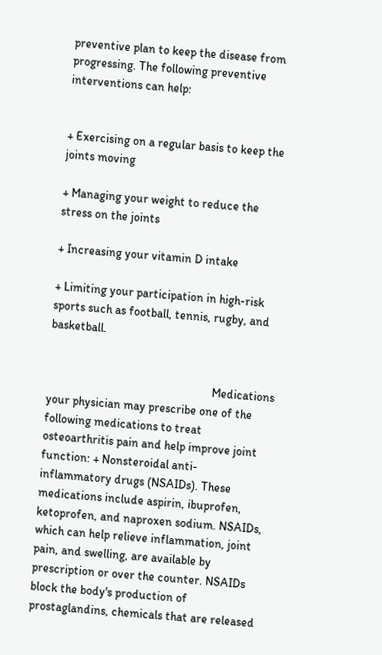preventive plan to keep the disease from progressing. The following preventive interventions can help:


+ Exercising on a regular basis to keep the joints moving

+ Managing your weight to reduce the stress on the joints

+ Increasing your vitamin D intake

+ Limiting your participation in high-risk sports such as football, tennis, rugby, and basketball.


                                                       Medications  your physician may prescribe one of the following medications to treat osteoarthritis pain and help improve joint function: + Nonsteroidal anti-inflammatory drugs (NSAIDs). These medications include aspirin, ibuprofen, ketoprofen, and naproxen sodium. NSAIDs, which can help relieve inflammation, joint pain, and swelling, are available by prescription or over the counter. NSAIDs block the body's production of prostaglandins, chemicals that are released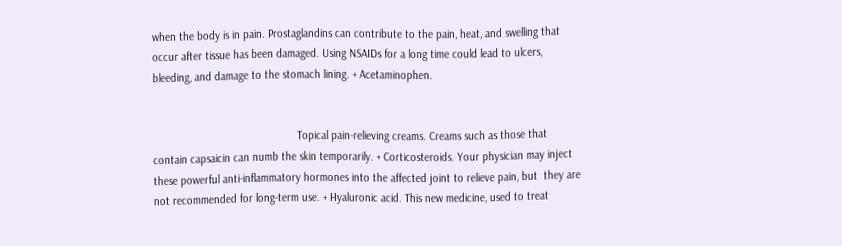when the body is in pain. Prostaglandins can contribute to the pain, heat, and swelling that occur after tissue has been damaged. Using NSAIDs for a long time could lead to ulcers, bleeding, and damage to the stomach lining. + Acetaminophen.


                                                Topical pain-relieving creams. Creams such as those that contain capsaicin can numb the skin temporarily. + Corticosteroids. Your physician may inject these powerful anti-inflammatory hormones into the affected joint to relieve pain, but  they are not recommended for long-term use. + Hyaluronic acid. This new medicine, used to treat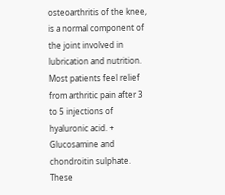osteoarthritis of the knee, is a normal component of the joint involved in lubrication and nutrition. Most patients feel relief from arthritic pain after 3 to 5 injections of hyaluronic acid. + Glucosamine and chondroitin sulphate. These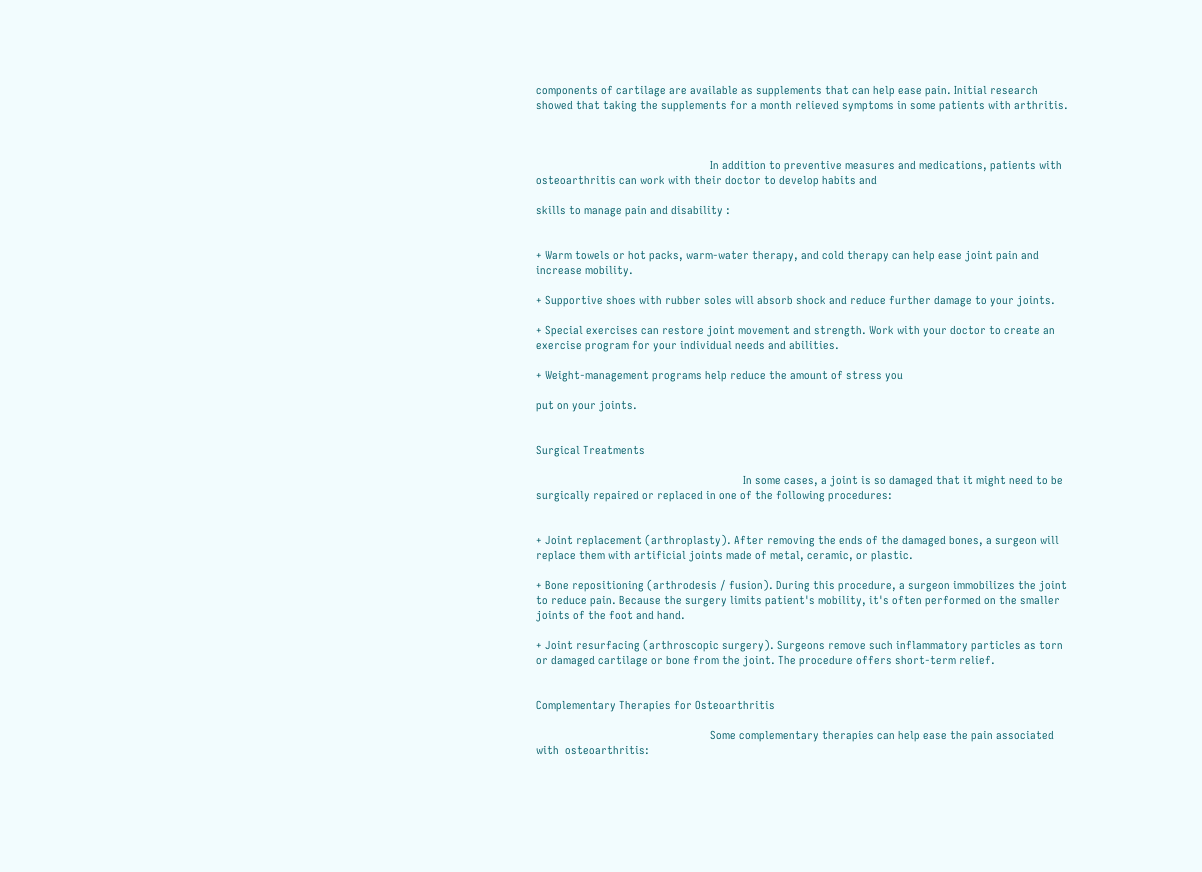components of cartilage are available as supplements that can help ease pain. Initial research showed that taking the supplements for a month relieved symptoms in some patients with arthritis.



                                                          In addition to preventive measures and medications, patients with osteoarthritis can work with their doctor to develop habits and

skills to manage pain and disability :


+ Warm towels or hot packs, warm-water therapy, and cold therapy can help ease joint pain and increase mobility.

+ Supportive shoes with rubber soles will absorb shock and reduce further damage to your joints.

+ Special exercises can restore joint movement and strength. Work with your doctor to create an exercise program for your individual needs and abilities.

+ Weight-management programs help reduce the amount of stress you

put on your joints.


Surgical Treatments

                                                                     In some cases, a joint is so damaged that it might need to be surgically repaired or replaced in one of the following procedures:


+ Joint replacement (arthroplasty). After removing the ends of the damaged bones, a surgeon will replace them with artificial joints made of metal, ceramic, or plastic.

+ Bone repositioning (arthrodesis / fusion). During this procedure, a surgeon immobilizes the joint to reduce pain. Because the surgery limits patient's mobility, it's often performed on the smaller joints of the foot and hand.

+ Joint resurfacing (arthroscopic surgery). Surgeons remove such inflammatory particles as torn or damaged cartilage or bone from the joint. The procedure offers short-term relief.


Complementary Therapies for Osteoarthritis

                                                          Some complementary therapies can help ease the pain associated with  osteoarthritis: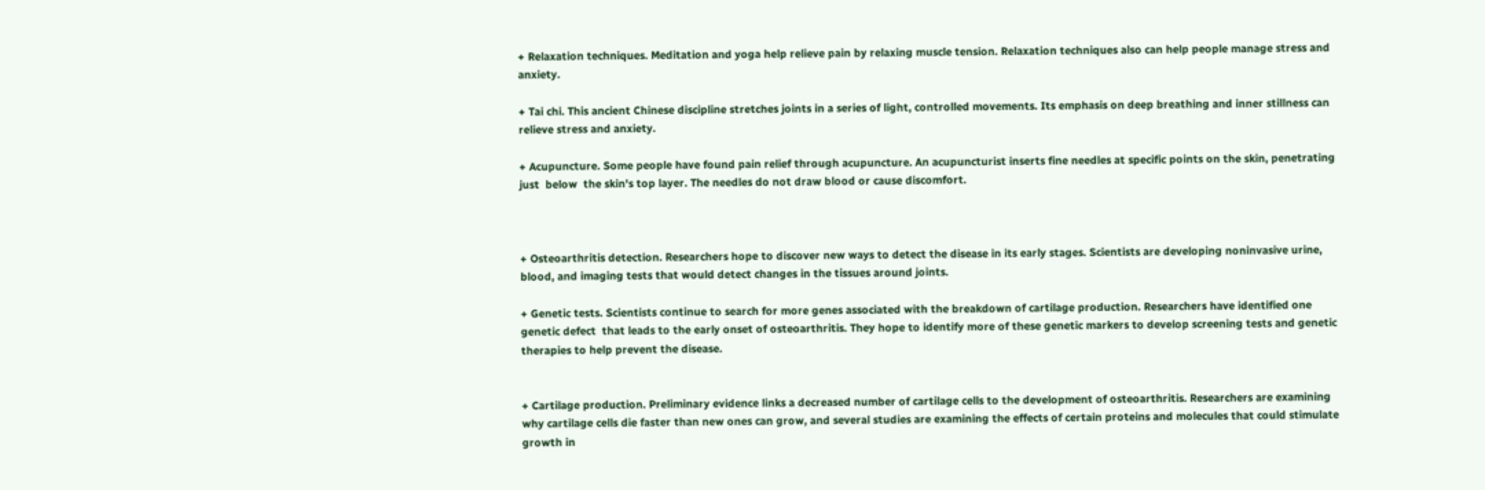+ Relaxation techniques. Meditation and yoga help relieve pain by relaxing muscle tension. Relaxation techniques also can help people manage stress and anxiety.

+ Tai chi. This ancient Chinese discipline stretches joints in a series of light, controlled movements. Its emphasis on deep breathing and inner stillness can relieve stress and anxiety.

+ Acupuncture. Some people have found pain relief through acupuncture. An acupuncturist inserts fine needles at specific points on the skin, penetrating just  below  the skin's top layer. The needles do not draw blood or cause discomfort.



+ Osteoarthritis detection. Researchers hope to discover new ways to detect the disease in its early stages. Scientists are developing noninvasive urine, blood, and imaging tests that would detect changes in the tissues around joints.

+ Genetic tests. Scientists continue to search for more genes associated with the breakdown of cartilage production. Researchers have identified one genetic defect  that leads to the early onset of osteoarthritis. They hope to identify more of these genetic markers to develop screening tests and genetic therapies to help prevent the disease.


+ Cartilage production. Preliminary evidence links a decreased number of cartilage cells to the development of osteoarthritis. Researchers are examining why cartilage cells die faster than new ones can grow, and several studies are examining the effects of certain proteins and molecules that could stimulate growth in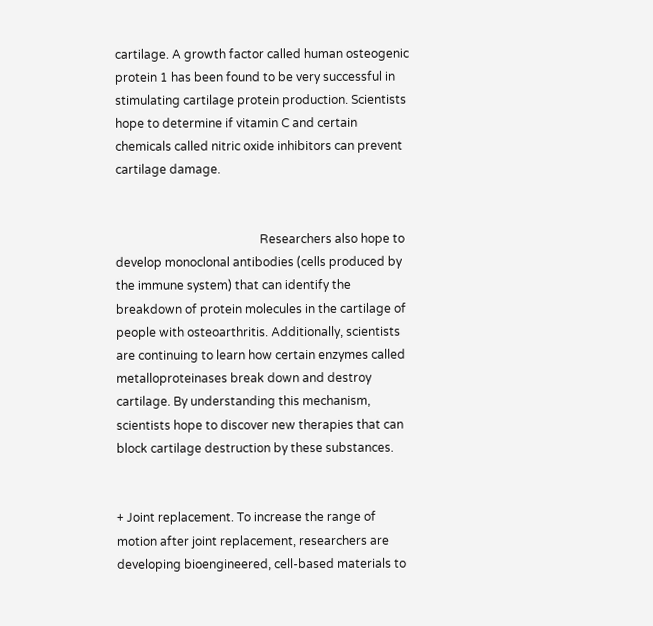cartilage. A growth factor called human osteogenic protein 1 has been found to be very successful in stimulating cartilage protein production. Scientists hope to determine if vitamin C and certain chemicals called nitric oxide inhibitors can prevent cartilage damage.


                                                Researchers also hope to develop monoclonal antibodies (cells produced by the immune system) that can identify the breakdown of protein molecules in the cartilage of people with osteoarthritis. Additionally, scientists are continuing to learn how certain enzymes called metalloproteinases break down and destroy cartilage. By understanding this mechanism, scientists hope to discover new therapies that can block cartilage destruction by these substances.


+ Joint replacement. To increase the range of motion after joint replacement, researchers are developing bioengineered, cell-based materials to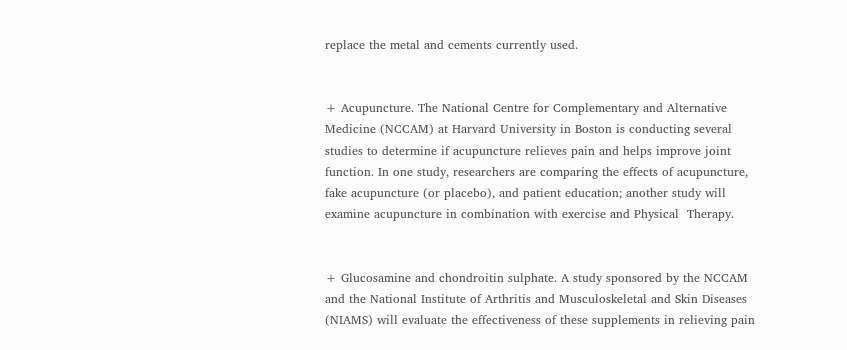replace the metal and cements currently used.


+ Acupuncture. The National Centre for Complementary and Alternative Medicine (NCCAM) at Harvard University in Boston is conducting several studies to determine if acupuncture relieves pain and helps improve joint function. In one study, researchers are comparing the effects of acupuncture, fake acupuncture (or placebo), and patient education; another study will examine acupuncture in combination with exercise and Physical  Therapy.


+ Glucosamine and chondroitin sulphate. A study sponsored by the NCCAM and the National Institute of Arthritis and Musculoskeletal and Skin Diseases (NIAMS) will evaluate the effectiveness of these supplements in relieving pain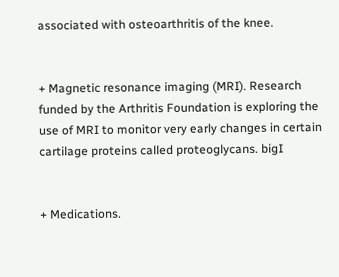associated with osteoarthritis of the knee.


+ Magnetic resonance imaging (MRI). Research funded by the Arthritis Foundation is exploring the use of MRI to monitor very early changes in certain cartilage proteins called proteoglycans. bigI


+ Medications.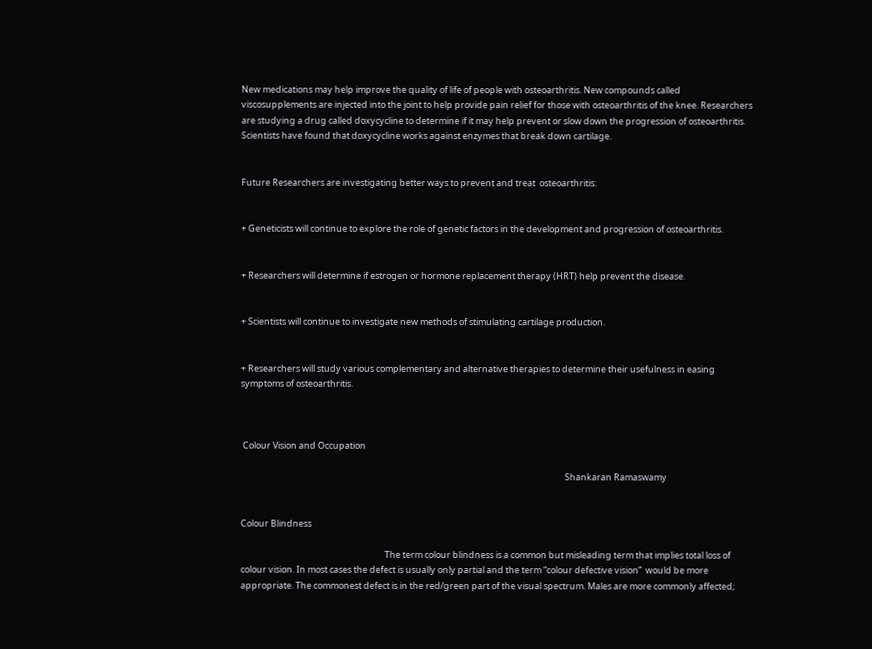New medications may help improve the quality of life of people with osteoarthritis. New compounds called viscosupplements are injected into the joint to help provide pain relief for those with osteoarthritis of the knee. Researchers are studying a drug called doxycycline to determine if it may help prevent or slow down the progression of osteoarthritis. Scientists have found that doxycycline works against enzymes that break down cartilage.


Future Researchers are investigating better ways to prevent and treat  osteoarthritis:


+ Geneticists will continue to explore the role of genetic factors in the development and progression of osteoarthritis.


+ Researchers will determine if estrogen or hormone replacement therapy (HRT) help prevent the disease.


+ Scientists will continue to investigate new methods of stimulating cartilage production.


+ Researchers will study various complementary and alternative therapies to determine their usefulness in easing symptoms of osteoarthritis.



 Colour Vision and Occupation

                                                                                                                                                                  Shankaran Ramaswamy


Colour Blindness

                                                                        The term colour blindness is a common but misleading term that implies total loss of colour vision. In most cases the defect is usually only partial and the term “colour defective vision”  would be more appropriate. The commonest defect is in the red/green part of the visual spectrum. Males are more commonly affected;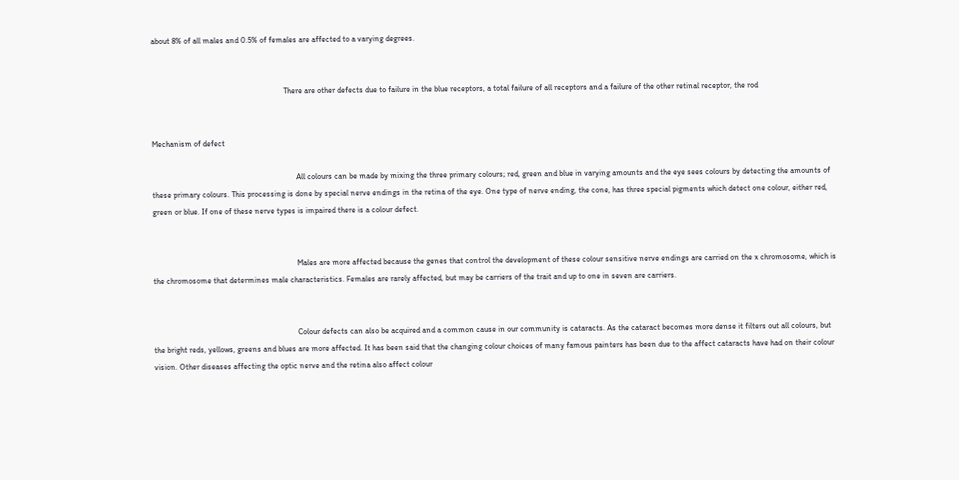about 8% of all males and 0.5% of females are affected to a varying degrees.


                                                                  There are other defects due to failure in the blue receptors, a total failure of all receptors and a failure of the other retinal receptor, the rod


Mechanism of defect

                                                                        All colours can be made by mixing the three primary colours; red, green and blue in varying amounts and the eye sees colours by detecting the amounts of these primary colours. This processing is done by special nerve endings in the retina of the eye. One type of nerve ending, the cone, has three special pigments which detect one colour, either red, green or blue. If one of these nerve types is impaired there is a colour defect.


                                                                        Males are more affected because the genes that control the development of these colour sensitive nerve endings are carried on the x chromosome, which is the chromosome that determines male characteristics. Females are rarely affected, but may be carriers of the trait and up to one in seven are carriers.


                                                                        Colour defects can also be acquired and a common cause in our community is cataracts. As the cataract becomes more dense it filters out all colours, but the bright reds, yellows, greens and blues are more affected. It has been said that the changing colour choices of many famous painters has been due to the affect cataracts have had on their colour vision. Other diseases affecting the optic nerve and the retina also affect colour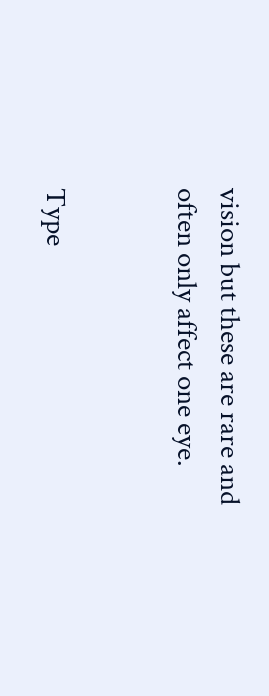vision but these are rare and often only affect one eye.


Type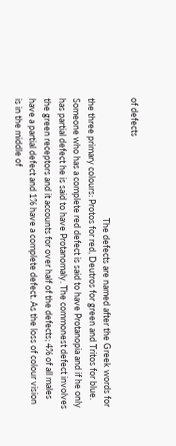of defects

                                                            The defects are named after the Greek words for the three primary colours: Protos for red, Deutros for green and Tritos for blue. Someone who has a complete red defect is said to have Protanopia and if he only has partial defect he is said to have Protanomaly. The commonest defect involves the green receptors and it accounts for over half of the defects; 4% of all males have a partial defect and 1% have a complete defect. As the loss of colour vision is in the middle of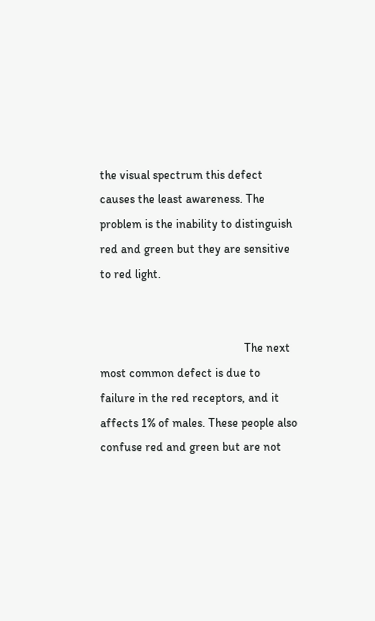the visual spectrum this defect causes the least awareness. The problem is the inability to distinguish red and green but they are sensitive to red light.


                                                The next most common defect is due to failure in the red receptors, and it affects 1% of males. These people also confuse red and green but are not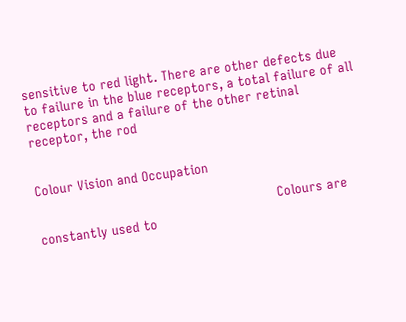sensitive to red light. There are other defects due to failure in the blue receptors, a total failure of all receptors and a failure of the other retinal receptor, the rod


Colour Vision and Occupation

                                                            Colours are constantly used to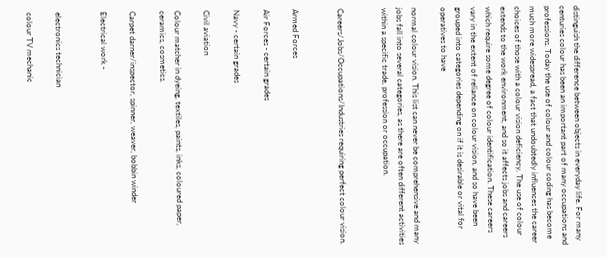distinguish the difference between objects in everyday life. For many centuries colour has been an important part of many occupations and professions. Today the use of colour and colour coding has become much more widespread, a fact that undoubtedly influences the career choices of those with a colour vision deficiency. The use of colour extends to the work environment, and so it affects jobs and careers which require some degree of colour identification. These careers vary in the extent of reliance on colour vision, and so have been grouped into categories depending on if it is desirable or vital for operatives to have

normal colour vision. This list can never be comprehensive and many jobs fall into several categories, as there are often different activities within a specific trade, profession or occupation.


Careers/Jobs/Occupations/Industries requiring perfect colour vision.


Armed Forces

Air Forces - certain grades

Navy - certain grades

Civil aviation

Colour matcher in dyeing, textiles, paints, inks, coloured paper,  ceramics, cosmetics.

Carpet darner/inspector, spinner, weaver, bobbin winder

Electrical work -


electronics technician

colour TV mechanic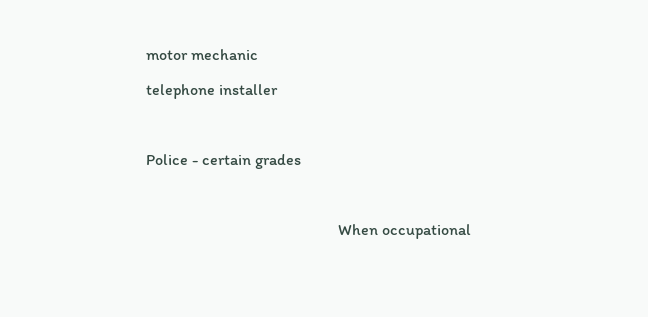motor mechanic

telephone installer



Police - certain grades



                                                When occupational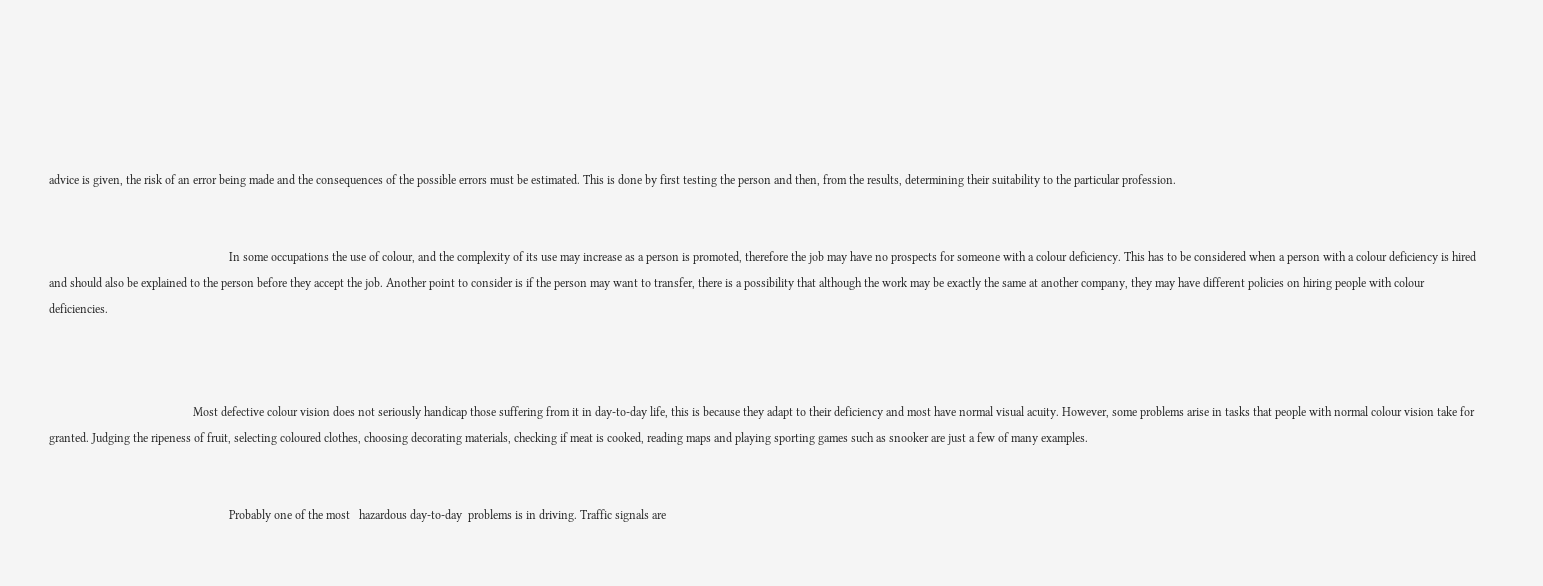advice is given, the risk of an error being made and the consequences of the possible errors must be estimated. This is done by first testing the person and then, from the results, determining their suitability to the particular profession.


                                                            In some occupations the use of colour, and the complexity of its use may increase as a person is promoted, therefore the job may have no prospects for someone with a colour deficiency. This has to be considered when a person with a colour deficiency is hired and should also be explained to the person before they accept the job. Another point to consider is if the person may want to transfer, there is a possibility that although the work may be exactly the same at another company, they may have different policies on hiring people with colour deficiencies.



                                                Most defective colour vision does not seriously handicap those suffering from it in day-to-day life, this is because they adapt to their deficiency and most have normal visual acuity. However, some problems arise in tasks that people with normal colour vision take for granted. Judging the ripeness of fruit, selecting coloured clothes, choosing decorating materials, checking if meat is cooked, reading maps and playing sporting games such as snooker are just a few of many examples.


                                                            Probably one of the most   hazardous day-to-day  problems is in driving. Traffic signals are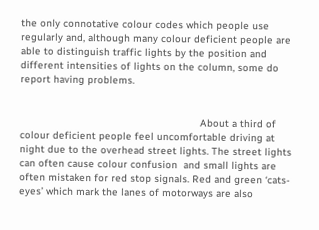the only connotative colour codes which people use regularly and, although many colour deficient people are able to distinguish traffic lights by the position and different intensities of lights on the column, some do report having problems.


                                                            About a third of colour deficient people feel uncomfortable driving at night due to the overhead street lights. The street lights can often cause colour confusion  and small lights are often mistaken for red stop signals. Red and green ‘cats-eyes’ which mark the lanes of motorways are also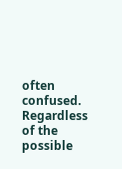often confused. Regardless of the possible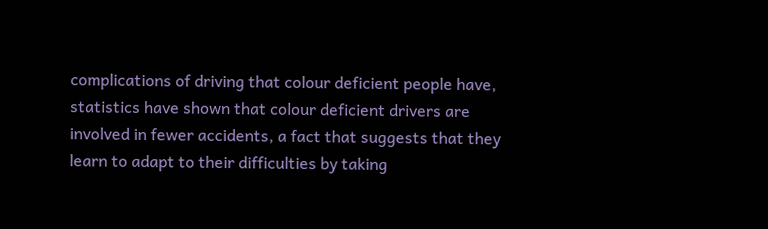complications of driving that colour deficient people have, statistics have shown that colour deficient drivers are involved in fewer accidents, a fact that suggests that they learn to adapt to their difficulties by taking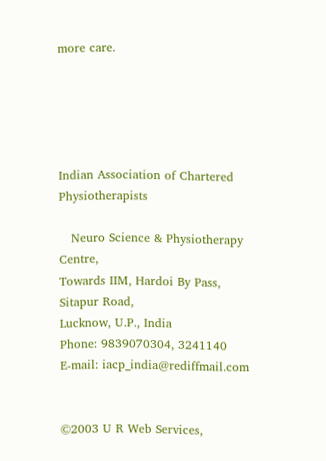more care.





Indian Association of Chartered Physiotherapists

   Neuro Science & Physiotherapy Centre,
Towards IIM, Hardoi By Pass, Sitapur Road,
Lucknow, U.P., India
Phone: 9839070304, 3241140
E-mail: iacp_india@rediffmail.com


©2003 U R Web Services,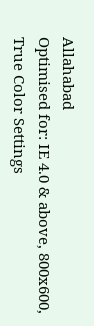Allahabad
Optimised for: IE 4.0 & above, 800x600, True Color Settings